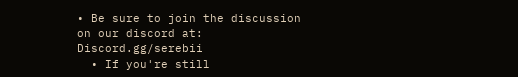• Be sure to join the discussion on our discord at: Discord.gg/serebii
  • If you're still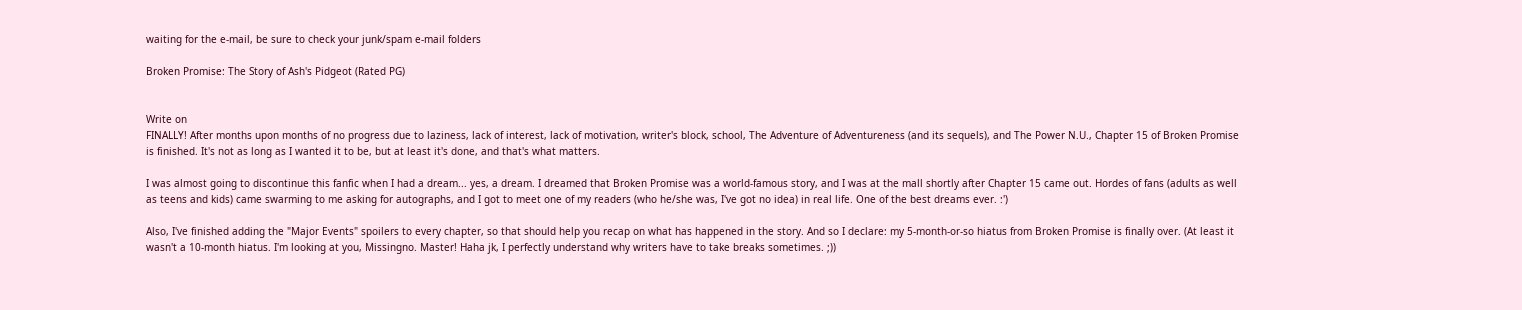waiting for the e-mail, be sure to check your junk/spam e-mail folders

Broken Promise: The Story of Ash's Pidgeot (Rated PG)


Write on
FINALLY! After months upon months of no progress due to laziness, lack of interest, lack of motivation, writer's block, school, The Adventure of Adventureness (and its sequels), and The Power N.U., Chapter 15 of Broken Promise is finished. It's not as long as I wanted it to be, but at least it's done, and that's what matters.

I was almost going to discontinue this fanfic when I had a dream... yes, a dream. I dreamed that Broken Promise was a world-famous story, and I was at the mall shortly after Chapter 15 came out. Hordes of fans (adults as well as teens and kids) came swarming to me asking for autographs, and I got to meet one of my readers (who he/she was, I've got no idea) in real life. One of the best dreams ever. :')

Also, I've finished adding the "Major Events" spoilers to every chapter, so that should help you recap on what has happened in the story. And so I declare: my 5-month-or-so hiatus from Broken Promise is finally over. (At least it wasn't a 10-month hiatus. I'm looking at you, Missingno. Master! Haha jk, I perfectly understand why writers have to take breaks sometimes. ;))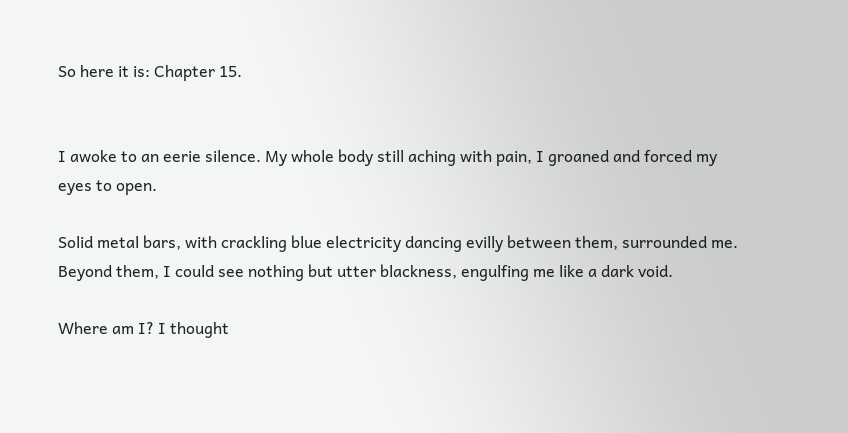So here it is: Chapter 15.


I awoke to an eerie silence. My whole body still aching with pain, I groaned and forced my eyes to open.

Solid metal bars, with crackling blue electricity dancing evilly between them, surrounded me. Beyond them, I could see nothing but utter blackness, engulfing me like a dark void.

Where am I? I thought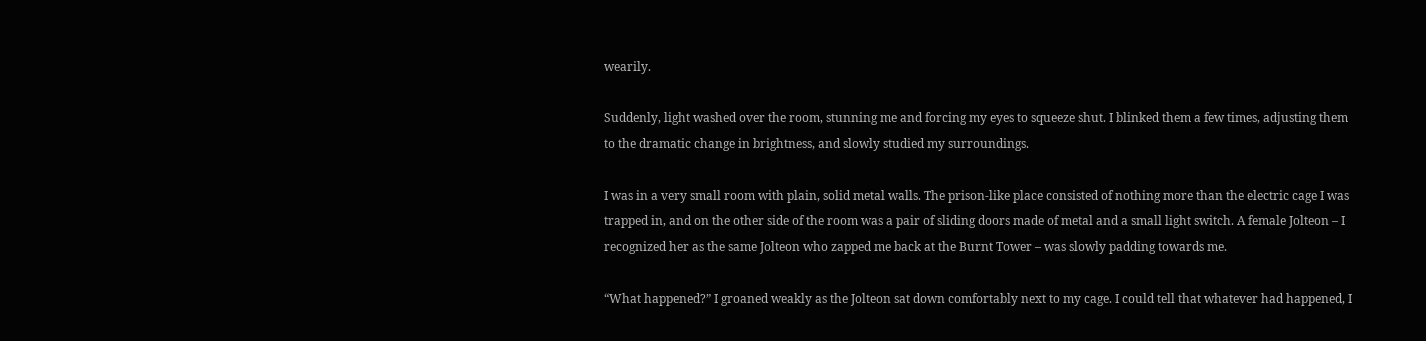wearily.

Suddenly, light washed over the room, stunning me and forcing my eyes to squeeze shut. I blinked them a few times, adjusting them to the dramatic change in brightness, and slowly studied my surroundings.

I was in a very small room with plain, solid metal walls. The prison-like place consisted of nothing more than the electric cage I was trapped in, and on the other side of the room was a pair of sliding doors made of metal and a small light switch. A female Jolteon – I recognized her as the same Jolteon who zapped me back at the Burnt Tower – was slowly padding towards me.

“What happened?” I groaned weakly as the Jolteon sat down comfortably next to my cage. I could tell that whatever had happened, I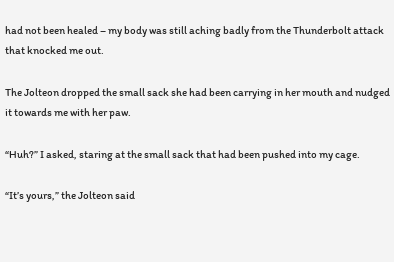had not been healed – my body was still aching badly from the Thunderbolt attack that knocked me out.

The Jolteon dropped the small sack she had been carrying in her mouth and nudged it towards me with her paw.

“Huh?” I asked, staring at the small sack that had been pushed into my cage.

“It’s yours,” the Jolteon said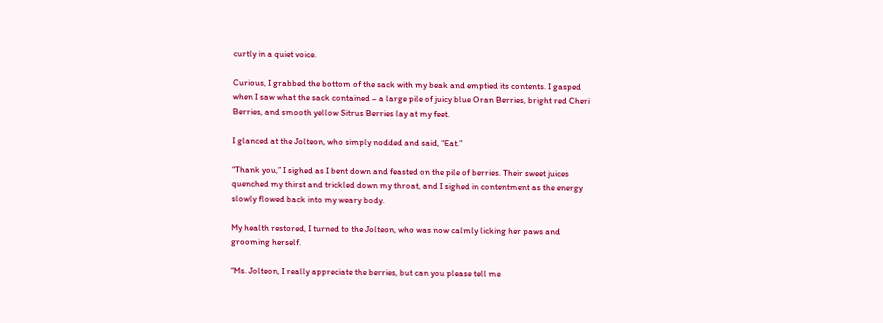curtly in a quiet voice.

Curious, I grabbed the bottom of the sack with my beak and emptied its contents. I gasped when I saw what the sack contained – a large pile of juicy blue Oran Berries, bright red Cheri Berries, and smooth yellow Sitrus Berries lay at my feet.

I glanced at the Jolteon, who simply nodded and said, “Eat.”

“Thank you,” I sighed as I bent down and feasted on the pile of berries. Their sweet juices quenched my thirst and trickled down my throat, and I sighed in contentment as the energy slowly flowed back into my weary body.

My health restored, I turned to the Jolteon, who was now calmly licking her paws and grooming herself.

“Ms. Jolteon, I really appreciate the berries, but can you please tell me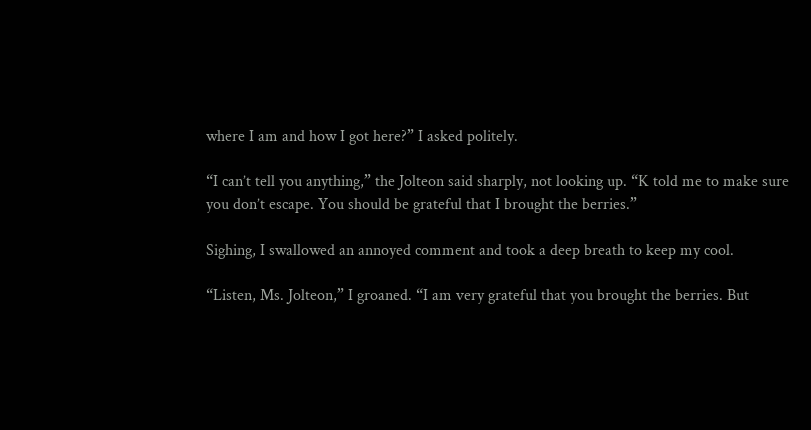where I am and how I got here?” I asked politely.

“I can’t tell you anything,” the Jolteon said sharply, not looking up. “K told me to make sure you don’t escape. You should be grateful that I brought the berries.”

Sighing, I swallowed an annoyed comment and took a deep breath to keep my cool.

“Listen, Ms. Jolteon,” I groaned. “I am very grateful that you brought the berries. But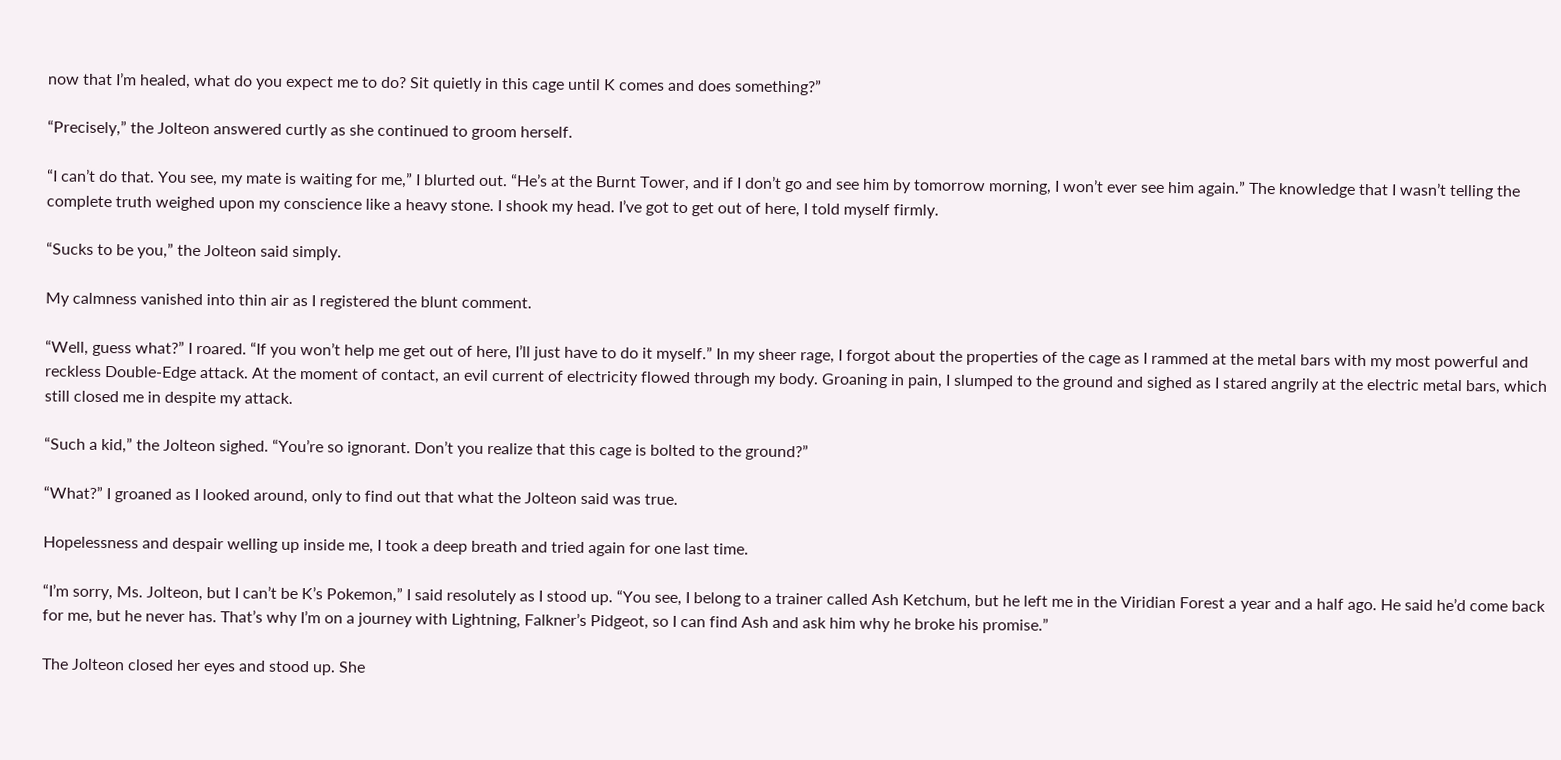now that I’m healed, what do you expect me to do? Sit quietly in this cage until K comes and does something?”

“Precisely,” the Jolteon answered curtly as she continued to groom herself.

“I can’t do that. You see, my mate is waiting for me,” I blurted out. “He’s at the Burnt Tower, and if I don’t go and see him by tomorrow morning, I won’t ever see him again.” The knowledge that I wasn’t telling the complete truth weighed upon my conscience like a heavy stone. I shook my head. I’ve got to get out of here, I told myself firmly.

“Sucks to be you,” the Jolteon said simply.

My calmness vanished into thin air as I registered the blunt comment.

“Well, guess what?” I roared. “If you won’t help me get out of here, I’ll just have to do it myself.” In my sheer rage, I forgot about the properties of the cage as I rammed at the metal bars with my most powerful and reckless Double-Edge attack. At the moment of contact, an evil current of electricity flowed through my body. Groaning in pain, I slumped to the ground and sighed as I stared angrily at the electric metal bars, which still closed me in despite my attack.

“Such a kid,” the Jolteon sighed. “You’re so ignorant. Don’t you realize that this cage is bolted to the ground?”

“What?” I groaned as I looked around, only to find out that what the Jolteon said was true.

Hopelessness and despair welling up inside me, I took a deep breath and tried again for one last time.

“I’m sorry, Ms. Jolteon, but I can’t be K’s Pokemon,” I said resolutely as I stood up. “You see, I belong to a trainer called Ash Ketchum, but he left me in the Viridian Forest a year and a half ago. He said he’d come back for me, but he never has. That’s why I’m on a journey with Lightning, Falkner’s Pidgeot, so I can find Ash and ask him why he broke his promise.”

The Jolteon closed her eyes and stood up. She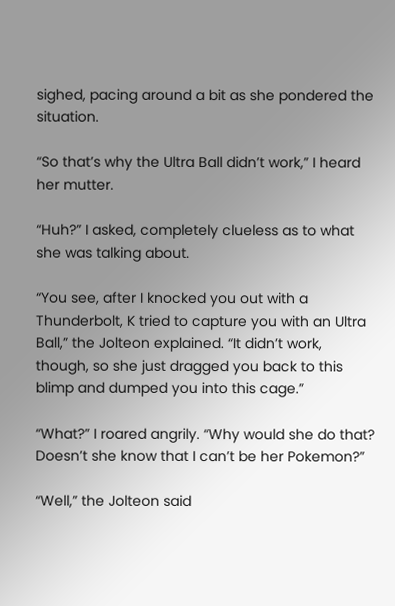sighed, pacing around a bit as she pondered the situation.

“So that’s why the Ultra Ball didn’t work,” I heard her mutter.

“Huh?” I asked, completely clueless as to what she was talking about.

“You see, after I knocked you out with a Thunderbolt, K tried to capture you with an Ultra Ball,” the Jolteon explained. “It didn’t work, though, so she just dragged you back to this blimp and dumped you into this cage.”

“What?” I roared angrily. “Why would she do that? Doesn’t she know that I can’t be her Pokemon?”

“Well,” the Jolteon said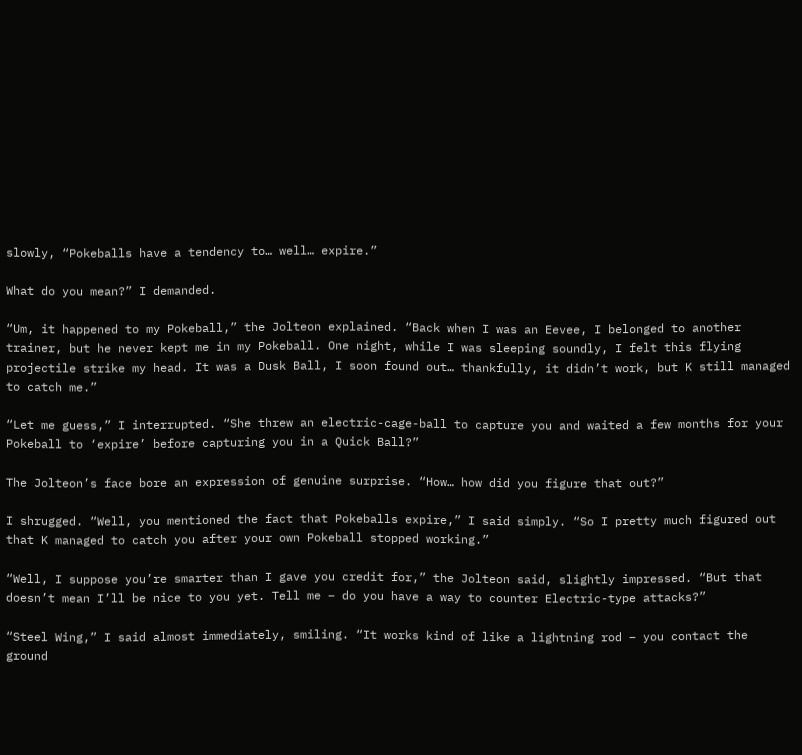slowly, “Pokeballs have a tendency to… well… expire.”

What do you mean?” I demanded.

“Um, it happened to my Pokeball,” the Jolteon explained. “Back when I was an Eevee, I belonged to another trainer, but he never kept me in my Pokeball. One night, while I was sleeping soundly, I felt this flying projectile strike my head. It was a Dusk Ball, I soon found out… thankfully, it didn’t work, but K still managed to catch me.”

“Let me guess,” I interrupted. “She threw an electric-cage-ball to capture you and waited a few months for your Pokeball to ‘expire’ before capturing you in a Quick Ball?”

The Jolteon’s face bore an expression of genuine surprise. “How… how did you figure that out?”

I shrugged. “Well, you mentioned the fact that Pokeballs expire,” I said simply. “So I pretty much figured out that K managed to catch you after your own Pokeball stopped working.”

“Well, I suppose you’re smarter than I gave you credit for,” the Jolteon said, slightly impressed. “But that doesn’t mean I’ll be nice to you yet. Tell me – do you have a way to counter Electric-type attacks?”

“Steel Wing,” I said almost immediately, smiling. “It works kind of like a lightning rod – you contact the ground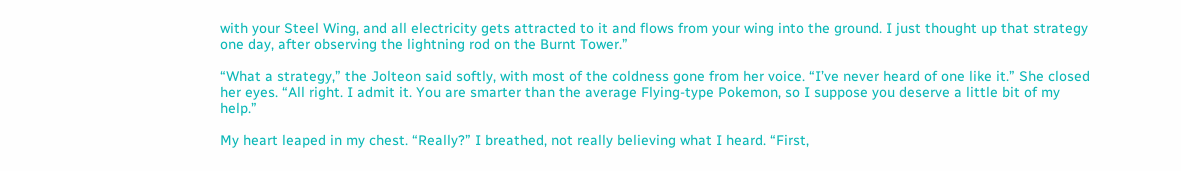with your Steel Wing, and all electricity gets attracted to it and flows from your wing into the ground. I just thought up that strategy one day, after observing the lightning rod on the Burnt Tower.”

“What a strategy,” the Jolteon said softly, with most of the coldness gone from her voice. “I’ve never heard of one like it.” She closed her eyes. “All right. I admit it. You are smarter than the average Flying-type Pokemon, so I suppose you deserve a little bit of my help.”

My heart leaped in my chest. “Really?” I breathed, not really believing what I heard. “First,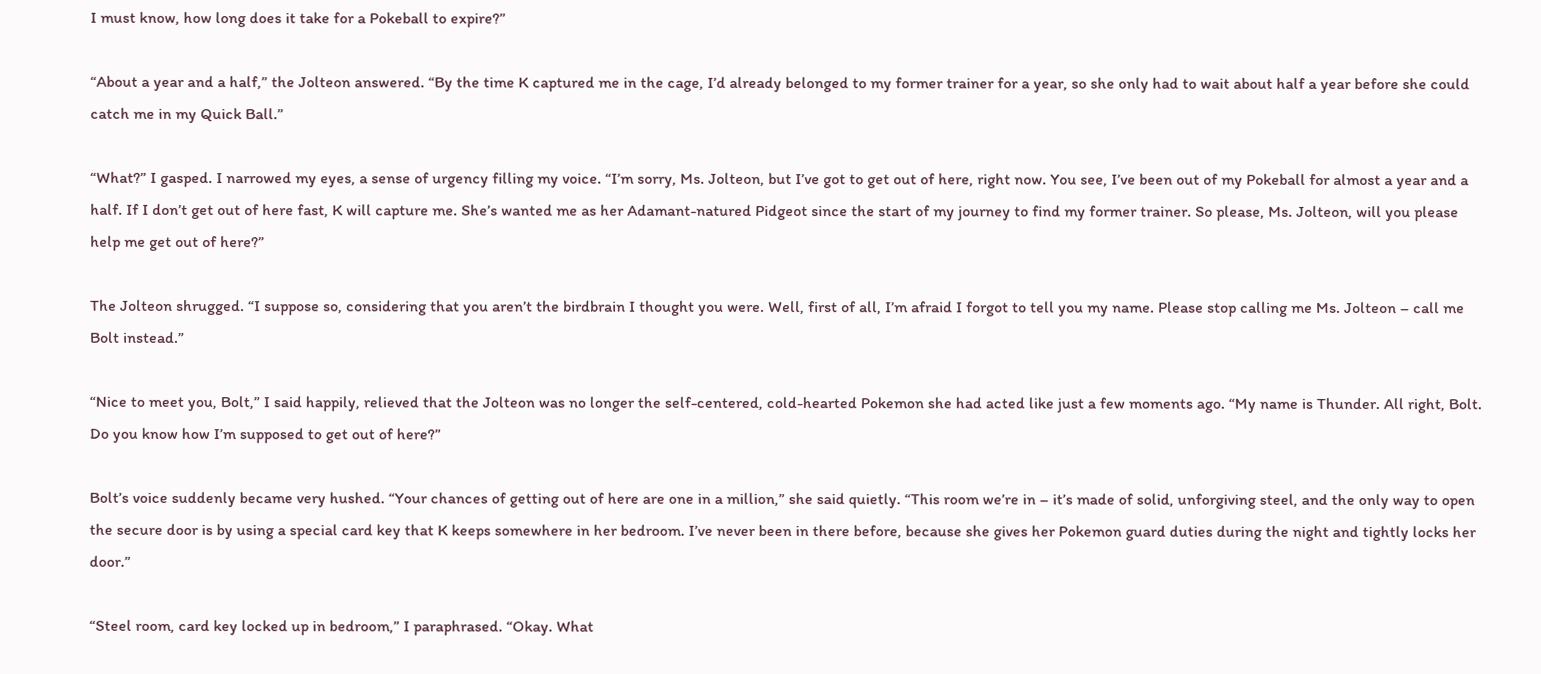I must know, how long does it take for a Pokeball to expire?”

“About a year and a half,” the Jolteon answered. “By the time K captured me in the cage, I’d already belonged to my former trainer for a year, so she only had to wait about half a year before she could catch me in my Quick Ball.”

“What?” I gasped. I narrowed my eyes, a sense of urgency filling my voice. “I’m sorry, Ms. Jolteon, but I’ve got to get out of here, right now. You see, I’ve been out of my Pokeball for almost a year and a half. If I don’t get out of here fast, K will capture me. She’s wanted me as her Adamant-natured Pidgeot since the start of my journey to find my former trainer. So please, Ms. Jolteon, will you please help me get out of here?”

The Jolteon shrugged. “I suppose so, considering that you aren’t the birdbrain I thought you were. Well, first of all, I’m afraid I forgot to tell you my name. Please stop calling me Ms. Jolteon – call me Bolt instead.”

“Nice to meet you, Bolt,” I said happily, relieved that the Jolteon was no longer the self-centered, cold-hearted Pokemon she had acted like just a few moments ago. “My name is Thunder. All right, Bolt. Do you know how I’m supposed to get out of here?”

Bolt’s voice suddenly became very hushed. “Your chances of getting out of here are one in a million,” she said quietly. “This room we’re in – it’s made of solid, unforgiving steel, and the only way to open the secure door is by using a special card key that K keeps somewhere in her bedroom. I’ve never been in there before, because she gives her Pokemon guard duties during the night and tightly locks her door.”

“Steel room, card key locked up in bedroom,” I paraphrased. “Okay. What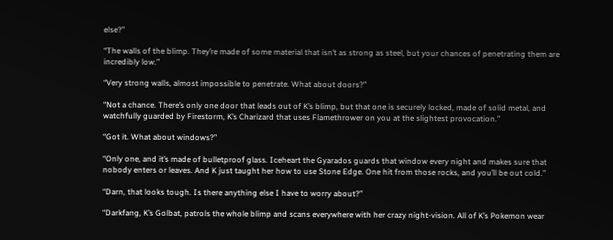else?”

“The walls of the blimp. They’re made of some material that isn’t as strong as steel, but your chances of penetrating them are incredibly low.”

“Very strong walls, almost impossible to penetrate. What about doors?”

“Not a chance. There’s only one door that leads out of K’s blimp, but that one is securely locked, made of solid metal, and watchfully guarded by Firestorm, K’s Charizard that uses Flamethrower on you at the slightest provocation.”

“Got it. What about windows?”

“Only one, and it’s made of bulletproof glass. Iceheart the Gyarados guards that window every night and makes sure that nobody enters or leaves. And K just taught her how to use Stone Edge. One hit from those rocks, and you’ll be out cold.”

“Darn, that looks tough. Is there anything else I have to worry about?”

“Darkfang, K’s Golbat, patrols the whole blimp and scans everywhere with her crazy night-vision. All of K’s Pokemon wear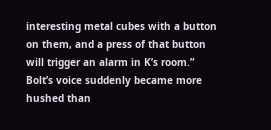interesting metal cubes with a button on them, and a press of that button will trigger an alarm in K’s room.” Bolt’s voice suddenly became more hushed than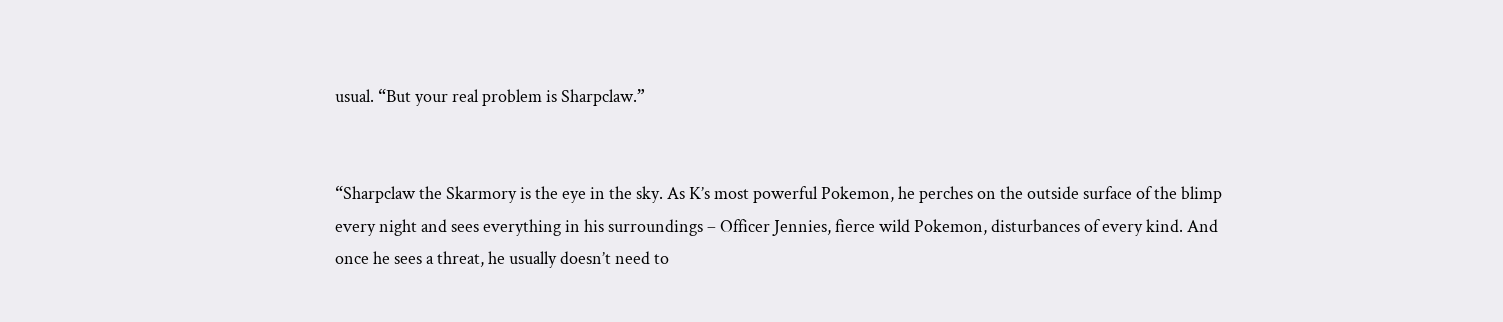usual. “But your real problem is Sharpclaw.”


“Sharpclaw the Skarmory is the eye in the sky. As K’s most powerful Pokemon, he perches on the outside surface of the blimp every night and sees everything in his surroundings – Officer Jennies, fierce wild Pokemon, disturbances of every kind. And once he sees a threat, he usually doesn’t need to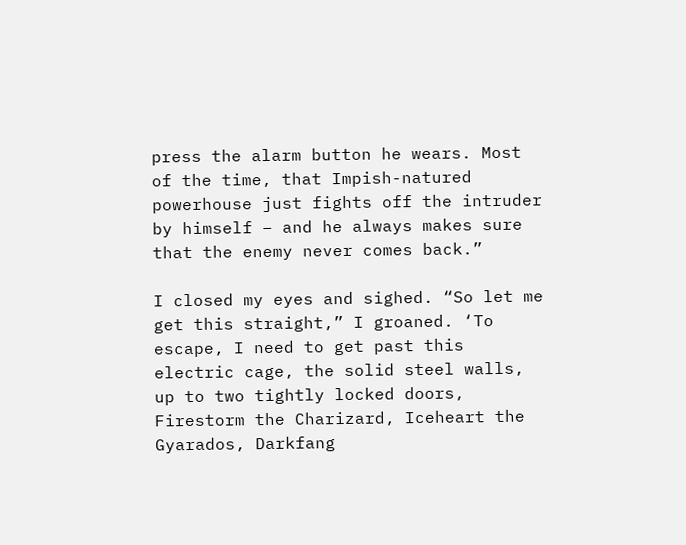press the alarm button he wears. Most of the time, that Impish-natured powerhouse just fights off the intruder by himself – and he always makes sure that the enemy never comes back.”

I closed my eyes and sighed. “So let me get this straight,” I groaned. ‘To escape, I need to get past this electric cage, the solid steel walls, up to two tightly locked doors, Firestorm the Charizard, Iceheart the Gyarados, Darkfang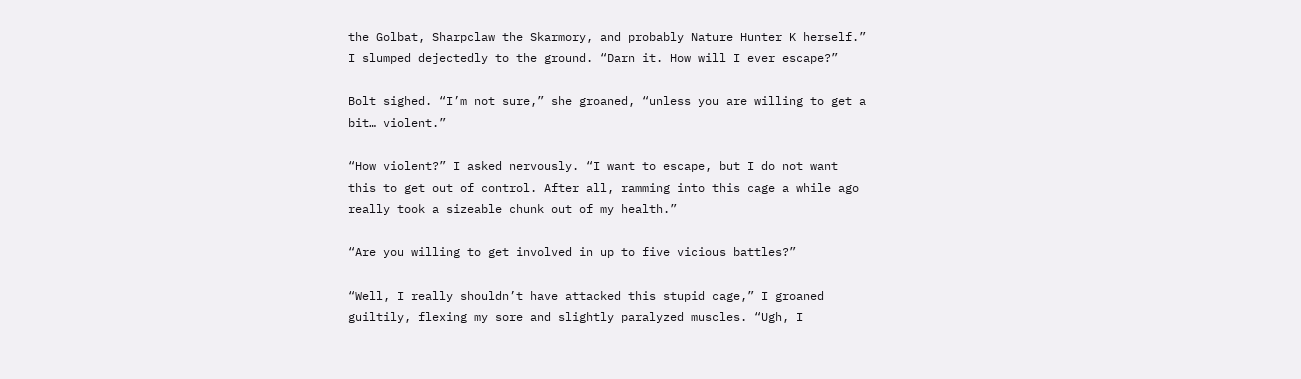the Golbat, Sharpclaw the Skarmory, and probably Nature Hunter K herself.” I slumped dejectedly to the ground. “Darn it. How will I ever escape?”

Bolt sighed. “I’m not sure,” she groaned, “unless you are willing to get a bit… violent.”

“How violent?” I asked nervously. “I want to escape, but I do not want this to get out of control. After all, ramming into this cage a while ago really took a sizeable chunk out of my health.”

“Are you willing to get involved in up to five vicious battles?”

“Well, I really shouldn’t have attacked this stupid cage,” I groaned guiltily, flexing my sore and slightly paralyzed muscles. “Ugh, I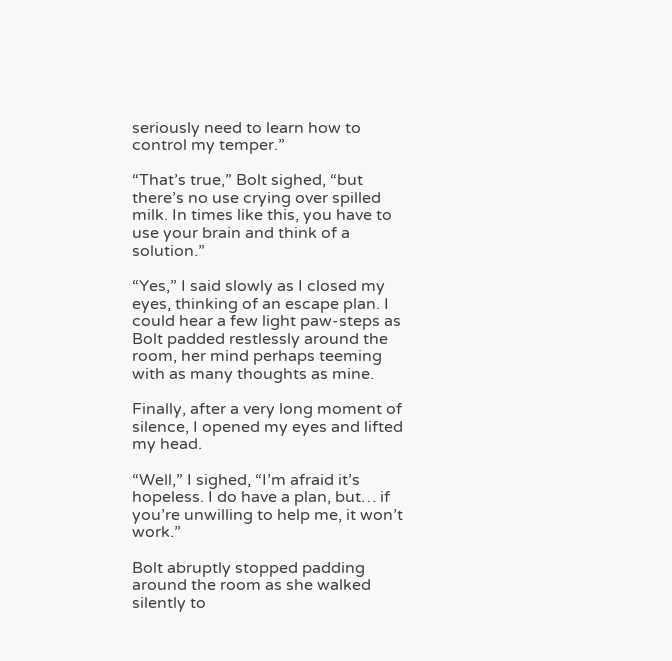seriously need to learn how to control my temper.”

“That’s true,” Bolt sighed, “but there’s no use crying over spilled milk. In times like this, you have to use your brain and think of a solution.”

“Yes,” I said slowly as I closed my eyes, thinking of an escape plan. I could hear a few light paw-steps as Bolt padded restlessly around the room, her mind perhaps teeming with as many thoughts as mine.

Finally, after a very long moment of silence, I opened my eyes and lifted my head.

“Well,” I sighed, “I’m afraid it’s hopeless. I do have a plan, but… if you’re unwilling to help me, it won’t work.”

Bolt abruptly stopped padding around the room as she walked silently to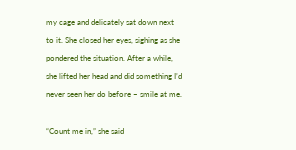my cage and delicately sat down next to it. She closed her eyes, sighing as she pondered the situation. After a while, she lifted her head and did something I’d never seen her do before – smile at me.

“Count me in,” she said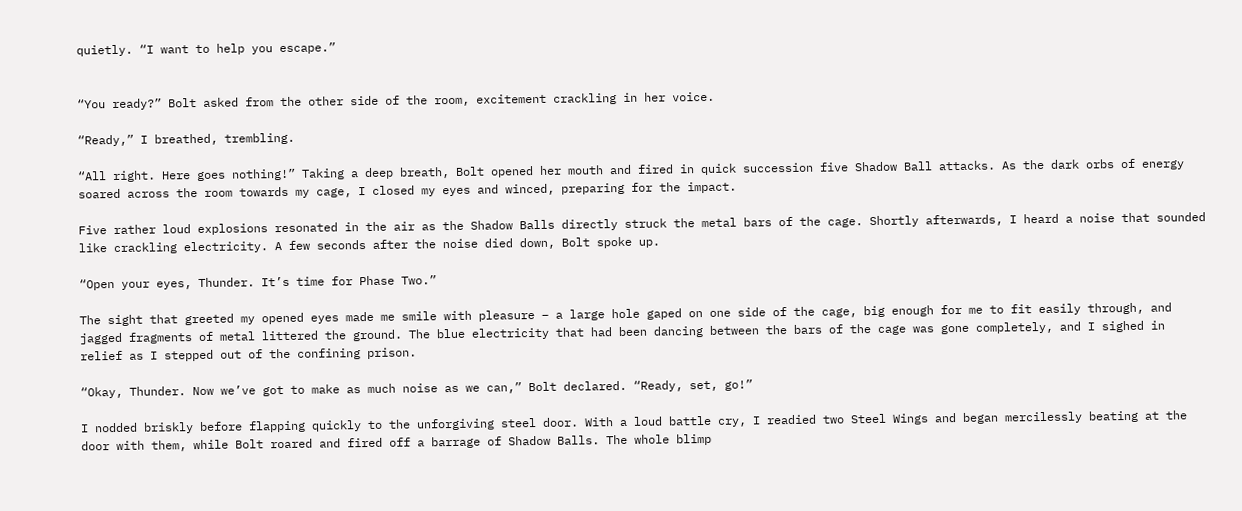quietly. “I want to help you escape.”


“You ready?” Bolt asked from the other side of the room, excitement crackling in her voice.

“Ready,” I breathed, trembling.

“All right. Here goes nothing!” Taking a deep breath, Bolt opened her mouth and fired in quick succession five Shadow Ball attacks. As the dark orbs of energy soared across the room towards my cage, I closed my eyes and winced, preparing for the impact.

Five rather loud explosions resonated in the air as the Shadow Balls directly struck the metal bars of the cage. Shortly afterwards, I heard a noise that sounded like crackling electricity. A few seconds after the noise died down, Bolt spoke up.

“Open your eyes, Thunder. It’s time for Phase Two.”

The sight that greeted my opened eyes made me smile with pleasure – a large hole gaped on one side of the cage, big enough for me to fit easily through, and jagged fragments of metal littered the ground. The blue electricity that had been dancing between the bars of the cage was gone completely, and I sighed in relief as I stepped out of the confining prison.

“Okay, Thunder. Now we’ve got to make as much noise as we can,” Bolt declared. “Ready, set, go!”

I nodded briskly before flapping quickly to the unforgiving steel door. With a loud battle cry, I readied two Steel Wings and began mercilessly beating at the door with them, while Bolt roared and fired off a barrage of Shadow Balls. The whole blimp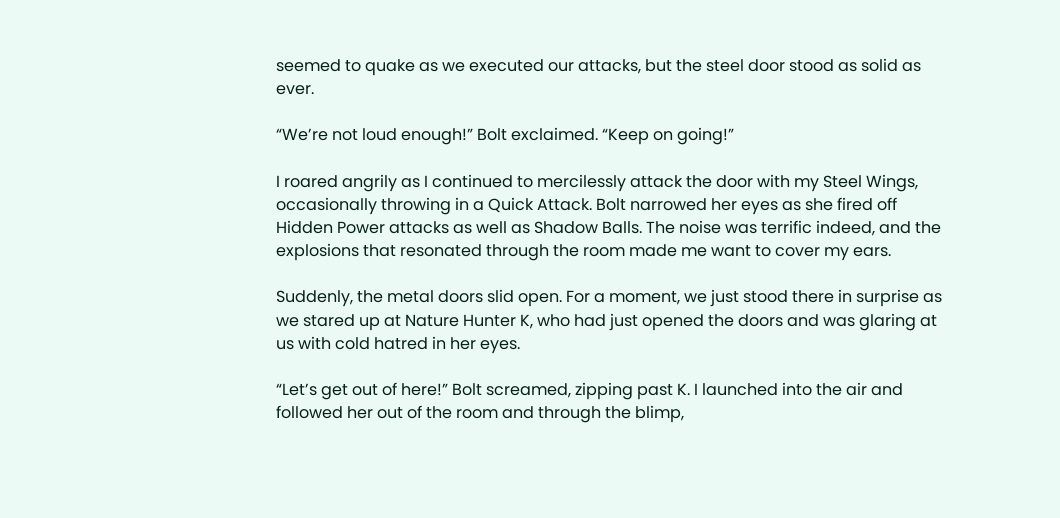seemed to quake as we executed our attacks, but the steel door stood as solid as ever.

“We’re not loud enough!” Bolt exclaimed. “Keep on going!”

I roared angrily as I continued to mercilessly attack the door with my Steel Wings, occasionally throwing in a Quick Attack. Bolt narrowed her eyes as she fired off Hidden Power attacks as well as Shadow Balls. The noise was terrific indeed, and the explosions that resonated through the room made me want to cover my ears.

Suddenly, the metal doors slid open. For a moment, we just stood there in surprise as we stared up at Nature Hunter K, who had just opened the doors and was glaring at us with cold hatred in her eyes.

“Let’s get out of here!” Bolt screamed, zipping past K. I launched into the air and followed her out of the room and through the blimp,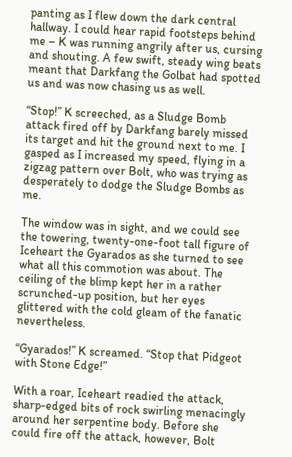panting as I flew down the dark central hallway. I could hear rapid footsteps behind me – K was running angrily after us, cursing and shouting. A few swift, steady wing beats meant that Darkfang the Golbat had spotted us and was now chasing us as well.

“Stop!” K screeched, as a Sludge Bomb attack fired off by Darkfang barely missed its target and hit the ground next to me. I gasped as I increased my speed, flying in a zigzag pattern over Bolt, who was trying as desperately to dodge the Sludge Bombs as me.

The window was in sight, and we could see the towering, twenty-one-foot tall figure of Iceheart the Gyarados as she turned to see what all this commotion was about. The ceiling of the blimp kept her in a rather scrunched-up position, but her eyes glittered with the cold gleam of the fanatic nevertheless.

“Gyarados!” K screamed. “Stop that Pidgeot with Stone Edge!”

With a roar, Iceheart readied the attack, sharp-edged bits of rock swirling menacingly around her serpentine body. Before she could fire off the attack, however, Bolt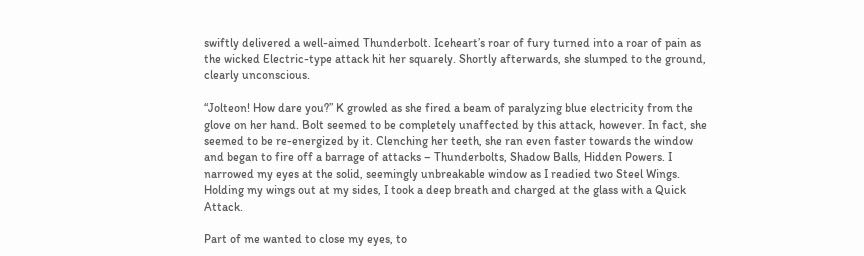swiftly delivered a well-aimed Thunderbolt. Iceheart’s roar of fury turned into a roar of pain as the wicked Electric-type attack hit her squarely. Shortly afterwards, she slumped to the ground, clearly unconscious.

“Jolteon! How dare you?” K growled as she fired a beam of paralyzing blue electricity from the glove on her hand. Bolt seemed to be completely unaffected by this attack, however. In fact, she seemed to be re-energized by it. Clenching her teeth, she ran even faster towards the window and began to fire off a barrage of attacks – Thunderbolts, Shadow Balls, Hidden Powers. I narrowed my eyes at the solid, seemingly unbreakable window as I readied two Steel Wings. Holding my wings out at my sides, I took a deep breath and charged at the glass with a Quick Attack.

Part of me wanted to close my eyes, to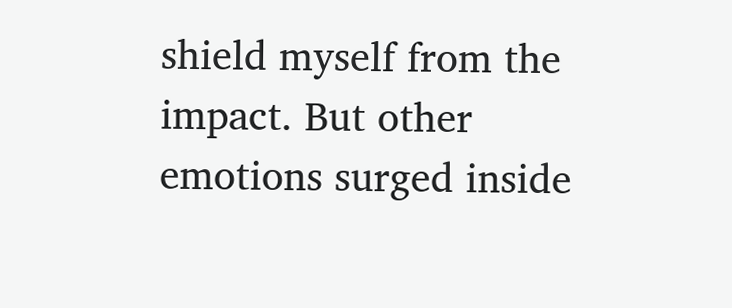shield myself from the impact. But other emotions surged inside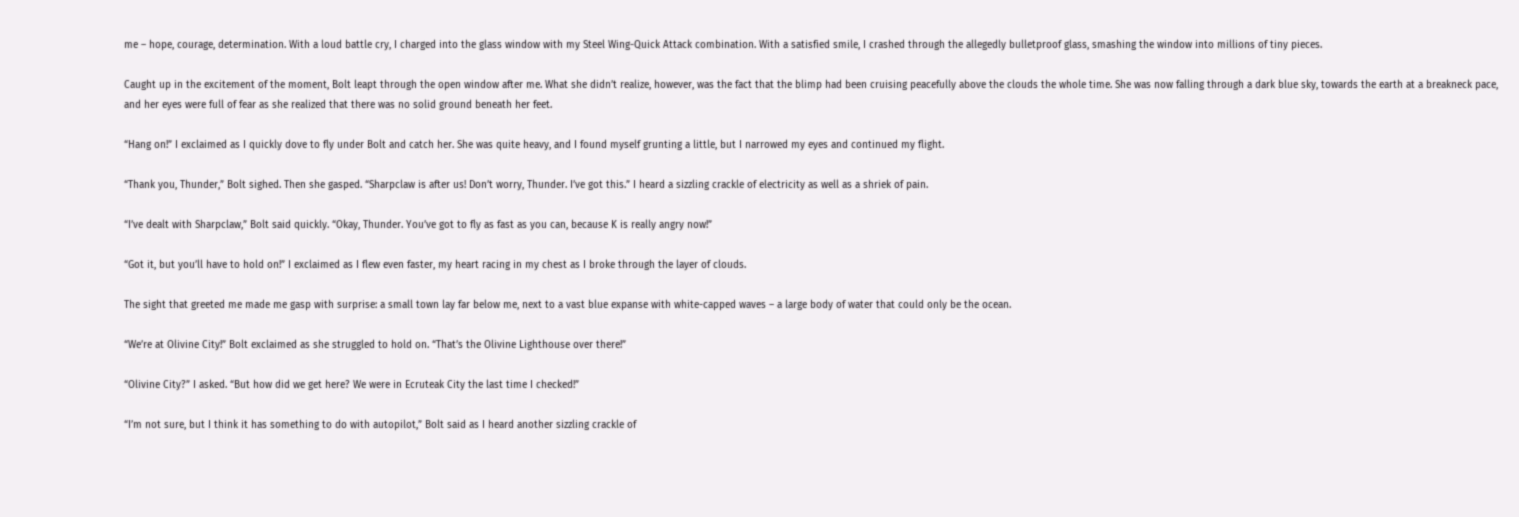me – hope, courage, determination. With a loud battle cry, I charged into the glass window with my Steel Wing-Quick Attack combination. With a satisfied smile, I crashed through the allegedly bulletproof glass, smashing the window into millions of tiny pieces.

Caught up in the excitement of the moment, Bolt leapt through the open window after me. What she didn’t realize, however, was the fact that the blimp had been cruising peacefully above the clouds the whole time. She was now falling through a dark blue sky, towards the earth at a breakneck pace, and her eyes were full of fear as she realized that there was no solid ground beneath her feet.

“Hang on!” I exclaimed as I quickly dove to fly under Bolt and catch her. She was quite heavy, and I found myself grunting a little, but I narrowed my eyes and continued my flight.

“Thank you, Thunder,” Bolt sighed. Then she gasped. “Sharpclaw is after us! Don’t worry, Thunder. I’ve got this.” I heard a sizzling crackle of electricity as well as a shriek of pain.

“I’ve dealt with Sharpclaw,” Bolt said quickly. “Okay, Thunder. You’ve got to fly as fast as you can, because K is really angry now!”

“Got it, but you’ll have to hold on!” I exclaimed as I flew even faster, my heart racing in my chest as I broke through the layer of clouds.

The sight that greeted me made me gasp with surprise: a small town lay far below me, next to a vast blue expanse with white-capped waves – a large body of water that could only be the ocean.

“We’re at Olivine City!” Bolt exclaimed as she struggled to hold on. “That’s the Olivine Lighthouse over there!”

“Olivine City?” I asked. “But how did we get here? We were in Ecruteak City the last time I checked!”

“I’m not sure, but I think it has something to do with autopilot,” Bolt said as I heard another sizzling crackle of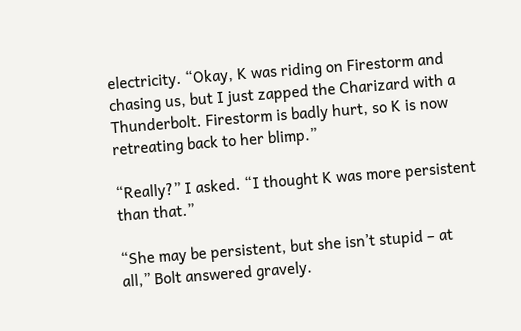electricity. “Okay, K was riding on Firestorm and chasing us, but I just zapped the Charizard with a Thunderbolt. Firestorm is badly hurt, so K is now retreating back to her blimp.”

“Really?” I asked. “I thought K was more persistent than that.”

“She may be persistent, but she isn’t stupid – at all,” Bolt answered gravely.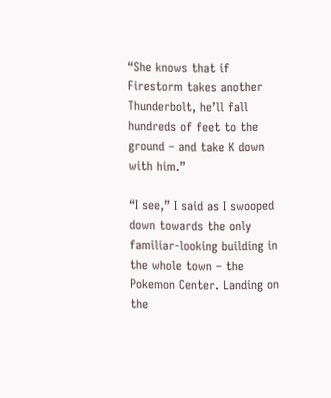“She knows that if Firestorm takes another Thunderbolt, he’ll fall hundreds of feet to the ground – and take K down with him.”

“I see,” I said as I swooped down towards the only familiar-looking building in the whole town – the Pokemon Center. Landing on the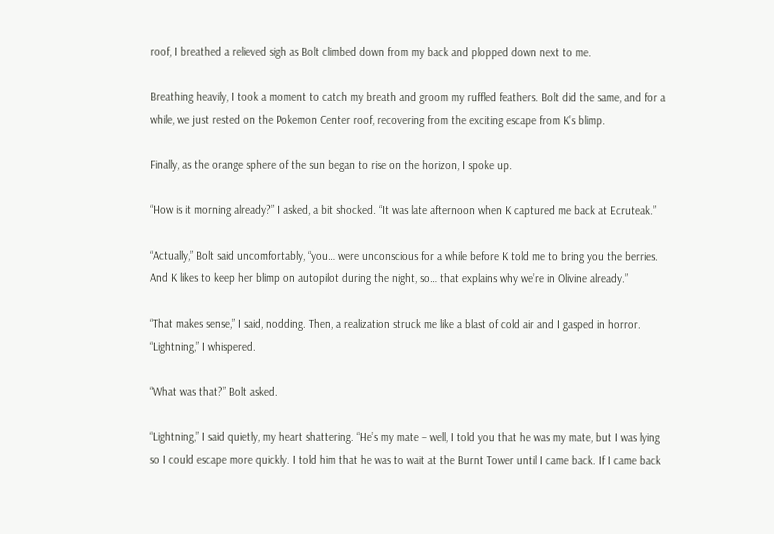roof, I breathed a relieved sigh as Bolt climbed down from my back and plopped down next to me.

Breathing heavily, I took a moment to catch my breath and groom my ruffled feathers. Bolt did the same, and for a while, we just rested on the Pokemon Center roof, recovering from the exciting escape from K’s blimp.

Finally, as the orange sphere of the sun began to rise on the horizon, I spoke up.

“How is it morning already?” I asked, a bit shocked. “It was late afternoon when K captured me back at Ecruteak.”

“Actually,” Bolt said uncomfortably, “you… were unconscious for a while before K told me to bring you the berries. And K likes to keep her blimp on autopilot during the night, so… that explains why we’re in Olivine already.”

“That makes sense,” I said, nodding. Then, a realization struck me like a blast of cold air and I gasped in horror. “Lightning,” I whispered.

“What was that?” Bolt asked.

“Lightning,” I said quietly, my heart shattering. “He’s my mate – well, I told you that he was my mate, but I was lying so I could escape more quickly. I told him that he was to wait at the Burnt Tower until I came back. If I came back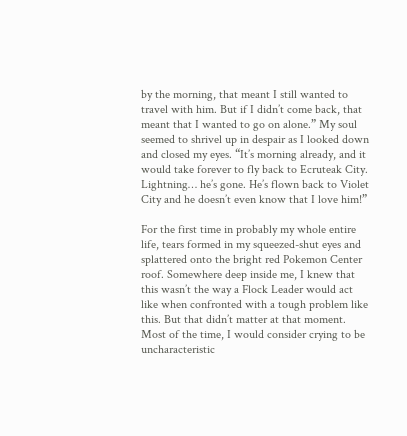by the morning, that meant I still wanted to travel with him. But if I didn’t come back, that meant that I wanted to go on alone.” My soul seemed to shrivel up in despair as I looked down and closed my eyes. “It’s morning already, and it would take forever to fly back to Ecruteak City. Lightning… he’s gone. He’s flown back to Violet City and he doesn’t even know that I love him!”

For the first time in probably my whole entire life, tears formed in my squeezed-shut eyes and splattered onto the bright red Pokemon Center roof. Somewhere deep inside me, I knew that this wasn’t the way a Flock Leader would act like when confronted with a tough problem like this. But that didn’t matter at that moment. Most of the time, I would consider crying to be uncharacteristic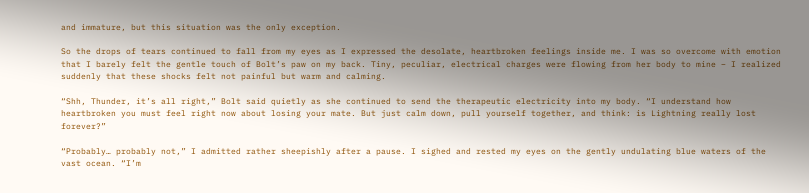and immature, but this situation was the only exception.

So the drops of tears continued to fall from my eyes as I expressed the desolate, heartbroken feelings inside me. I was so overcome with emotion that I barely felt the gentle touch of Bolt’s paw on my back. Tiny, peculiar, electrical charges were flowing from her body to mine – I realized suddenly that these shocks felt not painful but warm and calming.

“Shh, Thunder, it’s all right,” Bolt said quietly as she continued to send the therapeutic electricity into my body. “I understand how heartbroken you must feel right now about losing your mate. But just calm down, pull yourself together, and think: is Lightning really lost forever?”

“Probably… probably not,” I admitted rather sheepishly after a pause. I sighed and rested my eyes on the gently undulating blue waters of the vast ocean. “I’m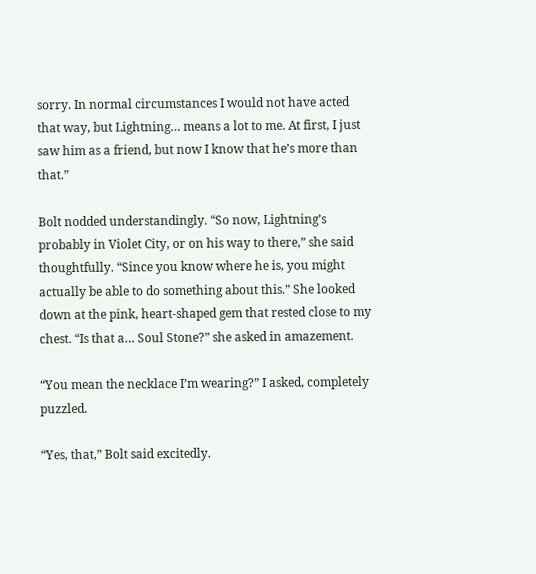sorry. In normal circumstances I would not have acted that way, but Lightning… means a lot to me. At first, I just saw him as a friend, but now I know that he’s more than that.”

Bolt nodded understandingly. “So now, Lightning’s probably in Violet City, or on his way to there,” she said thoughtfully. “Since you know where he is, you might actually be able to do something about this.” She looked down at the pink, heart-shaped gem that rested close to my chest. “Is that a… Soul Stone?” she asked in amazement.

“You mean the necklace I’m wearing?” I asked, completely puzzled.

“Yes, that,” Bolt said excitedly.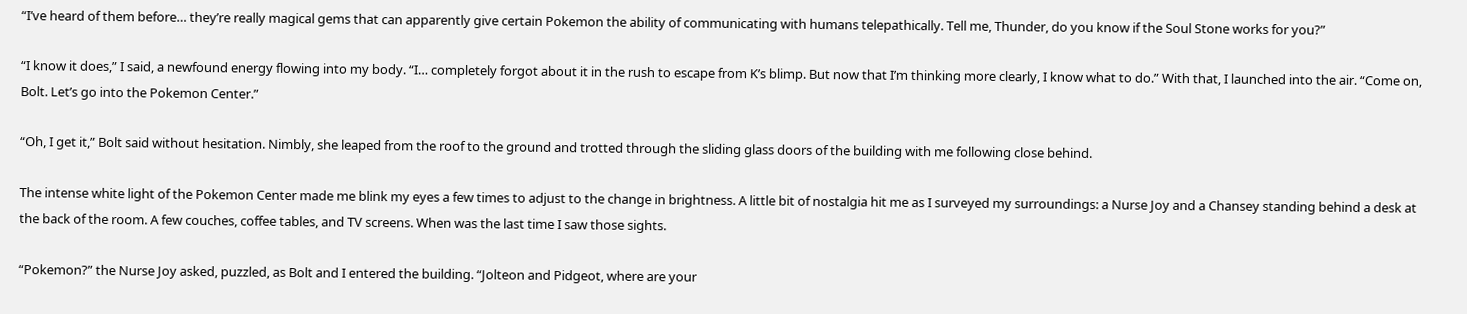“I’ve heard of them before… they’re really magical gems that can apparently give certain Pokemon the ability of communicating with humans telepathically. Tell me, Thunder, do you know if the Soul Stone works for you?”

“I know it does,” I said, a newfound energy flowing into my body. “I… completely forgot about it in the rush to escape from K’s blimp. But now that I’m thinking more clearly, I know what to do.” With that, I launched into the air. “Come on, Bolt. Let’s go into the Pokemon Center.”

“Oh, I get it,” Bolt said without hesitation. Nimbly, she leaped from the roof to the ground and trotted through the sliding glass doors of the building with me following close behind.

The intense white light of the Pokemon Center made me blink my eyes a few times to adjust to the change in brightness. A little bit of nostalgia hit me as I surveyed my surroundings: a Nurse Joy and a Chansey standing behind a desk at the back of the room. A few couches, coffee tables, and TV screens. When was the last time I saw those sights.

“Pokemon?” the Nurse Joy asked, puzzled, as Bolt and I entered the building. “Jolteon and Pidgeot, where are your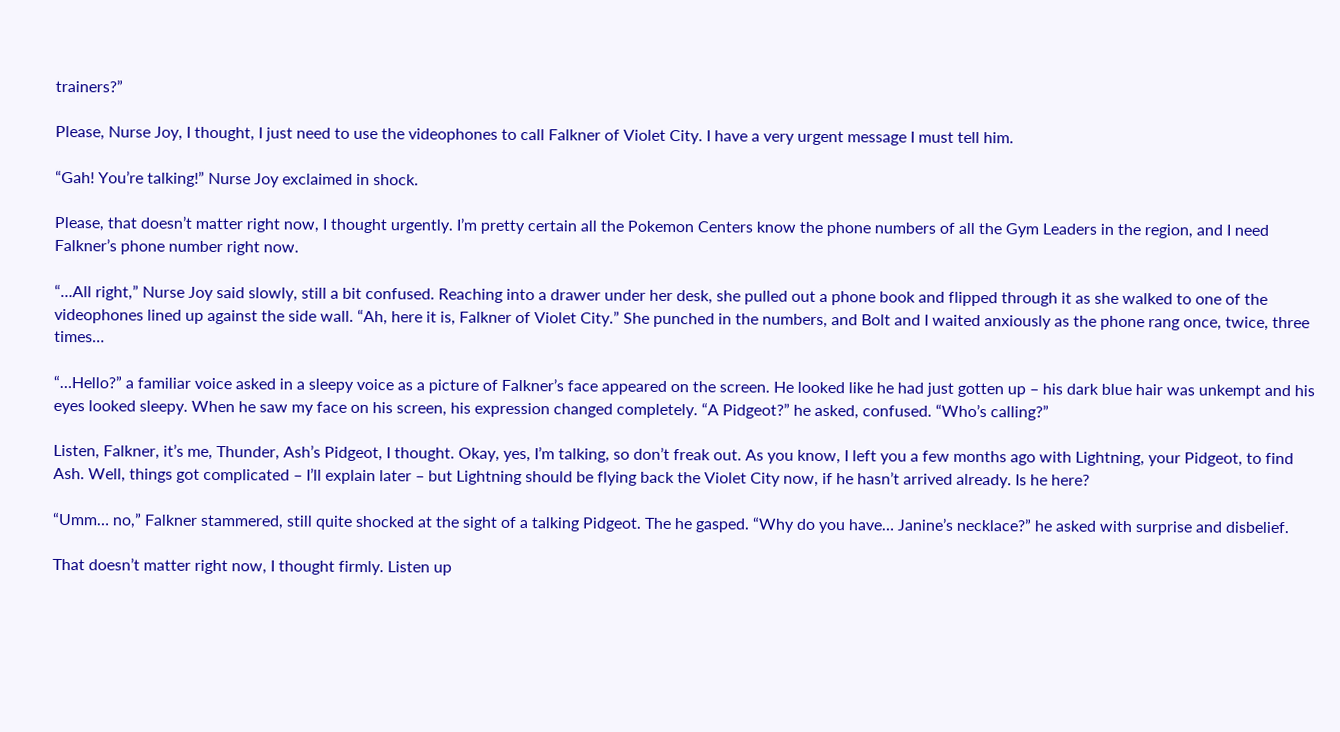trainers?”

Please, Nurse Joy, I thought, I just need to use the videophones to call Falkner of Violet City. I have a very urgent message I must tell him.

“Gah! You’re talking!” Nurse Joy exclaimed in shock.

Please, that doesn’t matter right now, I thought urgently. I’m pretty certain all the Pokemon Centers know the phone numbers of all the Gym Leaders in the region, and I need Falkner’s phone number right now.

“…All right,” Nurse Joy said slowly, still a bit confused. Reaching into a drawer under her desk, she pulled out a phone book and flipped through it as she walked to one of the videophones lined up against the side wall. “Ah, here it is, Falkner of Violet City.” She punched in the numbers, and Bolt and I waited anxiously as the phone rang once, twice, three times…

“…Hello?” a familiar voice asked in a sleepy voice as a picture of Falkner’s face appeared on the screen. He looked like he had just gotten up – his dark blue hair was unkempt and his eyes looked sleepy. When he saw my face on his screen, his expression changed completely. “A Pidgeot?” he asked, confused. “Who’s calling?”

Listen, Falkner, it’s me, Thunder, Ash’s Pidgeot, I thought. Okay, yes, I’m talking, so don’t freak out. As you know, I left you a few months ago with Lightning, your Pidgeot, to find Ash. Well, things got complicated – I’ll explain later – but Lightning should be flying back the Violet City now, if he hasn’t arrived already. Is he here?

“Umm… no,” Falkner stammered, still quite shocked at the sight of a talking Pidgeot. The he gasped. “Why do you have… Janine’s necklace?” he asked with surprise and disbelief.

That doesn’t matter right now, I thought firmly. Listen up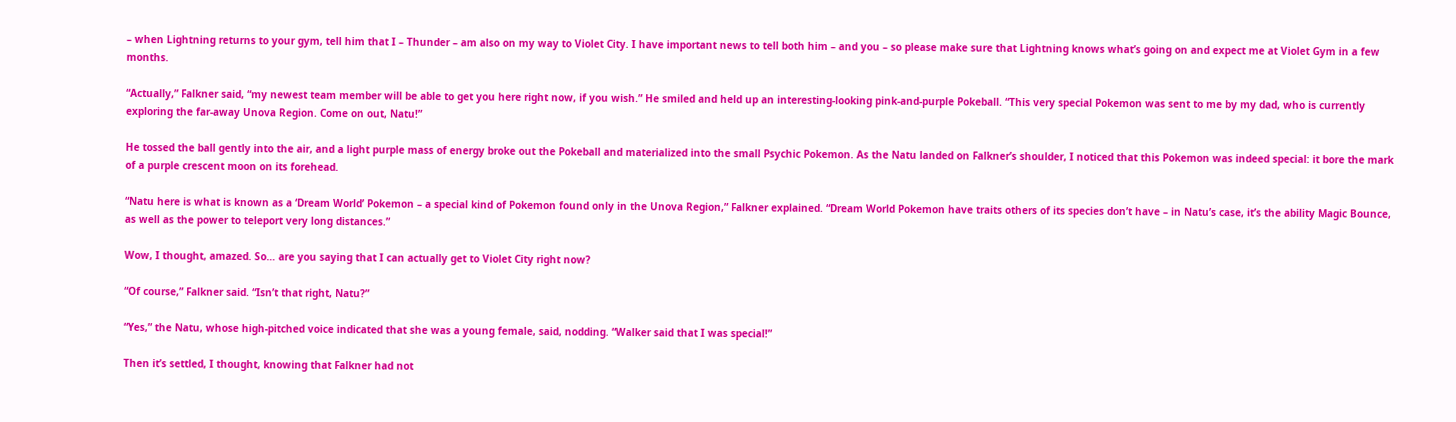– when Lightning returns to your gym, tell him that I – Thunder – am also on my way to Violet City. I have important news to tell both him – and you – so please make sure that Lightning knows what’s going on and expect me at Violet Gym in a few months.

“Actually,” Falkner said, “my newest team member will be able to get you here right now, if you wish.” He smiled and held up an interesting-looking pink-and-purple Pokeball. “This very special Pokemon was sent to me by my dad, who is currently exploring the far-away Unova Region. Come on out, Natu!”

He tossed the ball gently into the air, and a light purple mass of energy broke out the Pokeball and materialized into the small Psychic Pokemon. As the Natu landed on Falkner’s shoulder, I noticed that this Pokemon was indeed special: it bore the mark of a purple crescent moon on its forehead.

“Natu here is what is known as a ‘Dream World’ Pokemon – a special kind of Pokemon found only in the Unova Region,” Falkner explained. “Dream World Pokemon have traits others of its species don’t have – in Natu’s case, it’s the ability Magic Bounce, as well as the power to teleport very long distances.”

Wow, I thought, amazed. So… are you saying that I can actually get to Violet City right now?

“Of course,” Falkner said. “Isn’t that right, Natu?”

“Yes,” the Natu, whose high-pitched voice indicated that she was a young female, said, nodding. “Walker said that I was special!”

Then it’s settled, I thought, knowing that Falkner had not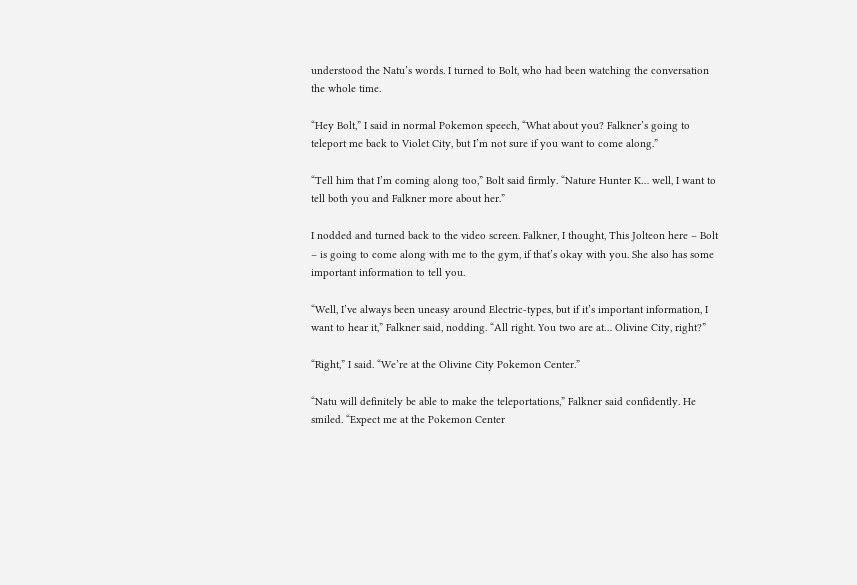understood the Natu’s words. I turned to Bolt, who had been watching the conversation the whole time.

“Hey Bolt,” I said in normal Pokemon speech, “What about you? Falkner’s going to teleport me back to Violet City, but I’m not sure if you want to come along.”

“Tell him that I’m coming along too,” Bolt said firmly. “Nature Hunter K… well, I want to tell both you and Falkner more about her.”

I nodded and turned back to the video screen. Falkner, I thought, This Jolteon here – Bolt – is going to come along with me to the gym, if that’s okay with you. She also has some important information to tell you.

“Well, I’ve always been uneasy around Electric-types, but if it’s important information, I want to hear it,” Falkner said, nodding. “All right. You two are at… Olivine City, right?”

“Right,” I said. “We’re at the Olivine City Pokemon Center.”

“Natu will definitely be able to make the teleportations,” Falkner said confidently. He smiled. “Expect me at the Pokemon Center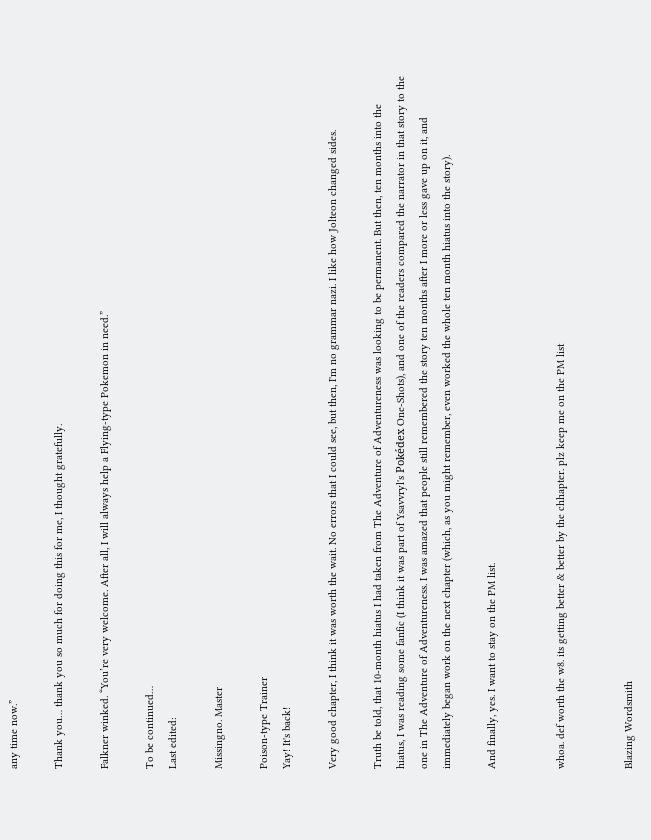any time now.”

Thank you… thank you so much for doing this for me, I thought gratefully.

Falkner winked. “You’re very welcome. After all, I will always help a Flying-type Pokemon in need.”

To be continued…
Last edited:

Missingno. Master

Poison-type Trainer
Yay! It's back!

Very good chapter, I think it was worth the wait. No errors that I could see, but then, I'm no grammar nazi. I like how Jolteon changed sides.

Truth be told, that 10-month hiatus I had taken from The Adventure of Adventureness was looking to be permanent. But then, ten months into the hiatus, I was reading some fanfic (I think it was part of Ysavvryl's Pokédex One-Shots), and one of the readers compared the narrator in that story to the one in The Adventure of Adventureness. I was amazed that people still remembered the story ten months after I more or less gave up on it, and immediately began work on the next chapter (which, as you might remember, even worked the whole ten month hiatus into the story).

And finally, yes. I want to stay on the PM list.


whoa. def worth the w8. its getting better & better by the chhapter. plz keep me on the PM list


Blazing Wordsmith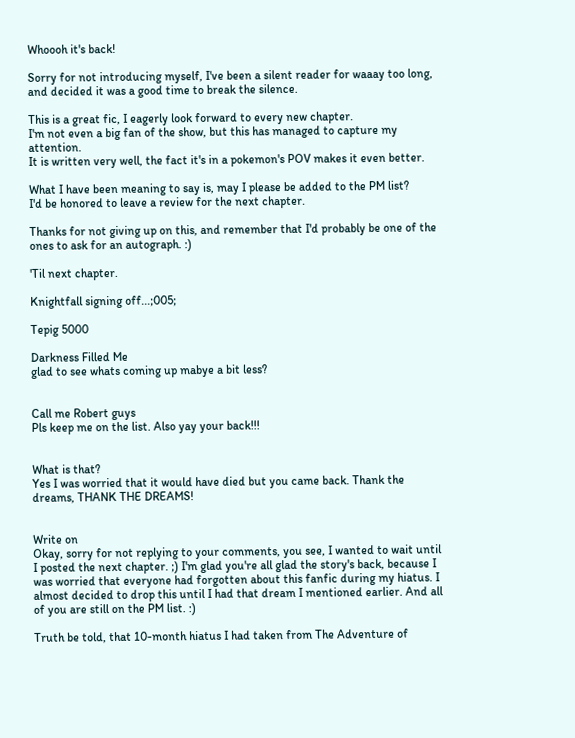Whoooh it's back!

Sorry for not introducing myself, I've been a silent reader for waaay too long, and decided it was a good time to break the silence.

This is a great fic, I eagerly look forward to every new chapter.
I'm not even a big fan of the show, but this has managed to capture my attention.
It is written very well, the fact it's in a pokemon's POV makes it even better.

What I have been meaning to say is, may I please be added to the PM list?
I'd be honored to leave a review for the next chapter.

Thanks for not giving up on this, and remember that I'd probably be one of the ones to ask for an autograph. :)

'Til next chapter.

Knightfall signing off...;005;

Tepig 5000

Darkness Filled Me
glad to see whats coming up mabye a bit less?


Call me Robert guys
Pls keep me on the list. Also yay your back!!!


What is that?
Yes I was worried that it would have died but you came back. Thank the dreams, THANK THE DREAMS!


Write on
Okay, sorry for not replying to your comments, you see, I wanted to wait until I posted the next chapter. ;) I'm glad you're all glad the story's back, because I was worried that everyone had forgotten about this fanfic during my hiatus. I almost decided to drop this until I had that dream I mentioned earlier. And all of you are still on the PM list. :)

Truth be told, that 10-month hiatus I had taken from The Adventure of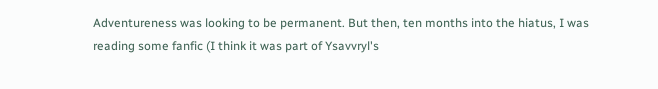Adventureness was looking to be permanent. But then, ten months into the hiatus, I was reading some fanfic (I think it was part of Ysavvryl's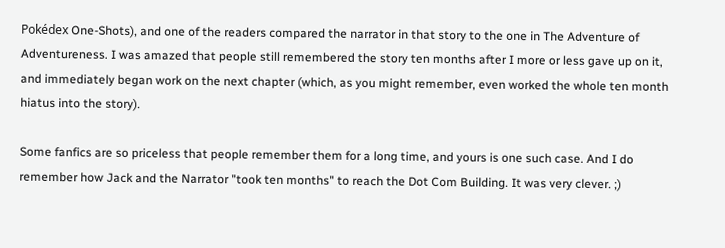Pokédex One-Shots), and one of the readers compared the narrator in that story to the one in The Adventure of Adventureness. I was amazed that people still remembered the story ten months after I more or less gave up on it, and immediately began work on the next chapter (which, as you might remember, even worked the whole ten month hiatus into the story).

Some fanfics are so priceless that people remember them for a long time, and yours is one such case. And I do remember how Jack and the Narrator "took ten months" to reach the Dot Com Building. It was very clever. ;)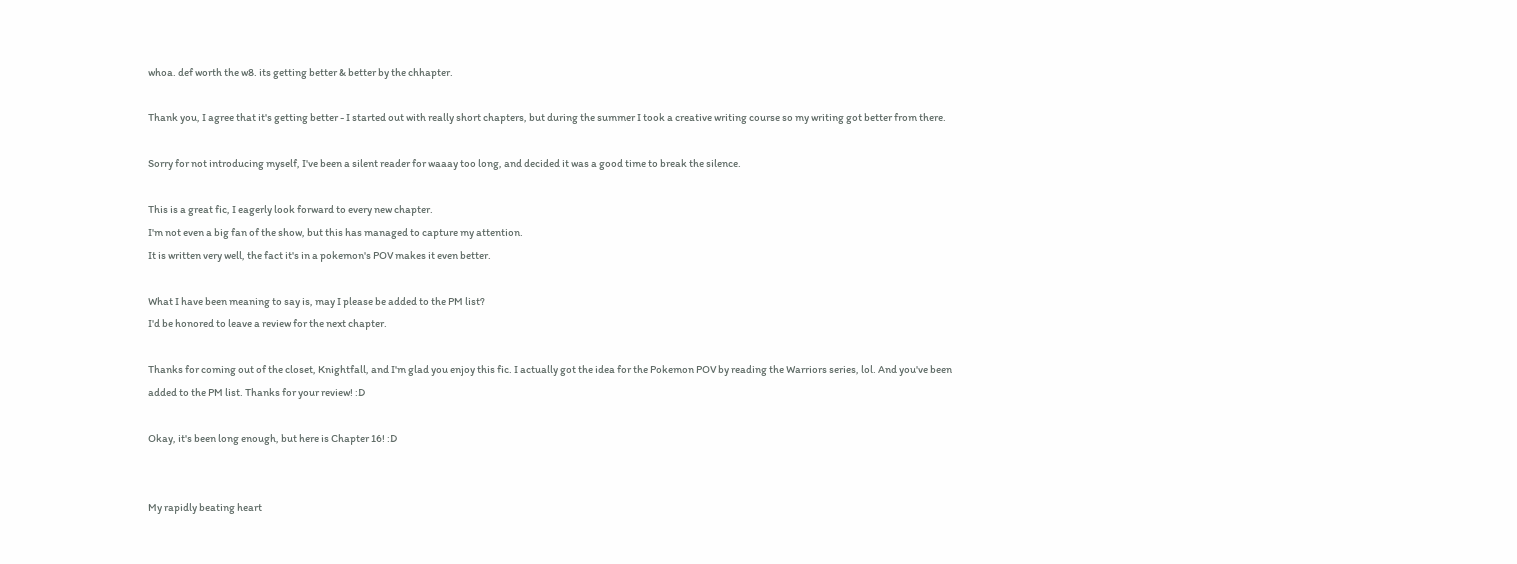whoa. def worth the w8. its getting better & better by the chhapter.

Thank you, I agree that it's getting better - I started out with really short chapters, but during the summer I took a creative writing course so my writing got better from there.

Sorry for not introducing myself, I've been a silent reader for waaay too long, and decided it was a good time to break the silence.

This is a great fic, I eagerly look forward to every new chapter.
I'm not even a big fan of the show, but this has managed to capture my attention.
It is written very well, the fact it's in a pokemon's POV makes it even better.

What I have been meaning to say is, may I please be added to the PM list?
I'd be honored to leave a review for the next chapter.

Thanks for coming out of the closet, Knightfall, and I'm glad you enjoy this fic. I actually got the idea for the Pokemon POV by reading the Warriors series, lol. And you've been added to the PM list. Thanks for your review! :D

Okay, it's been long enough, but here is Chapter 16! :D


My rapidly beating heart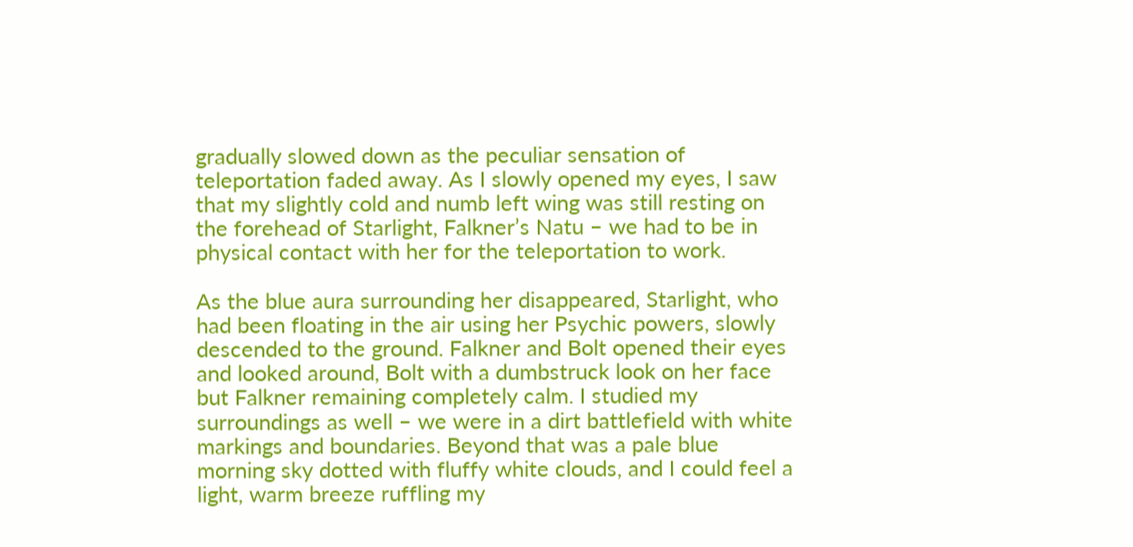gradually slowed down as the peculiar sensation of teleportation faded away. As I slowly opened my eyes, I saw that my slightly cold and numb left wing was still resting on the forehead of Starlight, Falkner’s Natu – we had to be in physical contact with her for the teleportation to work.

As the blue aura surrounding her disappeared, Starlight, who had been floating in the air using her Psychic powers, slowly descended to the ground. Falkner and Bolt opened their eyes and looked around, Bolt with a dumbstruck look on her face but Falkner remaining completely calm. I studied my surroundings as well – we were in a dirt battlefield with white markings and boundaries. Beyond that was a pale blue morning sky dotted with fluffy white clouds, and I could feel a light, warm breeze ruffling my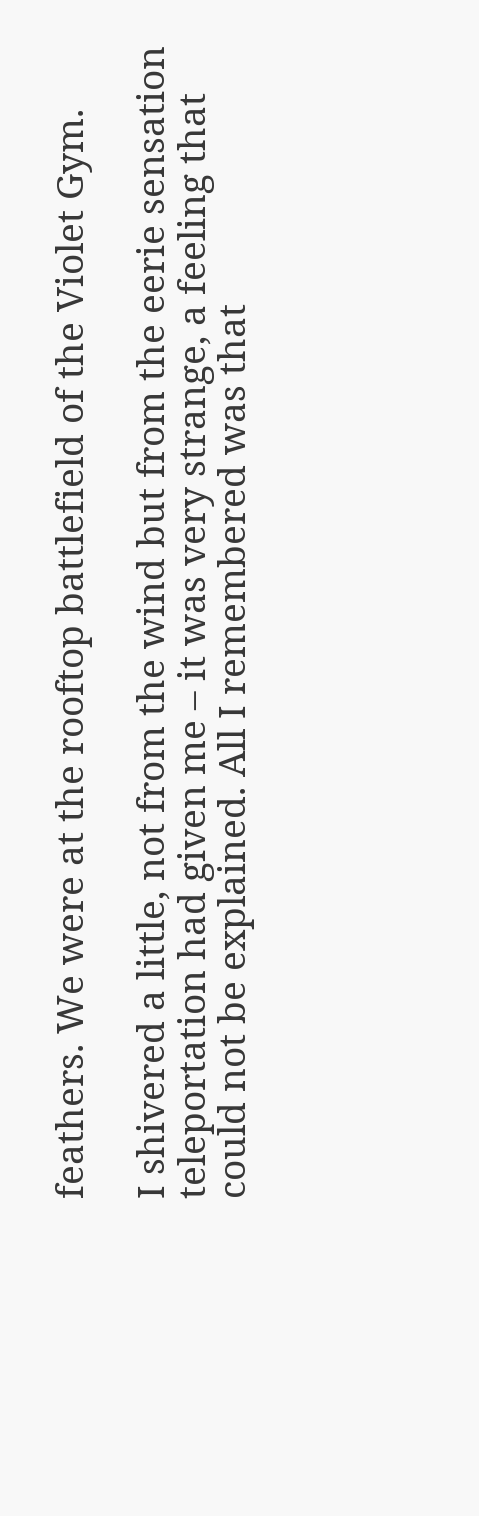feathers. We were at the rooftop battlefield of the Violet Gym.

I shivered a little, not from the wind but from the eerie sensation teleportation had given me – it was very strange, a feeling that could not be explained. All I remembered was that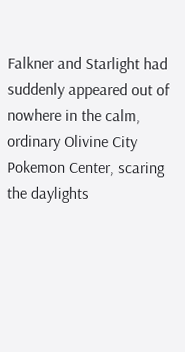Falkner and Starlight had suddenly appeared out of nowhere in the calm, ordinary Olivine City Pokemon Center, scaring the daylights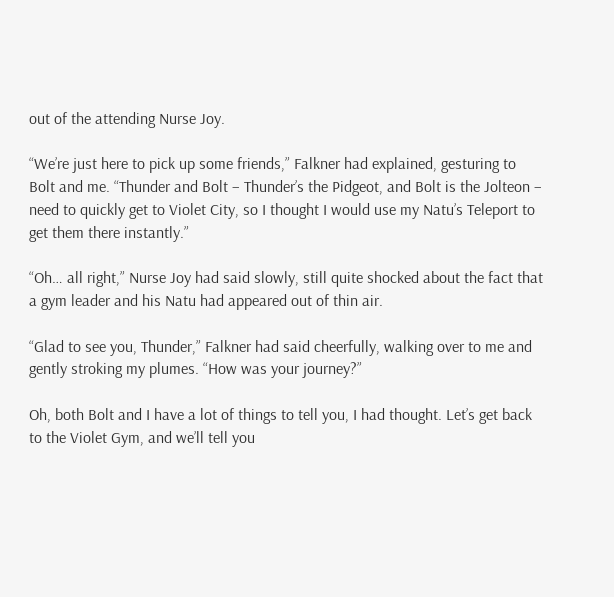out of the attending Nurse Joy.

“We’re just here to pick up some friends,” Falkner had explained, gesturing to Bolt and me. “Thunder and Bolt – Thunder’s the Pidgeot, and Bolt is the Jolteon – need to quickly get to Violet City, so I thought I would use my Natu’s Teleport to get them there instantly.”

“Oh… all right,” Nurse Joy had said slowly, still quite shocked about the fact that a gym leader and his Natu had appeared out of thin air.

“Glad to see you, Thunder,” Falkner had said cheerfully, walking over to me and gently stroking my plumes. “How was your journey?”

Oh, both Bolt and I have a lot of things to tell you, I had thought. Let’s get back to the Violet Gym, and we’ll tell you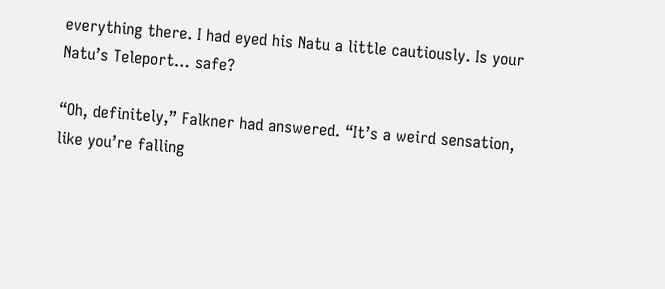everything there. I had eyed his Natu a little cautiously. Is your Natu’s Teleport… safe?

“Oh, definitely,” Falkner had answered. “It’s a weird sensation, like you’re falling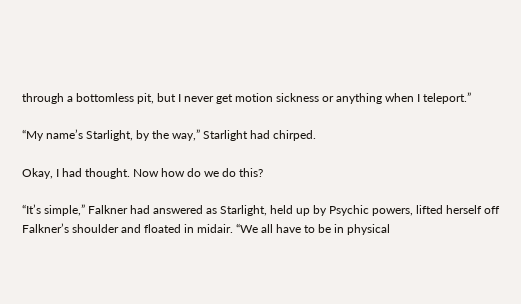through a bottomless pit, but I never get motion sickness or anything when I teleport.”

“My name’s Starlight, by the way,” Starlight had chirped.

Okay, I had thought. Now how do we do this?

“It’s simple,” Falkner had answered as Starlight, held up by Psychic powers, lifted herself off Falkner’s shoulder and floated in midair. “We all have to be in physical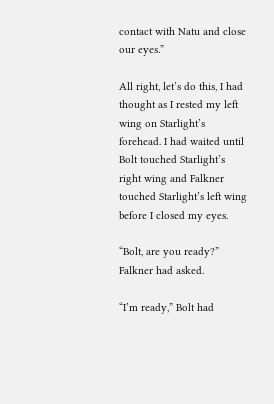contact with Natu and close our eyes.”

All right, let’s do this, I had thought as I rested my left wing on Starlight’s forehead. I had waited until Bolt touched Starlight’s right wing and Falkner touched Starlight’s left wing before I closed my eyes.

“Bolt, are you ready?” Falkner had asked.

“I’m ready,” Bolt had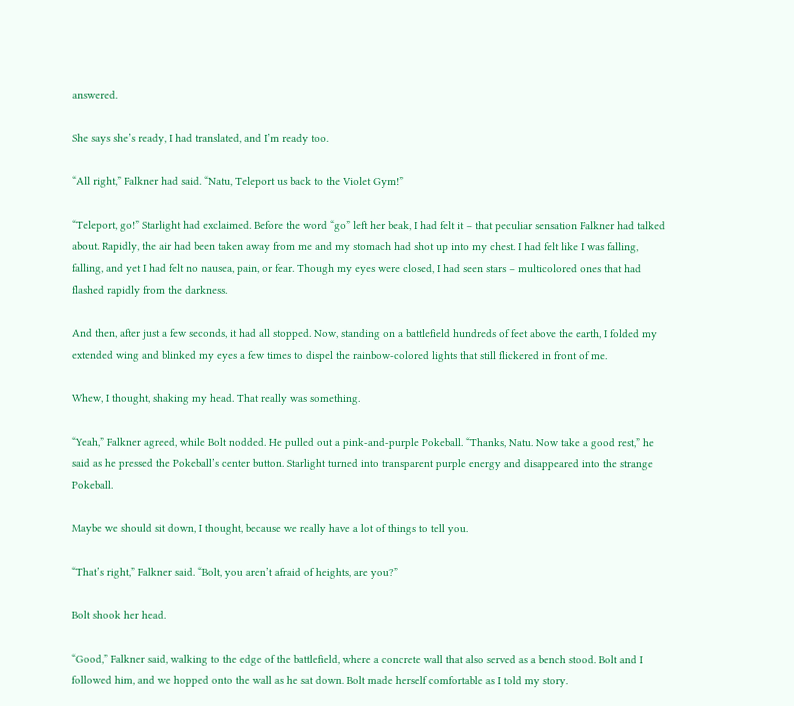answered.

She says she’s ready, I had translated, and I’m ready too.

“All right,” Falkner had said. “Natu, Teleport us back to the Violet Gym!”

“Teleport, go!” Starlight had exclaimed. Before the word “go” left her beak, I had felt it – that peculiar sensation Falkner had talked about. Rapidly, the air had been taken away from me and my stomach had shot up into my chest. I had felt like I was falling, falling, and yet I had felt no nausea, pain, or fear. Though my eyes were closed, I had seen stars – multicolored ones that had flashed rapidly from the darkness.

And then, after just a few seconds, it had all stopped. Now, standing on a battlefield hundreds of feet above the earth, I folded my extended wing and blinked my eyes a few times to dispel the rainbow-colored lights that still flickered in front of me.

Whew, I thought, shaking my head. That really was something.

“Yeah,” Falkner agreed, while Bolt nodded. He pulled out a pink-and-purple Pokeball. “Thanks, Natu. Now take a good rest,” he said as he pressed the Pokeball’s center button. Starlight turned into transparent purple energy and disappeared into the strange Pokeball.

Maybe we should sit down, I thought, because we really have a lot of things to tell you.

“That’s right,” Falkner said. “Bolt, you aren’t afraid of heights, are you?”

Bolt shook her head.

“Good,” Falkner said, walking to the edge of the battlefield, where a concrete wall that also served as a bench stood. Bolt and I followed him, and we hopped onto the wall as he sat down. Bolt made herself comfortable as I told my story.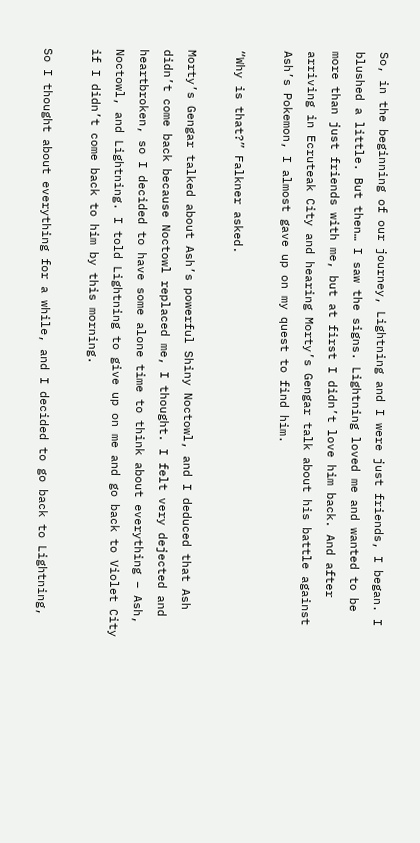So, in the beginning of our journey, Lightning and I were just friends, I began. I blushed a little. But then… I saw the signs. Lightning loved me and wanted to be more than just friends with me, but at first I didn’t love him back. And after arriving in Ecruteak City and hearing Morty’s Gengar talk about his battle against Ash’s Pokemon, I almost gave up on my quest to find him.

“Why is that?” Falkner asked.

Morty’s Gengar talked about Ash’s powerful Shiny Noctowl, and I deduced that Ash didn’t come back because Noctowl replaced me, I thought. I felt very dejected and heartbroken, so I decided to have some alone time to think about everything – Ash, Noctowl, and Lightning. I told Lightning to give up on me and go back to Violet City if I didn’t come back to him by this morning.

So I thought about everything for a while, and I decided to go back to Lightning,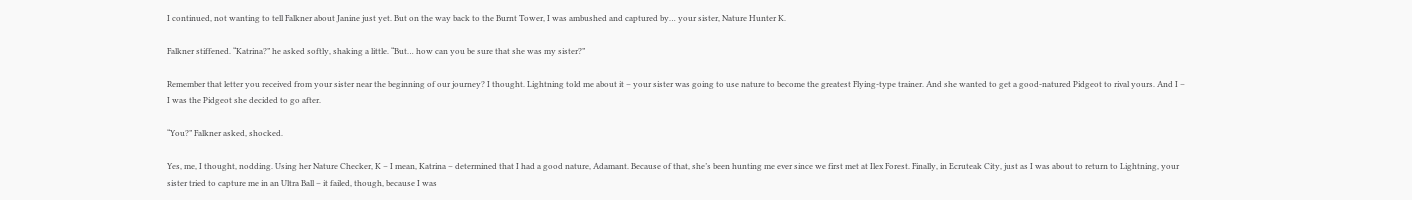I continued, not wanting to tell Falkner about Janine just yet. But on the way back to the Burnt Tower, I was ambushed and captured by… your sister, Nature Hunter K.

Falkner stiffened. “Katrina?” he asked softly, shaking a little. “But… how can you be sure that she was my sister?”

Remember that letter you received from your sister near the beginning of our journey? I thought. Lightning told me about it – your sister was going to use nature to become the greatest Flying-type trainer. And she wanted to get a good-natured Pidgeot to rival yours. And I – I was the Pidgeot she decided to go after.

“You?” Falkner asked, shocked.

Yes, me, I thought, nodding. Using her Nature Checker, K – I mean, Katrina – determined that I had a good nature, Adamant. Because of that, she’s been hunting me ever since we first met at Ilex Forest. Finally, in Ecruteak City, just as I was about to return to Lightning, your sister tried to capture me in an Ultra Ball – it failed, though, because I was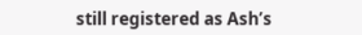still registered as Ash’s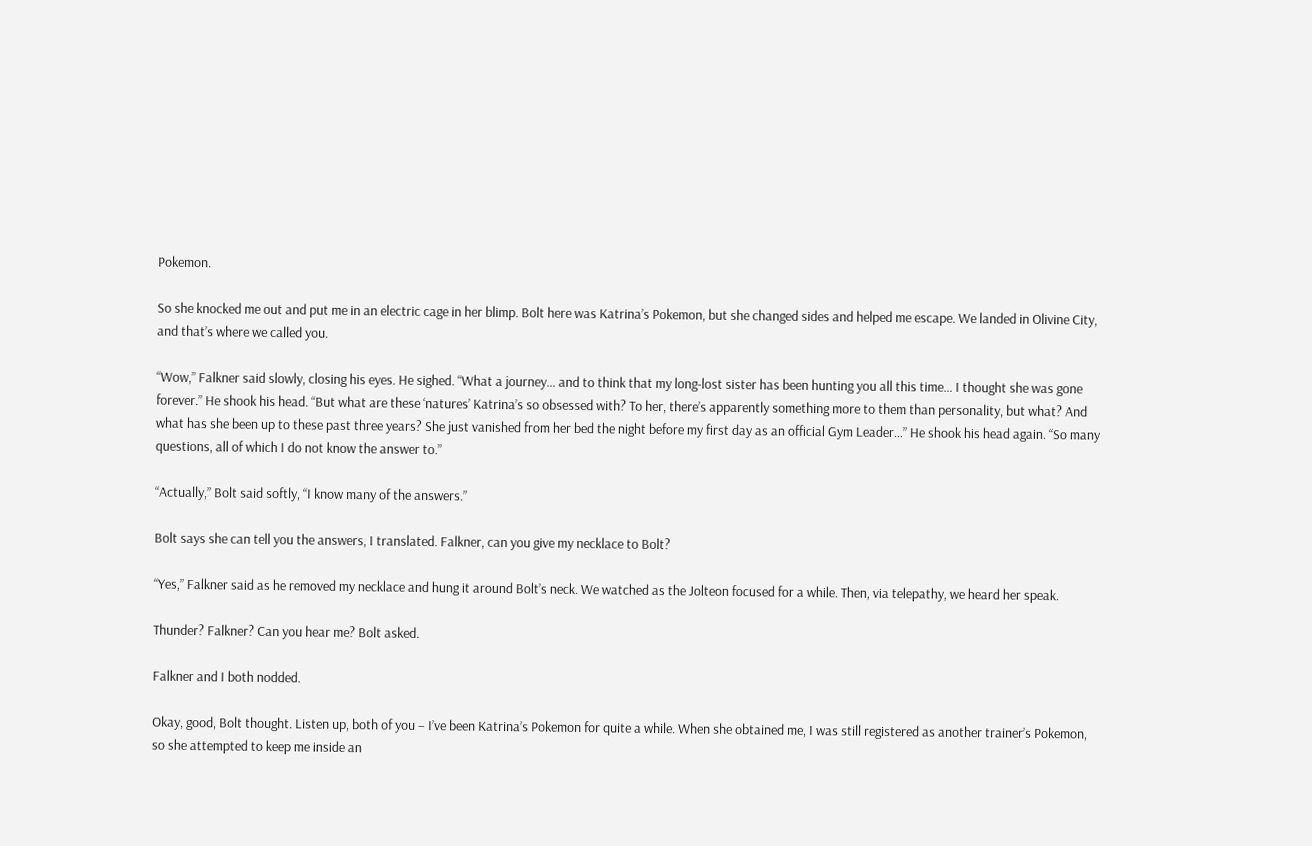Pokemon.

So she knocked me out and put me in an electric cage in her blimp. Bolt here was Katrina’s Pokemon, but she changed sides and helped me escape. We landed in Olivine City, and that’s where we called you.

“Wow,” Falkner said slowly, closing his eyes. He sighed. “What a journey… and to think that my long-lost sister has been hunting you all this time… I thought she was gone forever.” He shook his head. “But what are these ‘natures’ Katrina’s so obsessed with? To her, there’s apparently something more to them than personality, but what? And what has she been up to these past three years? She just vanished from her bed the night before my first day as an official Gym Leader…” He shook his head again. “So many questions, all of which I do not know the answer to.”

“Actually,” Bolt said softly, “I know many of the answers.”

Bolt says she can tell you the answers, I translated. Falkner, can you give my necklace to Bolt?

“Yes,” Falkner said as he removed my necklace and hung it around Bolt’s neck. We watched as the Jolteon focused for a while. Then, via telepathy, we heard her speak.

Thunder? Falkner? Can you hear me? Bolt asked.

Falkner and I both nodded.

Okay, good, Bolt thought. Listen up, both of you – I’ve been Katrina’s Pokemon for quite a while. When she obtained me, I was still registered as another trainer’s Pokemon, so she attempted to keep me inside an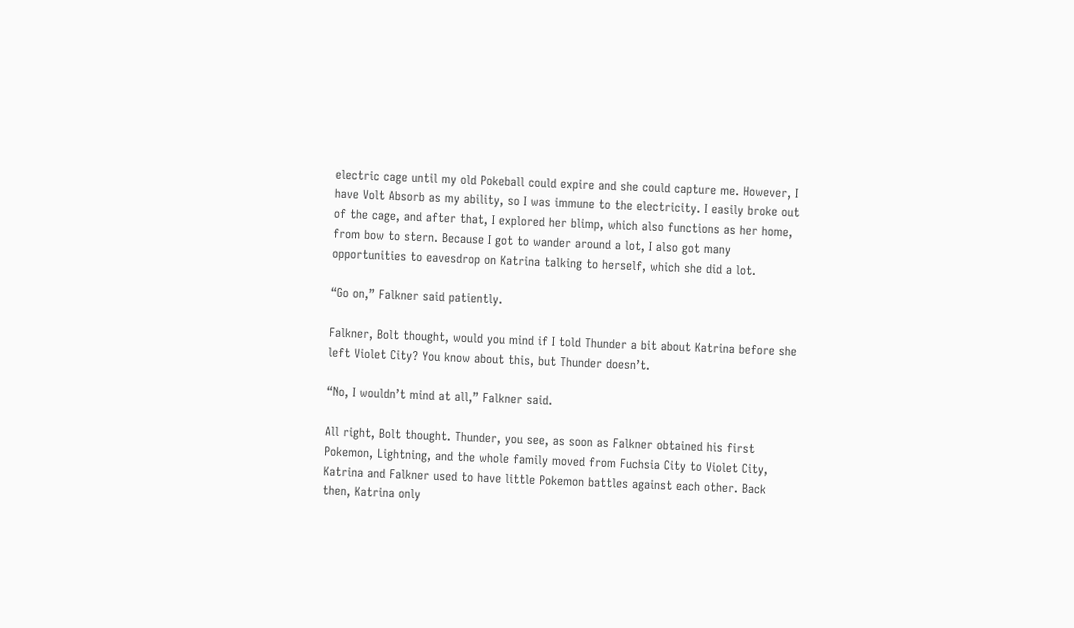electric cage until my old Pokeball could expire and she could capture me. However, I have Volt Absorb as my ability, so I was immune to the electricity. I easily broke out of the cage, and after that, I explored her blimp, which also functions as her home, from bow to stern. Because I got to wander around a lot, I also got many opportunities to eavesdrop on Katrina talking to herself, which she did a lot.

“Go on,” Falkner said patiently.

Falkner, Bolt thought, would you mind if I told Thunder a bit about Katrina before she left Violet City? You know about this, but Thunder doesn’t.

“No, I wouldn’t mind at all,” Falkner said.

All right, Bolt thought. Thunder, you see, as soon as Falkner obtained his first Pokemon, Lightning, and the whole family moved from Fuchsia City to Violet City, Katrina and Falkner used to have little Pokemon battles against each other. Back then, Katrina only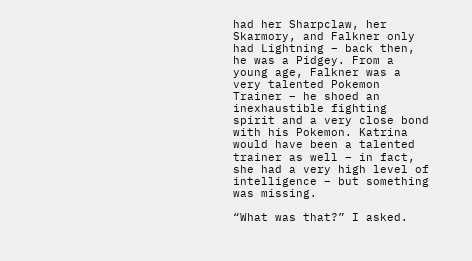had her Sharpclaw, her Skarmory, and Falkner only had Lightning – back then, he was a Pidgey. From a young age, Falkner was a very talented Pokemon Trainer – he shoed an inexhaustible fighting spirit and a very close bond with his Pokemon. Katrina would have been a talented trainer as well – in fact, she had a very high level of intelligence – but something was missing.

“What was that?” I asked.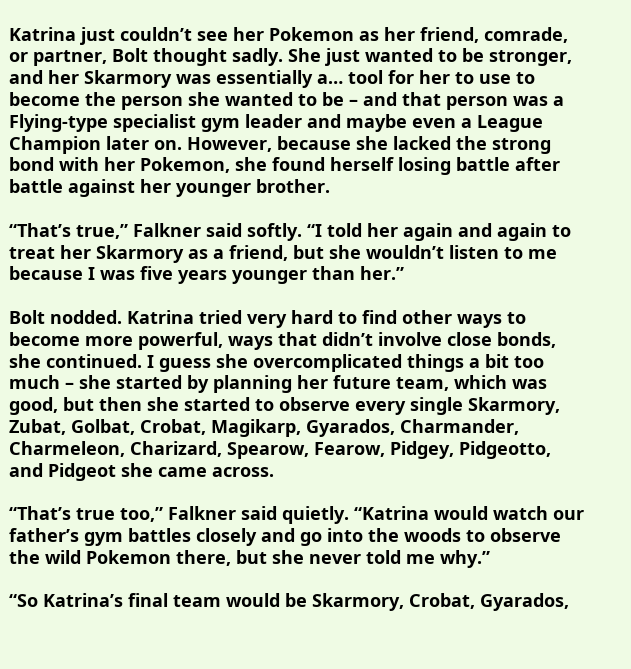Katrina just couldn’t see her Pokemon as her friend, comrade, or partner, Bolt thought sadly. She just wanted to be stronger, and her Skarmory was essentially a… tool for her to use to become the person she wanted to be – and that person was a Flying-type specialist gym leader and maybe even a League Champion later on. However, because she lacked the strong bond with her Pokemon, she found herself losing battle after battle against her younger brother.

“That’s true,” Falkner said softly. “I told her again and again to treat her Skarmory as a friend, but she wouldn’t listen to me because I was five years younger than her.”

Bolt nodded. Katrina tried very hard to find other ways to become more powerful, ways that didn’t involve close bonds, she continued. I guess she overcomplicated things a bit too much – she started by planning her future team, which was good, but then she started to observe every single Skarmory, Zubat, Golbat, Crobat, Magikarp, Gyarados, Charmander, Charmeleon, Charizard, Spearow, Fearow, Pidgey, Pidgeotto, and Pidgeot she came across.

“That’s true too,” Falkner said quietly. “Katrina would watch our father’s gym battles closely and go into the woods to observe the wild Pokemon there, but she never told me why.”

“So Katrina’s final team would be Skarmory, Crobat, Gyarados,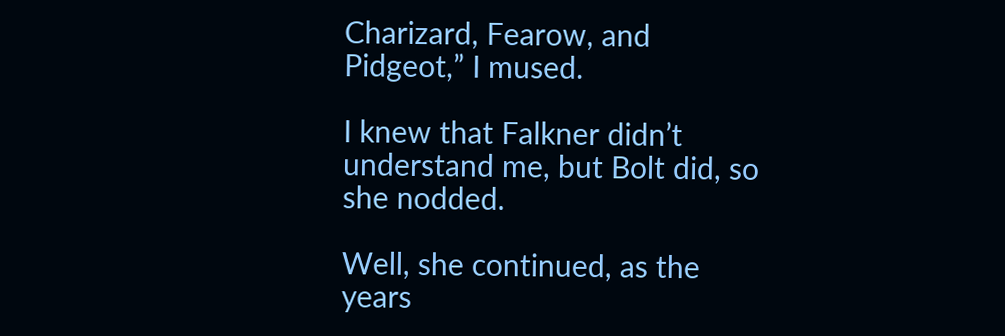Charizard, Fearow, and Pidgeot,” I mused.

I knew that Falkner didn’t understand me, but Bolt did, so she nodded.

Well, she continued, as the years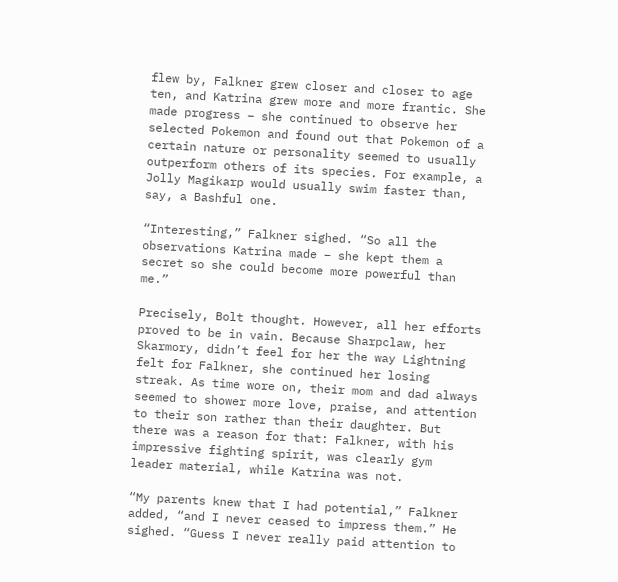flew by, Falkner grew closer and closer to age ten, and Katrina grew more and more frantic. She made progress – she continued to observe her selected Pokemon and found out that Pokemon of a certain nature or personality seemed to usually outperform others of its species. For example, a Jolly Magikarp would usually swim faster than, say, a Bashful one.

“Interesting,” Falkner sighed. “So all the observations Katrina made – she kept them a secret so she could become more powerful than me.”

Precisely, Bolt thought. However, all her efforts proved to be in vain. Because Sharpclaw, her Skarmory, didn’t feel for her the way Lightning felt for Falkner, she continued her losing streak. As time wore on, their mom and dad always seemed to shower more love, praise, and attention to their son rather than their daughter. But there was a reason for that: Falkner, with his impressive fighting spirit, was clearly gym leader material, while Katrina was not.

“My parents knew that I had potential,” Falkner added, “and I never ceased to impress them.” He sighed. “Guess I never really paid attention to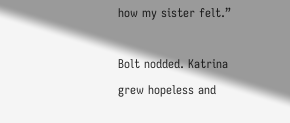how my sister felt.”

Bolt nodded. Katrina grew hopeless and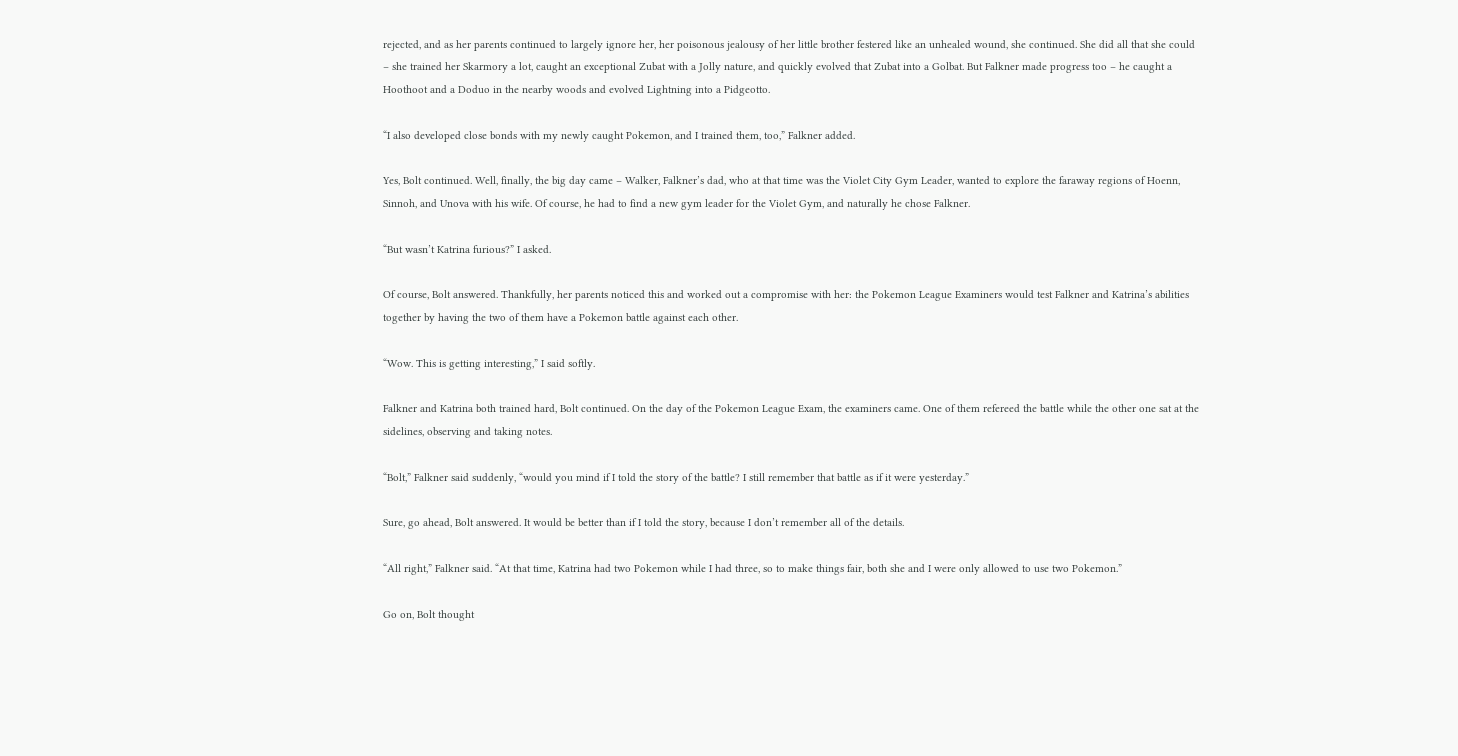rejected, and as her parents continued to largely ignore her, her poisonous jealousy of her little brother festered like an unhealed wound, she continued. She did all that she could – she trained her Skarmory a lot, caught an exceptional Zubat with a Jolly nature, and quickly evolved that Zubat into a Golbat. But Falkner made progress too – he caught a Hoothoot and a Doduo in the nearby woods and evolved Lightning into a Pidgeotto.

“I also developed close bonds with my newly caught Pokemon, and I trained them, too,” Falkner added.

Yes, Bolt continued. Well, finally, the big day came – Walker, Falkner’s dad, who at that time was the Violet City Gym Leader, wanted to explore the faraway regions of Hoenn, Sinnoh, and Unova with his wife. Of course, he had to find a new gym leader for the Violet Gym, and naturally he chose Falkner.

“But wasn’t Katrina furious?” I asked.

Of course, Bolt answered. Thankfully, her parents noticed this and worked out a compromise with her: the Pokemon League Examiners would test Falkner and Katrina’s abilities together by having the two of them have a Pokemon battle against each other.

“Wow. This is getting interesting,” I said softly.

Falkner and Katrina both trained hard, Bolt continued. On the day of the Pokemon League Exam, the examiners came. One of them refereed the battle while the other one sat at the sidelines, observing and taking notes.

“Bolt,” Falkner said suddenly, “would you mind if I told the story of the battle? I still remember that battle as if it were yesterday.”

Sure, go ahead, Bolt answered. It would be better than if I told the story, because I don’t remember all of the details.

“All right,” Falkner said. “At that time, Katrina had two Pokemon while I had three, so to make things fair, both she and I were only allowed to use two Pokemon.”

Go on, Bolt thought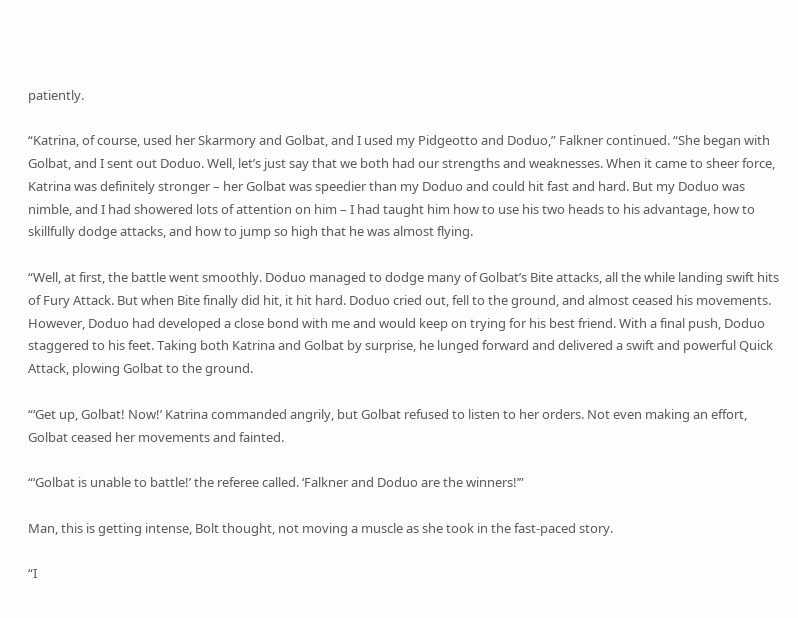patiently.

“Katrina, of course, used her Skarmory and Golbat, and I used my Pidgeotto and Doduo,” Falkner continued. “She began with Golbat, and I sent out Doduo. Well, let’s just say that we both had our strengths and weaknesses. When it came to sheer force, Katrina was definitely stronger – her Golbat was speedier than my Doduo and could hit fast and hard. But my Doduo was nimble, and I had showered lots of attention on him – I had taught him how to use his two heads to his advantage, how to skillfully dodge attacks, and how to jump so high that he was almost flying.

“Well, at first, the battle went smoothly. Doduo managed to dodge many of Golbat’s Bite attacks, all the while landing swift hits of Fury Attack. But when Bite finally did hit, it hit hard. Doduo cried out, fell to the ground, and almost ceased his movements. However, Doduo had developed a close bond with me and would keep on trying for his best friend. With a final push, Doduo staggered to his feet. Taking both Katrina and Golbat by surprise, he lunged forward and delivered a swift and powerful Quick Attack, plowing Golbat to the ground.

“‘Get up, Golbat! Now!’ Katrina commanded angrily, but Golbat refused to listen to her orders. Not even making an effort, Golbat ceased her movements and fainted.

“‘Golbat is unable to battle!’ the referee called. ‘Falkner and Doduo are the winners!’”

Man, this is getting intense, Bolt thought, not moving a muscle as she took in the fast-paced story.

“I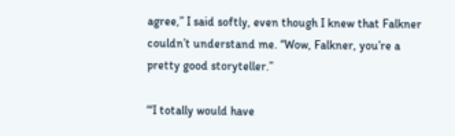agree,” I said softly, even though I knew that Falkner couldn’t understand me. “Wow, Falkner, you’re a pretty good storyteller.”

“‘I totally would have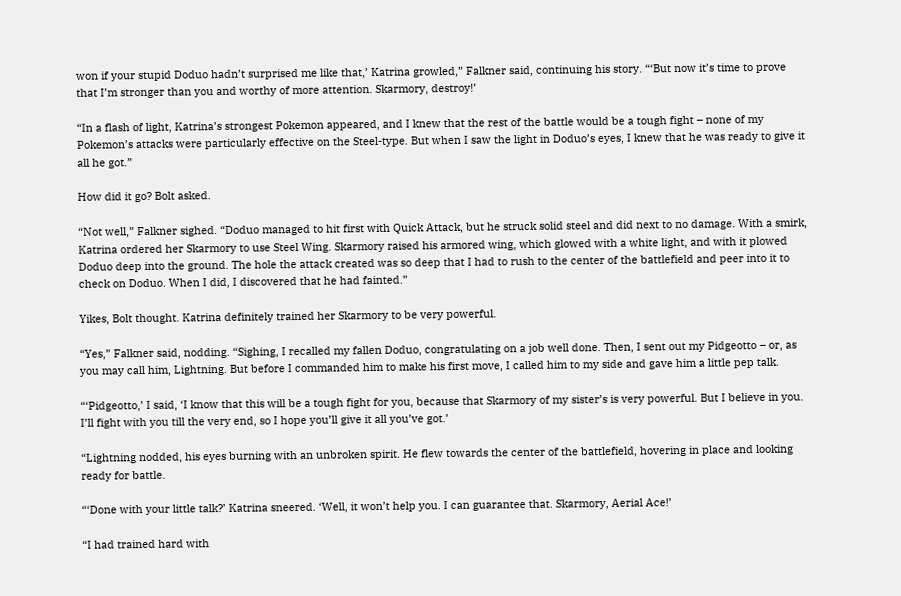won if your stupid Doduo hadn’t surprised me like that,’ Katrina growled,” Falkner said, continuing his story. “‘But now it’s time to prove that I’m stronger than you and worthy of more attention. Skarmory, destroy!’

“In a flash of light, Katrina’s strongest Pokemon appeared, and I knew that the rest of the battle would be a tough fight – none of my Pokemon’s attacks were particularly effective on the Steel-type. But when I saw the light in Doduo’s eyes, I knew that he was ready to give it all he got.”

How did it go? Bolt asked.

“Not well,” Falkner sighed. “Doduo managed to hit first with Quick Attack, but he struck solid steel and did next to no damage. With a smirk, Katrina ordered her Skarmory to use Steel Wing. Skarmory raised his armored wing, which glowed with a white light, and with it plowed Doduo deep into the ground. The hole the attack created was so deep that I had to rush to the center of the battlefield and peer into it to check on Doduo. When I did, I discovered that he had fainted.”

Yikes, Bolt thought. Katrina definitely trained her Skarmory to be very powerful.

“Yes,” Falkner said, nodding. “Sighing, I recalled my fallen Doduo, congratulating on a job well done. Then, I sent out my Pidgeotto – or, as you may call him, Lightning. But before I commanded him to make his first move, I called him to my side and gave him a little pep talk.

“‘Pidgeotto,’ I said, ‘I know that this will be a tough fight for you, because that Skarmory of my sister’s is very powerful. But I believe in you. I’ll fight with you till the very end, so I hope you’ll give it all you’ve got.’

“Lightning nodded, his eyes burning with an unbroken spirit. He flew towards the center of the battlefield, hovering in place and looking ready for battle.

“‘Done with your little talk?’ Katrina sneered. ‘Well, it won’t help you. I can guarantee that. Skarmory, Aerial Ace!’

“I had trained hard with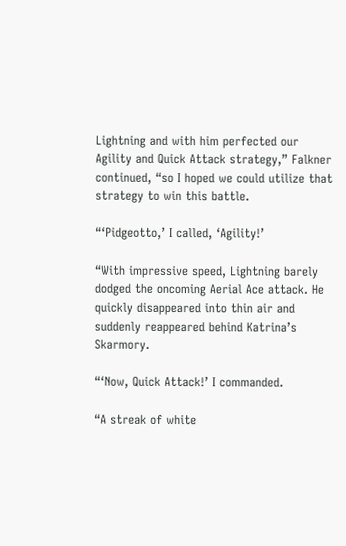Lightning and with him perfected our Agility and Quick Attack strategy,” Falkner continued, “so I hoped we could utilize that strategy to win this battle.

“‘Pidgeotto,’ I called, ‘Agility!’

“With impressive speed, Lightning barely dodged the oncoming Aerial Ace attack. He quickly disappeared into thin air and suddenly reappeared behind Katrina’s Skarmory.

“‘Now, Quick Attack!’ I commanded.

“A streak of white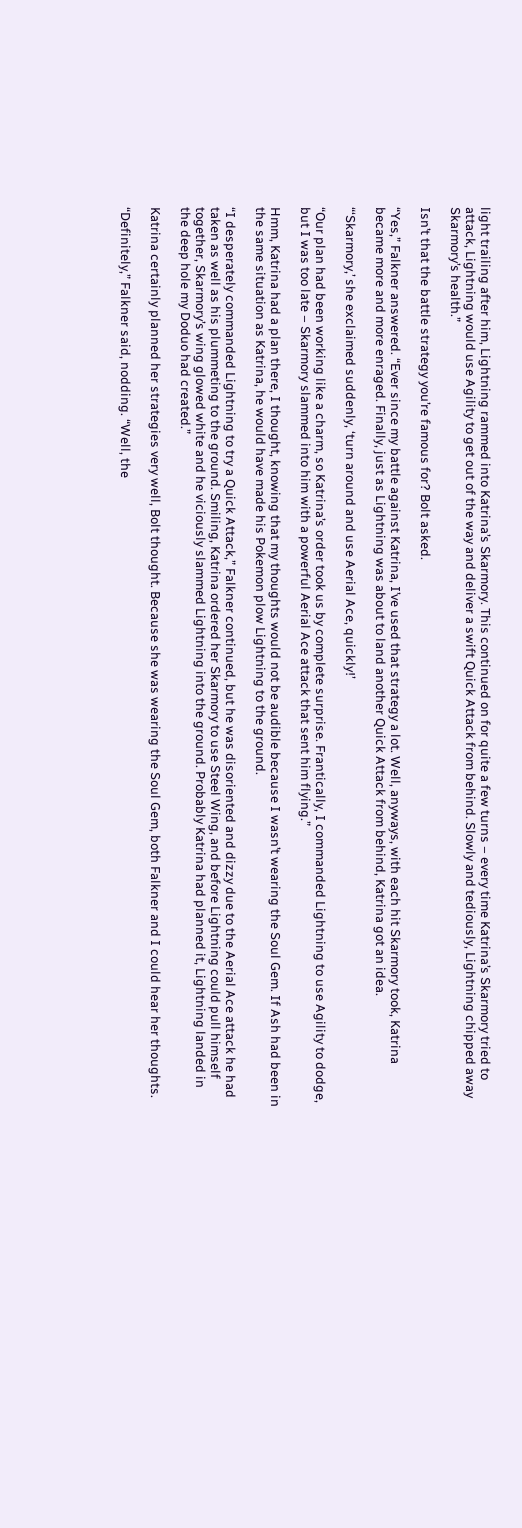light trailing after him, Lightning rammed into Katrina’s Skarmory. This continued on for quite a few turns – every time Katrina’s Skarmory tried to attack, Lightning would use Agility to get out of the way and deliver a swift Quick Attack from behind. Slowly and tediously, Lightning chipped away Skarmory’s health.”

Isn’t that the battle strategy you’re famous for? Bolt asked.

“Yes,” Falkner answered. “Ever since my battle against Katrina, I’ve used that strategy a lot. Well, anyways, with each hit Skarmory took, Katrina became more and more enraged. Finally, just as Lightning was about to land another Quick Attack from behind, Katrina got an idea.

“‘Skarmory,’ she exclaimed suddenly, ‘turn around and use Aerial Ace, quickly!’

“Our plan had been working like a charm, so Katrina’s order took us by complete surprise. Frantically, I commanded Lightning to use Agility to dodge, but I was too late – Skarmory slammed into him with a powerful Aerial Ace attack that sent him flying.”

Hmm, Katrina had a plan there, I thought, knowing that my thoughts would not be audible because I wasn’t wearing the Soul Gem. If Ash had been in the same situation as Katrina, he would have made his Pokemon plow Lightning to the ground.

“I desperately commanded Lightning to try a Quick Attack,” Falkner continued, but he was disoriented and dizzy due to the Aerial Ace attack he had taken as well as his plummeting to the ground. Smiling, Katrina ordered her Skarmory to use Steel Wing, and before Lightning could pull himself together, Skarmory’s wing glowed white and he viciously slammed Lightning into the ground. Probably Katrina had planned it, Lightning landed in the deep hole my Doduo had created.”

Katrina certainly planned her strategies very well, Bolt thought. Because she was wearing the Soul Gem, both Falkner and I could hear her thoughts.

“Definitely,” Falkner said, nodding. “Well, the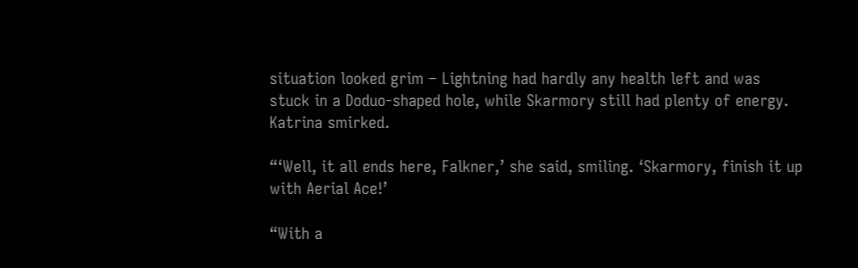situation looked grim – Lightning had hardly any health left and was stuck in a Doduo-shaped hole, while Skarmory still had plenty of energy. Katrina smirked.

“‘Well, it all ends here, Falkner,’ she said, smiling. ‘Skarmory, finish it up with Aerial Ace!’

“With a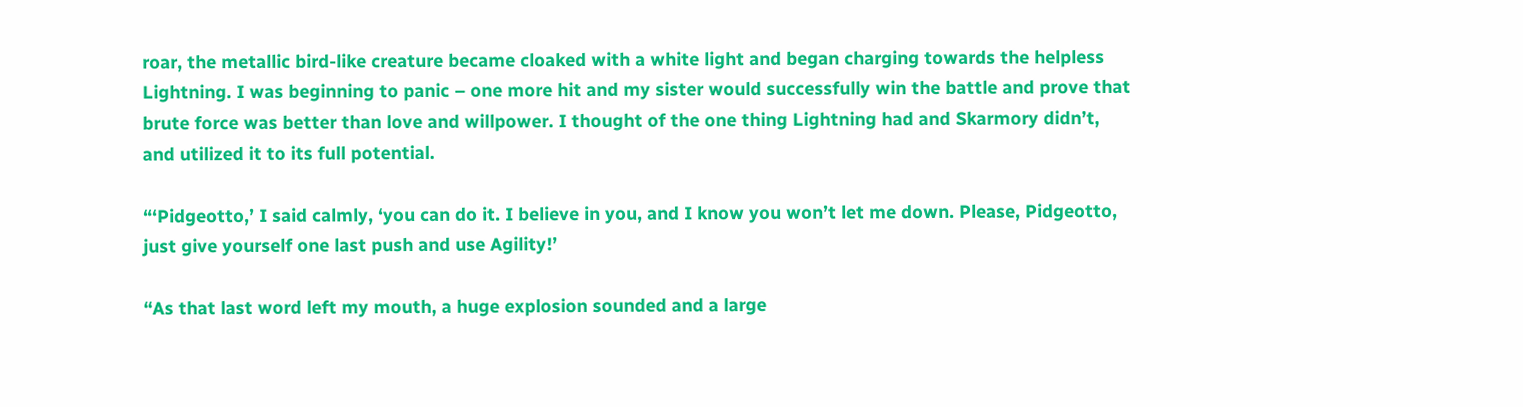roar, the metallic bird-like creature became cloaked with a white light and began charging towards the helpless Lightning. I was beginning to panic – one more hit and my sister would successfully win the battle and prove that brute force was better than love and willpower. I thought of the one thing Lightning had and Skarmory didn’t, and utilized it to its full potential.

“‘Pidgeotto,’ I said calmly, ‘you can do it. I believe in you, and I know you won’t let me down. Please, Pidgeotto, just give yourself one last push and use Agility!’

“As that last word left my mouth, a huge explosion sounded and a large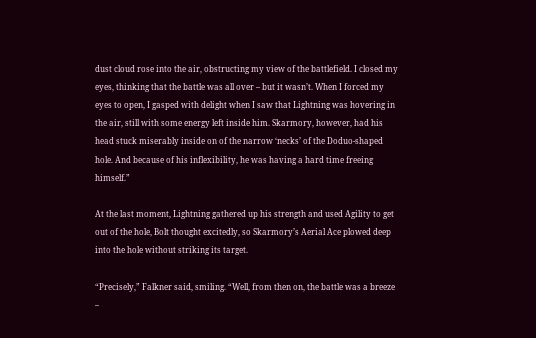dust cloud rose into the air, obstructing my view of the battlefield. I closed my eyes, thinking that the battle was all over – but it wasn’t. When I forced my eyes to open, I gasped with delight when I saw that Lightning was hovering in the air, still with some energy left inside him. Skarmory, however, had his head stuck miserably inside on of the narrow ‘necks’ of the Doduo-shaped hole. And because of his inflexibility, he was having a hard time freeing himself.”

At the last moment, Lightning gathered up his strength and used Agility to get out of the hole, Bolt thought excitedly, so Skarmory’s Aerial Ace plowed deep into the hole without striking its target.

“Precisely,” Falkner said, smiling. “Well, from then on, the battle was a breeze –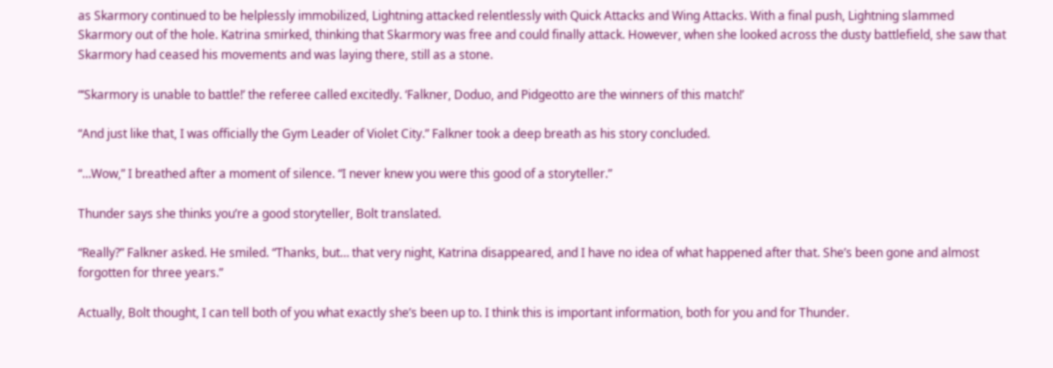as Skarmory continued to be helplessly immobilized, Lightning attacked relentlessly with Quick Attacks and Wing Attacks. With a final push, Lightning slammed Skarmory out of the hole. Katrina smirked, thinking that Skarmory was free and could finally attack. However, when she looked across the dusty battlefield, she saw that Skarmory had ceased his movements and was laying there, still as a stone.

“‘Skarmory is unable to battle!’ the referee called excitedly. ‘Falkner, Doduo, and Pidgeotto are the winners of this match!’

“And just like that, I was officially the Gym Leader of Violet City.” Falkner took a deep breath as his story concluded.

“…Wow,” I breathed after a moment of silence. “I never knew you were this good of a storyteller.”

Thunder says she thinks you’re a good storyteller, Bolt translated.

“Really?” Falkner asked. He smiled. “Thanks, but… that very night, Katrina disappeared, and I have no idea of what happened after that. She’s been gone and almost forgotten for three years.”

Actually, Bolt thought, I can tell both of you what exactly she’s been up to. I think this is important information, both for you and for Thunder.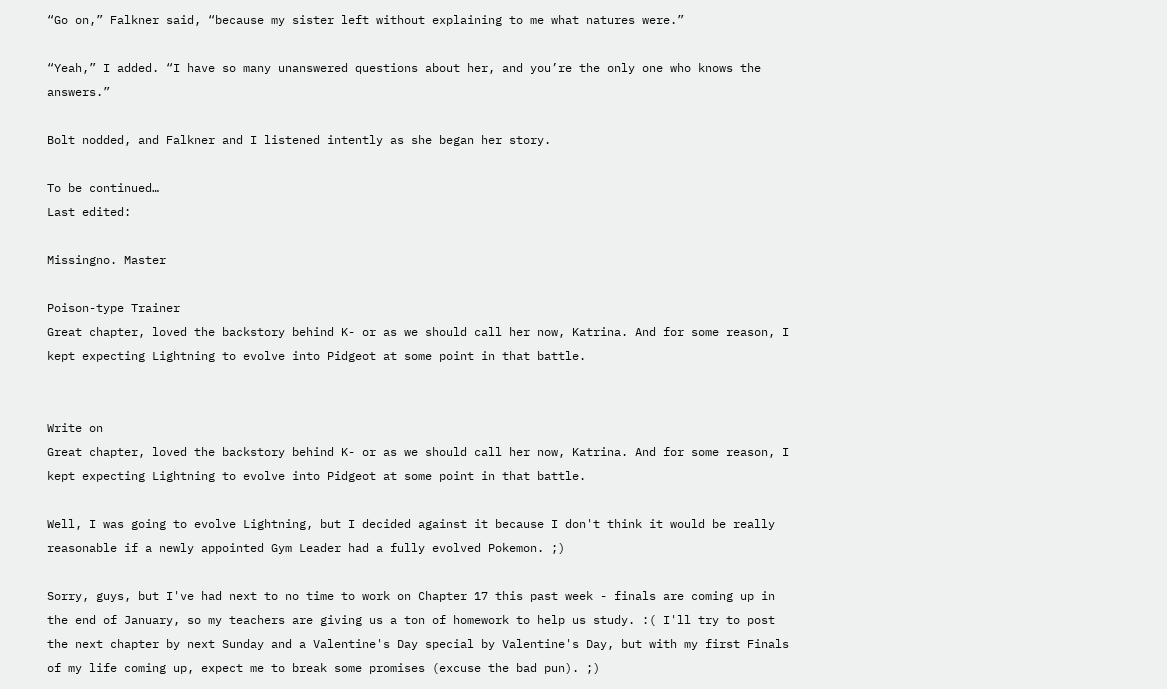“Go on,” Falkner said, “because my sister left without explaining to me what natures were.”

“Yeah,” I added. “I have so many unanswered questions about her, and you’re the only one who knows the answers.”

Bolt nodded, and Falkner and I listened intently as she began her story.

To be continued…
Last edited:

Missingno. Master

Poison-type Trainer
Great chapter, loved the backstory behind K- or as we should call her now, Katrina. And for some reason, I kept expecting Lightning to evolve into Pidgeot at some point in that battle.


Write on
Great chapter, loved the backstory behind K- or as we should call her now, Katrina. And for some reason, I kept expecting Lightning to evolve into Pidgeot at some point in that battle.

Well, I was going to evolve Lightning, but I decided against it because I don't think it would be really reasonable if a newly appointed Gym Leader had a fully evolved Pokemon. ;)

Sorry, guys, but I've had next to no time to work on Chapter 17 this past week - finals are coming up in the end of January, so my teachers are giving us a ton of homework to help us study. :( I'll try to post the next chapter by next Sunday and a Valentine's Day special by Valentine's Day, but with my first Finals of my life coming up, expect me to break some promises (excuse the bad pun). ;)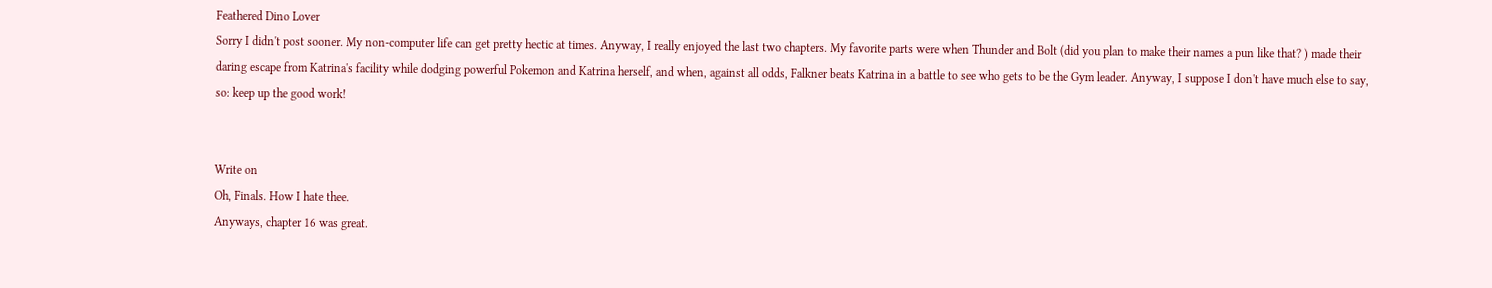Feathered Dino Lover
Sorry I didn't post sooner. My non-computer life can get pretty hectic at times. Anyway, I really enjoyed the last two chapters. My favorite parts were when Thunder and Bolt (did you plan to make their names a pun like that? ) made their daring escape from Katrina's facility while dodging powerful Pokemon and Katrina herself, and when, against all odds, Falkner beats Katrina in a battle to see who gets to be the Gym leader. Anyway, I suppose I don't have much else to say, so: keep up the good work!


Write on
Oh, Finals. How I hate thee.
Anyways, chapter 16 was great.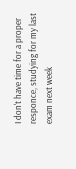I don't have time for a proper responce, studying for my last exam next week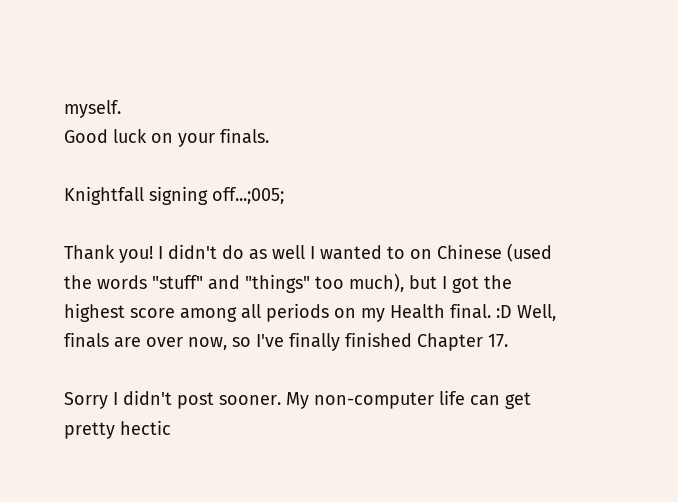myself.
Good luck on your finals.

Knightfall signing off...;005;

Thank you! I didn't do as well I wanted to on Chinese (used the words "stuff" and "things" too much), but I got the highest score among all periods on my Health final. :D Well, finals are over now, so I've finally finished Chapter 17.

Sorry I didn't post sooner. My non-computer life can get pretty hectic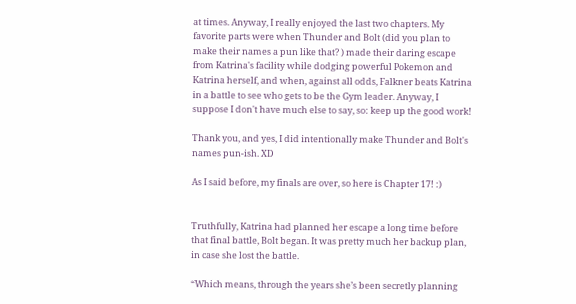at times. Anyway, I really enjoyed the last two chapters. My favorite parts were when Thunder and Bolt (did you plan to make their names a pun like that? ) made their daring escape from Katrina's facility while dodging powerful Pokemon and Katrina herself, and when, against all odds, Falkner beats Katrina in a battle to see who gets to be the Gym leader. Anyway, I suppose I don't have much else to say, so: keep up the good work!

Thank you, and yes, I did intentionally make Thunder and Bolt's names pun-ish. XD

As I said before, my finals are over, so here is Chapter 17! :)


Truthfully, Katrina had planned her escape a long time before that final battle, Bolt began. It was pretty much her backup plan, in case she lost the battle.

“Which means, through the years she’s been secretly planning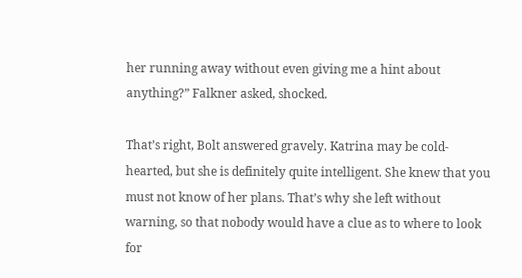her running away without even giving me a hint about anything?” Falkner asked, shocked.

That’s right, Bolt answered gravely. Katrina may be cold-hearted, but she is definitely quite intelligent. She knew that you must not know of her plans. That’s why she left without warning, so that nobody would have a clue as to where to look for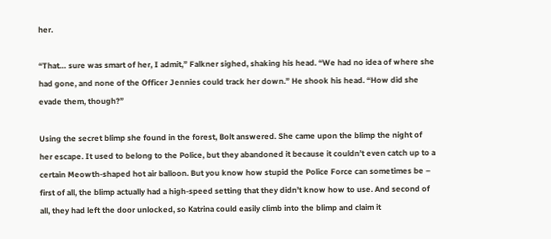her.

“That… sure was smart of her, I admit,” Falkner sighed, shaking his head. “We had no idea of where she had gone, and none of the Officer Jennies could track her down.” He shook his head. “How did she evade them, though?”

Using the secret blimp she found in the forest, Bolt answered. She came upon the blimp the night of her escape. It used to belong to the Police, but they abandoned it because it couldn’t even catch up to a certain Meowth-shaped hot air balloon. But you know how stupid the Police Force can sometimes be – first of all, the blimp actually had a high-speed setting that they didn’t know how to use. And second of all, they had left the door unlocked, so Katrina could easily climb into the blimp and claim it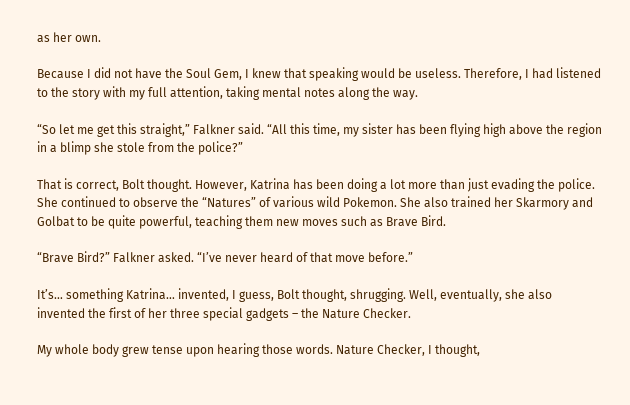as her own.

Because I did not have the Soul Gem, I knew that speaking would be useless. Therefore, I had listened to the story with my full attention, taking mental notes along the way.

“So let me get this straight,” Falkner said. “All this time, my sister has been flying high above the region in a blimp she stole from the police?”

That is correct, Bolt thought. However, Katrina has been doing a lot more than just evading the police. She continued to observe the “Natures” of various wild Pokemon. She also trained her Skarmory and Golbat to be quite powerful, teaching them new moves such as Brave Bird.

“Brave Bird?” Falkner asked. “I’ve never heard of that move before.”

It’s… something Katrina… invented, I guess, Bolt thought, shrugging. Well, eventually, she also invented the first of her three special gadgets – the Nature Checker.

My whole body grew tense upon hearing those words. Nature Checker, I thought,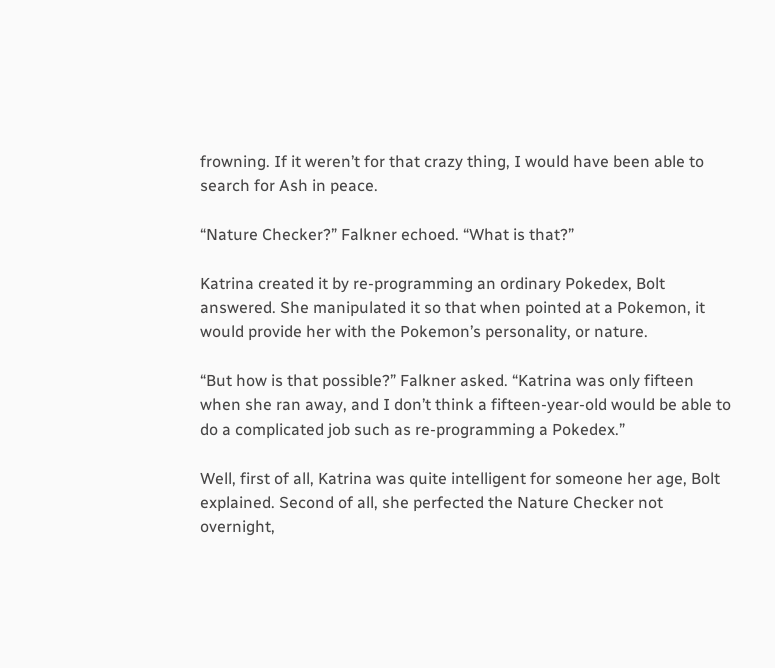frowning. If it weren’t for that crazy thing, I would have been able to search for Ash in peace.

“Nature Checker?” Falkner echoed. “What is that?”

Katrina created it by re-programming an ordinary Pokedex, Bolt answered. She manipulated it so that when pointed at a Pokemon, it would provide her with the Pokemon’s personality, or nature.

“But how is that possible?” Falkner asked. “Katrina was only fifteen when she ran away, and I don’t think a fifteen-year-old would be able to do a complicated job such as re-programming a Pokedex.”

Well, first of all, Katrina was quite intelligent for someone her age, Bolt explained. Second of all, she perfected the Nature Checker not overnight,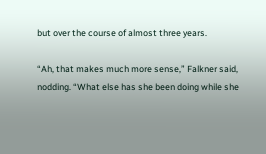but over the course of almost three years.

“Ah, that makes much more sense,” Falkner said, nodding. “What else has she been doing while she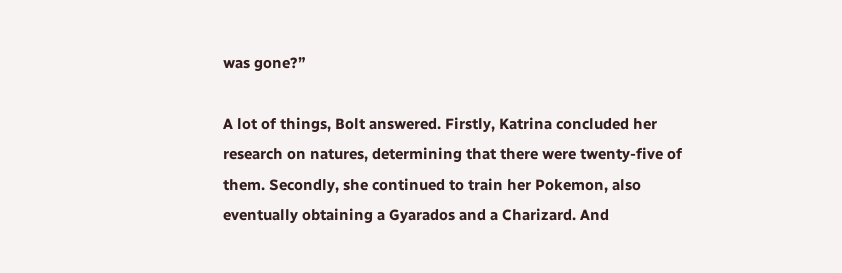was gone?”

A lot of things, Bolt answered. Firstly, Katrina concluded her research on natures, determining that there were twenty-five of them. Secondly, she continued to train her Pokemon, also eventually obtaining a Gyarados and a Charizard. And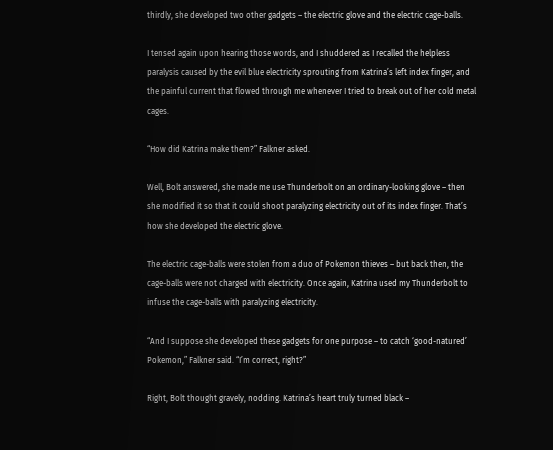thirdly, she developed two other gadgets – the electric glove and the electric cage-balls.

I tensed again upon hearing those words, and I shuddered as I recalled the helpless paralysis caused by the evil blue electricity sprouting from Katrina’s left index finger, and the painful current that flowed through me whenever I tried to break out of her cold metal cages.

“How did Katrina make them?” Falkner asked.

Well, Bolt answered, she made me use Thunderbolt on an ordinary-looking glove – then she modified it so that it could shoot paralyzing electricity out of its index finger. That’s how she developed the electric glove.

The electric cage-balls were stolen from a duo of Pokemon thieves – but back then, the cage-balls were not charged with electricity. Once again, Katrina used my Thunderbolt to infuse the cage-balls with paralyzing electricity.

“And I suppose she developed these gadgets for one purpose – to catch ‘good-natured’ Pokemon,” Falkner said. “I’m correct, right?”

Right, Bolt thought gravely, nodding. Katrina’s heart truly turned black –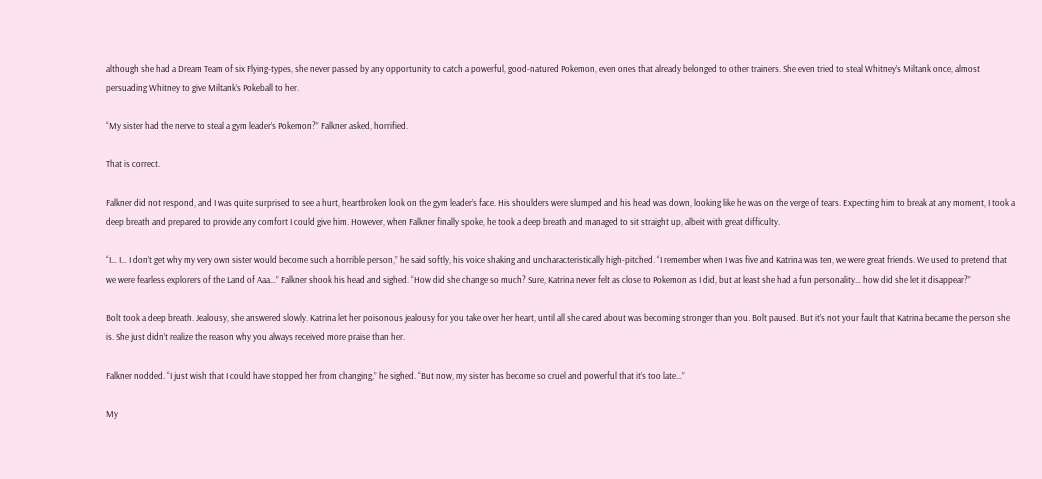although she had a Dream Team of six Flying-types, she never passed by any opportunity to catch a powerful, good-natured Pokemon, even ones that already belonged to other trainers. She even tried to steal Whitney’s Miltank once, almost persuading Whitney to give Miltank’s Pokeball to her.

“My sister had the nerve to steal a gym leader’s Pokemon?” Falkner asked, horrified.

That is correct.

Falkner did not respond, and I was quite surprised to see a hurt, heartbroken look on the gym leader’s face. His shoulders were slumped and his head was down, looking like he was on the verge of tears. Expecting him to break at any moment, I took a deep breath and prepared to provide any comfort I could give him. However, when Falkner finally spoke, he took a deep breath and managed to sit straight up, albeit with great difficulty.

“I… I… I don’t get why my very own sister would become such a horrible person,” he said softly, his voice shaking and uncharacteristically high-pitched. “I remember when I was five and Katrina was ten, we were great friends. We used to pretend that we were fearless explorers of the Land of Aaa…” Falkner shook his head and sighed. “How did she change so much? Sure, Katrina never felt as close to Pokemon as I did, but at least she had a fun personality… how did she let it disappear?”

Bolt took a deep breath. Jealousy, she answered slowly. Katrina let her poisonous jealousy for you take over her heart, until all she cared about was becoming stronger than you. Bolt paused. But it’s not your fault that Katrina became the person she is. She just didn’t realize the reason why you always received more praise than her.

Falkner nodded. “I just wish that I could have stopped her from changing,” he sighed. “But now, my sister has become so cruel and powerful that it’s too late…”

My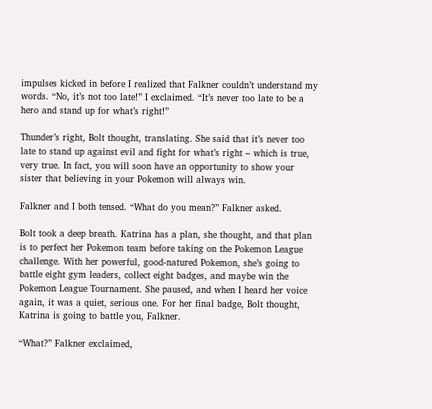impulses kicked in before I realized that Falkner couldn’t understand my words. “No, it’s not too late!” I exclaimed. “It’s never too late to be a hero and stand up for what’s right!”

Thunder’s right, Bolt thought, translating. She said that it’s never too late to stand up against evil and fight for what’s right – which is true, very true. In fact, you will soon have an opportunity to show your sister that believing in your Pokemon will always win.

Falkner and I both tensed. “What do you mean?” Falkner asked.

Bolt took a deep breath. Katrina has a plan, she thought, and that plan is to perfect her Pokemon team before taking on the Pokemon League challenge. With her powerful, good-natured Pokemon, she’s going to battle eight gym leaders, collect eight badges, and maybe win the Pokemon League Tournament. She paused, and when I heard her voice again, it was a quiet, serious one. For her final badge, Bolt thought, Katrina is going to battle you, Falkner.

“What?” Falkner exclaimed,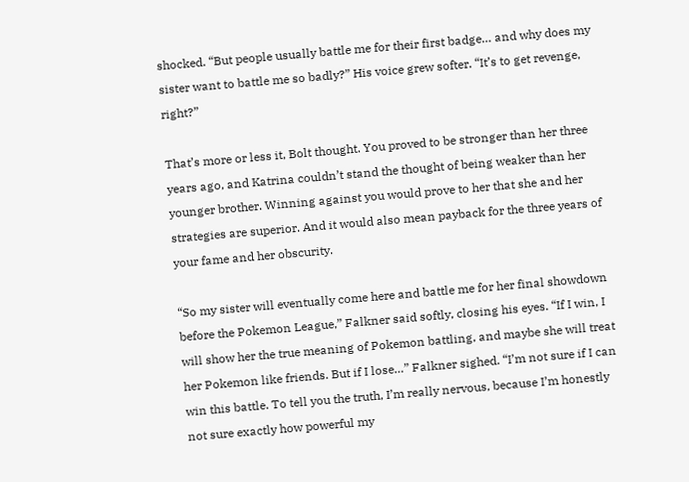shocked. “But people usually battle me for their first badge… and why does my sister want to battle me so badly?” His voice grew softer. “It’s to get revenge, right?”

That’s more or less it, Bolt thought. You proved to be stronger than her three years ago, and Katrina couldn’t stand the thought of being weaker than her younger brother. Winning against you would prove to her that she and her strategies are superior. And it would also mean payback for the three years of your fame and her obscurity.

“So my sister will eventually come here and battle me for her final showdown before the Pokemon League,” Falkner said softly, closing his eyes. “If I win, I will show her the true meaning of Pokemon battling, and maybe she will treat her Pokemon like friends. But if I lose…” Falkner sighed. “I’m not sure if I can win this battle. To tell you the truth, I’m really nervous, because I’m honestly not sure exactly how powerful my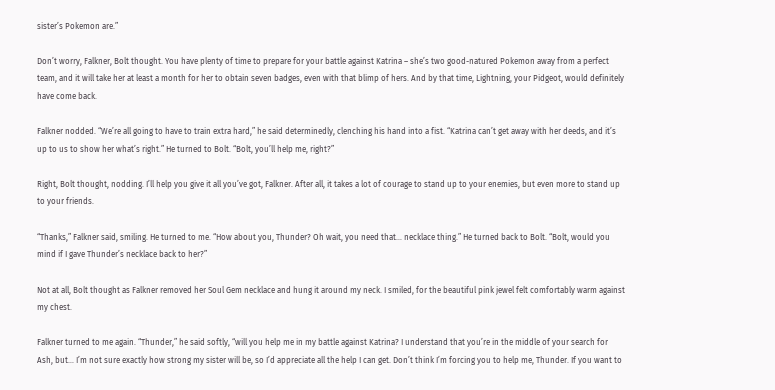sister’s Pokemon are.”

Don’t worry, Falkner, Bolt thought. You have plenty of time to prepare for your battle against Katrina – she’s two good-natured Pokemon away from a perfect team, and it will take her at least a month for her to obtain seven badges, even with that blimp of hers. And by that time, Lightning, your Pidgeot, would definitely have come back.

Falkner nodded. “We’re all going to have to train extra hard,” he said determinedly, clenching his hand into a fist. “Katrina can’t get away with her deeds, and it’s up to us to show her what’s right.” He turned to Bolt. “Bolt, you’ll help me, right?”

Right, Bolt thought, nodding. I’ll help you give it all you’ve got, Falkner. After all, it takes a lot of courage to stand up to your enemies, but even more to stand up to your friends.

“Thanks,” Falkner said, smiling. He turned to me. “How about you, Thunder? Oh wait, you need that… necklace thing.” He turned back to Bolt. “Bolt, would you mind if I gave Thunder’s necklace back to her?”

Not at all, Bolt thought as Falkner removed her Soul Gem necklace and hung it around my neck. I smiled, for the beautiful pink jewel felt comfortably warm against my chest.

Falkner turned to me again. “Thunder,” he said softly, “will you help me in my battle against Katrina? I understand that you’re in the middle of your search for Ash, but… I’m not sure exactly how strong my sister will be, so I’d appreciate all the help I can get. Don’t think I’m forcing you to help me, Thunder. If you want to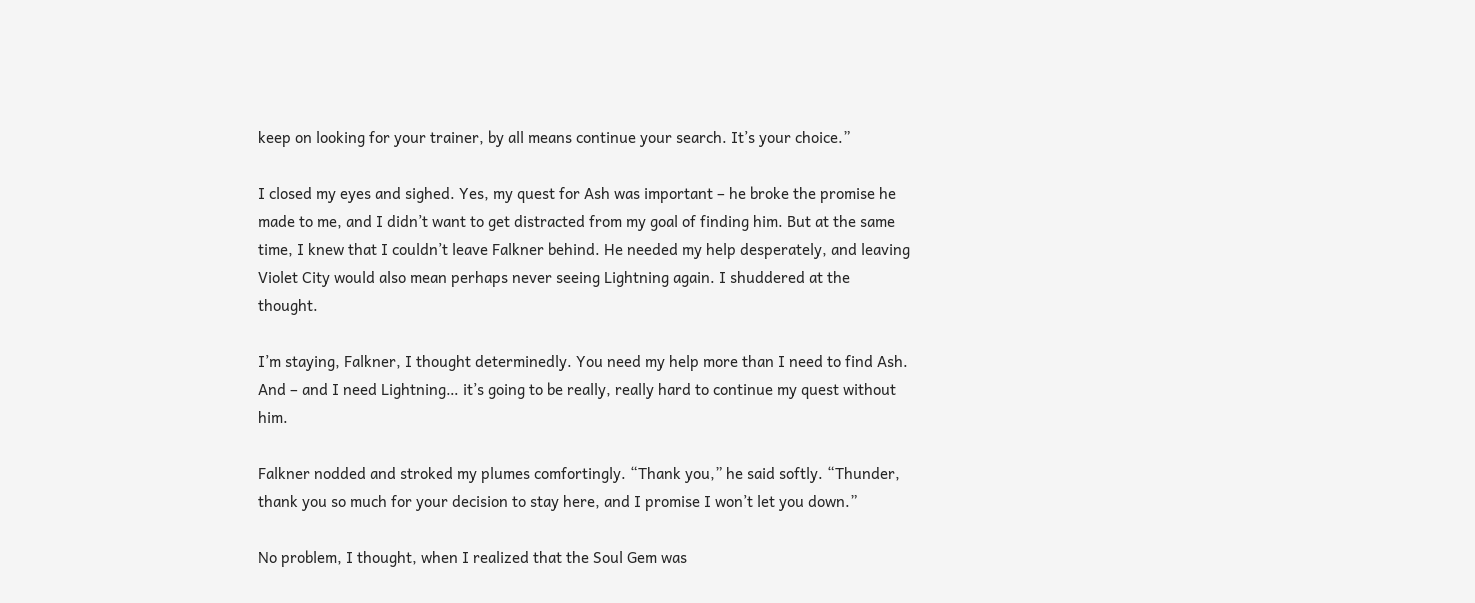keep on looking for your trainer, by all means continue your search. It’s your choice.”

I closed my eyes and sighed. Yes, my quest for Ash was important – he broke the promise he made to me, and I didn’t want to get distracted from my goal of finding him. But at the same time, I knew that I couldn’t leave Falkner behind. He needed my help desperately, and leaving Violet City would also mean perhaps never seeing Lightning again. I shuddered at the thought.

I’m staying, Falkner, I thought determinedly. You need my help more than I need to find Ash. And – and I need Lightning… it’s going to be really, really hard to continue my quest without him.

Falkner nodded and stroked my plumes comfortingly. “Thank you,” he said softly. “Thunder, thank you so much for your decision to stay here, and I promise I won’t let you down.”

No problem, I thought, when I realized that the Soul Gem was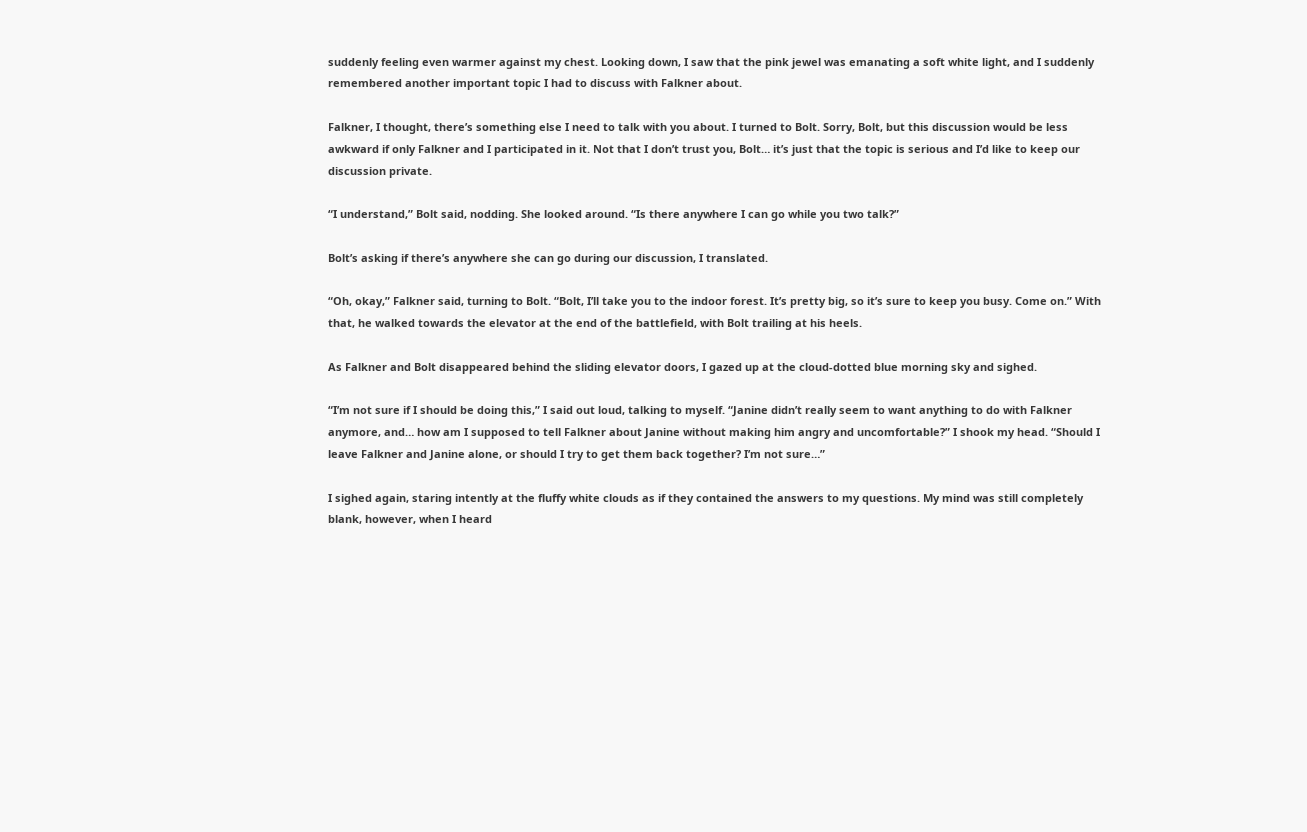suddenly feeling even warmer against my chest. Looking down, I saw that the pink jewel was emanating a soft white light, and I suddenly remembered another important topic I had to discuss with Falkner about.

Falkner, I thought, there’s something else I need to talk with you about. I turned to Bolt. Sorry, Bolt, but this discussion would be less awkward if only Falkner and I participated in it. Not that I don’t trust you, Bolt… it’s just that the topic is serious and I’d like to keep our discussion private.

“I understand,” Bolt said, nodding. She looked around. “Is there anywhere I can go while you two talk?”

Bolt’s asking if there’s anywhere she can go during our discussion, I translated.

“Oh, okay,” Falkner said, turning to Bolt. “Bolt, I’ll take you to the indoor forest. It’s pretty big, so it’s sure to keep you busy. Come on.” With that, he walked towards the elevator at the end of the battlefield, with Bolt trailing at his heels.

As Falkner and Bolt disappeared behind the sliding elevator doors, I gazed up at the cloud-dotted blue morning sky and sighed.

“I’m not sure if I should be doing this,” I said out loud, talking to myself. “Janine didn’t really seem to want anything to do with Falkner anymore, and… how am I supposed to tell Falkner about Janine without making him angry and uncomfortable?” I shook my head. “Should I leave Falkner and Janine alone, or should I try to get them back together? I’m not sure…”

I sighed again, staring intently at the fluffy white clouds as if they contained the answers to my questions. My mind was still completely blank, however, when I heard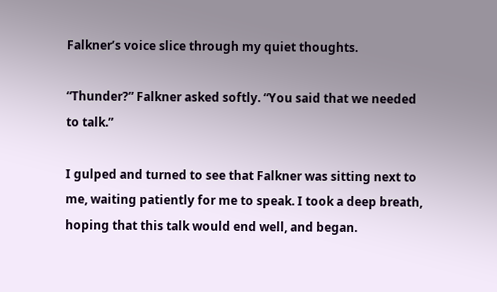Falkner’s voice slice through my quiet thoughts.

“Thunder?” Falkner asked softly. “You said that we needed to talk.”

I gulped and turned to see that Falkner was sitting next to me, waiting patiently for me to speak. I took a deep breath, hoping that this talk would end well, and began.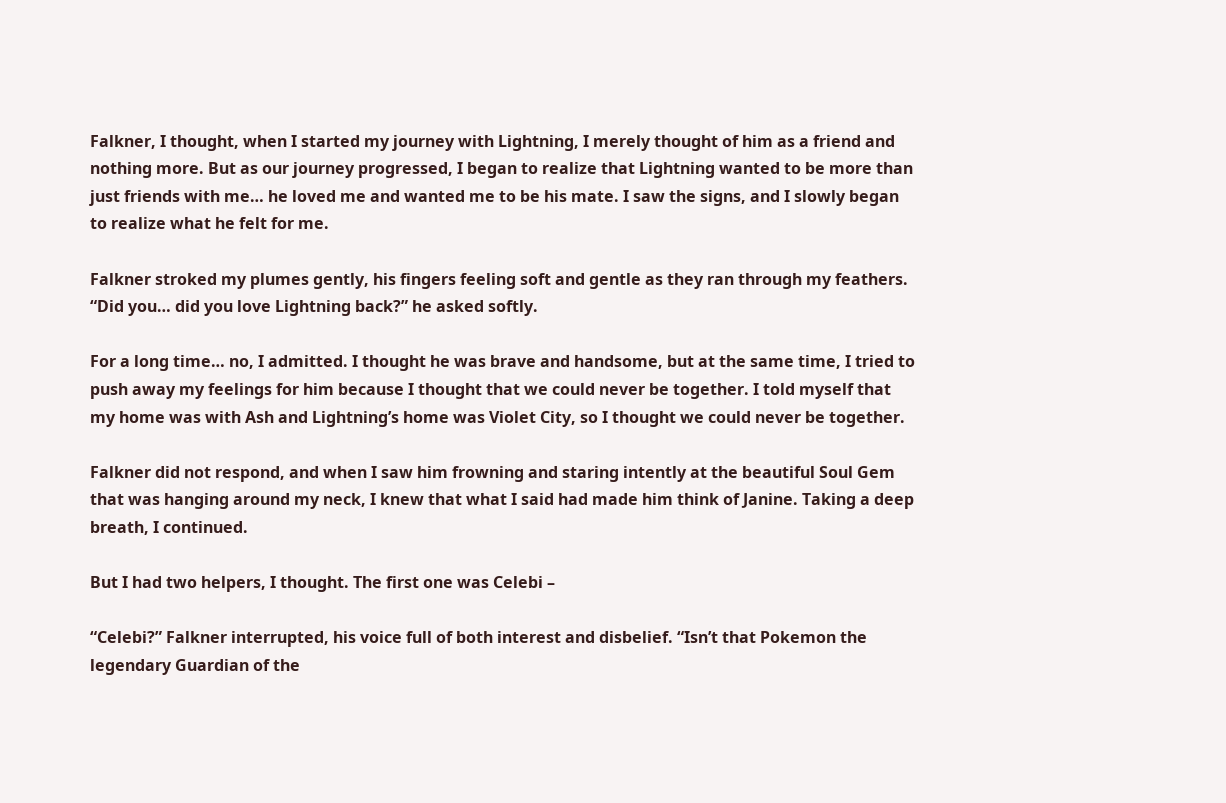Falkner, I thought, when I started my journey with Lightning, I merely thought of him as a friend and nothing more. But as our journey progressed, I began to realize that Lightning wanted to be more than just friends with me… he loved me and wanted me to be his mate. I saw the signs, and I slowly began to realize what he felt for me.

Falkner stroked my plumes gently, his fingers feeling soft and gentle as they ran through my feathers. “Did you… did you love Lightning back?” he asked softly.

For a long time… no, I admitted. I thought he was brave and handsome, but at the same time, I tried to push away my feelings for him because I thought that we could never be together. I told myself that my home was with Ash and Lightning’s home was Violet City, so I thought we could never be together.

Falkner did not respond, and when I saw him frowning and staring intently at the beautiful Soul Gem that was hanging around my neck, I knew that what I said had made him think of Janine. Taking a deep breath, I continued.

But I had two helpers, I thought. The first one was Celebi –

“Celebi?” Falkner interrupted, his voice full of both interest and disbelief. “Isn’t that Pokemon the legendary Guardian of the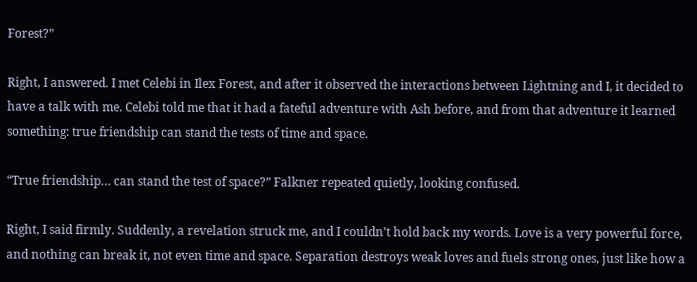Forest?”

Right, I answered. I met Celebi in Ilex Forest, and after it observed the interactions between Lightning and I, it decided to have a talk with me. Celebi told me that it had a fateful adventure with Ash before, and from that adventure it learned something: true friendship can stand the tests of time and space.

“True friendship… can stand the test of space?” Falkner repeated quietly, looking confused.

Right, I said firmly. Suddenly, a revelation struck me, and I couldn’t hold back my words. Love is a very powerful force, and nothing can break it, not even time and space. Separation destroys weak loves and fuels strong ones, just like how a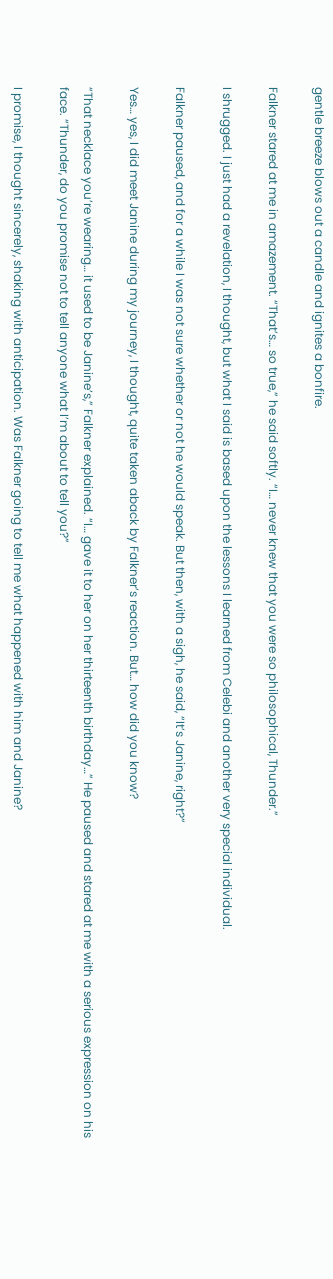gentle breeze blows out a candle and ignites a bonfire.

Falkner stared at me in amazement. “That’s… so true,” he said softly. “I… never knew that you were so philosophical, Thunder.”

I shrugged. I just had a revelation, I thought, but what I said is based upon the lessons I learned from Celebi and another very special individual.

Falkner paused, and for a while I was not sure whether or not he would speak. But then, with a sigh, he said, “It’s Janine, right?”

Yes… yes, I did meet Janine during my journey, I thought, quite taken aback by Falkner’s reaction. But… how did you know?

“That necklace you’re wearing… it used to be Janine’s,” Falkner explained. “I… gave it to her on her thirteenth birthday…” He paused and stared at me with a serious expression on his face. “Thunder, do you promise not to tell anyone what I’m about to tell you?”

I promise, I thought sincerely, shaking with anticipation. Was Falkner going to tell me what happened with him and Janine?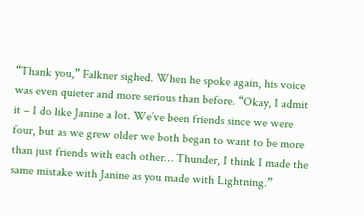“Thank you,” Falkner sighed. When he spoke again, his voice was even quieter and more serious than before. “Okay, I admit it – I do like Janine a lot. We’ve been friends since we were four, but as we grew older we both began to want to be more than just friends with each other… Thunder, I think I made the same mistake with Janine as you made with Lightning.”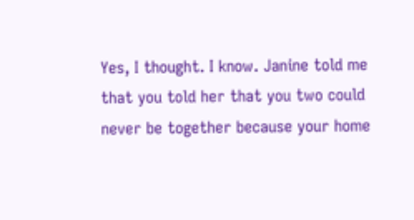Yes, I thought. I know. Janine told me that you told her that you two could never be together because your home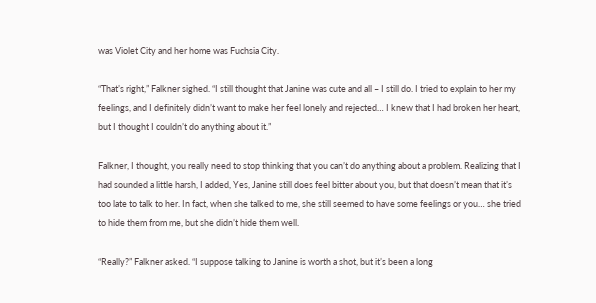was Violet City and her home was Fuchsia City.

“That’s right,” Falkner sighed. “I still thought that Janine was cute and all – I still do. I tried to explain to her my feelings, and I definitely didn’t want to make her feel lonely and rejected… I knew that I had broken her heart, but I thought I couldn’t do anything about it.”

Falkner, I thought, you really need to stop thinking that you can’t do anything about a problem. Realizing that I had sounded a little harsh, I added, Yes, Janine still does feel bitter about you, but that doesn’t mean that it’s too late to talk to her. In fact, when she talked to me, she still seemed to have some feelings or you… she tried to hide them from me, but she didn’t hide them well.

“Really?” Falkner asked. “I suppose talking to Janine is worth a shot, but it’s been a long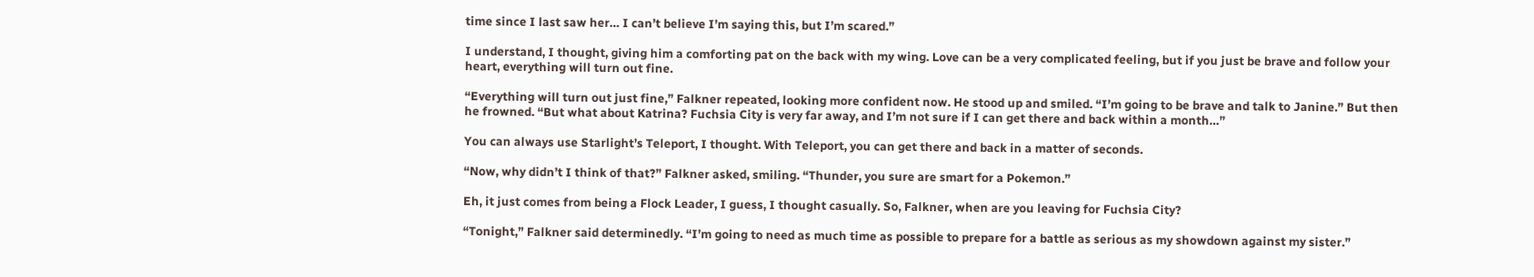time since I last saw her… I can’t believe I’m saying this, but I’m scared.”

I understand, I thought, giving him a comforting pat on the back with my wing. Love can be a very complicated feeling, but if you just be brave and follow your heart, everything will turn out fine.

“Everything will turn out just fine,” Falkner repeated, looking more confident now. He stood up and smiled. “I’m going to be brave and talk to Janine.” But then he frowned. “But what about Katrina? Fuchsia City is very far away, and I’m not sure if I can get there and back within a month…”

You can always use Starlight’s Teleport, I thought. With Teleport, you can get there and back in a matter of seconds.

“Now, why didn’t I think of that?” Falkner asked, smiling. “Thunder, you sure are smart for a Pokemon.”

Eh, it just comes from being a Flock Leader, I guess, I thought casually. So, Falkner, when are you leaving for Fuchsia City?

“Tonight,” Falkner said determinedly. “I’m going to need as much time as possible to prepare for a battle as serious as my showdown against my sister.”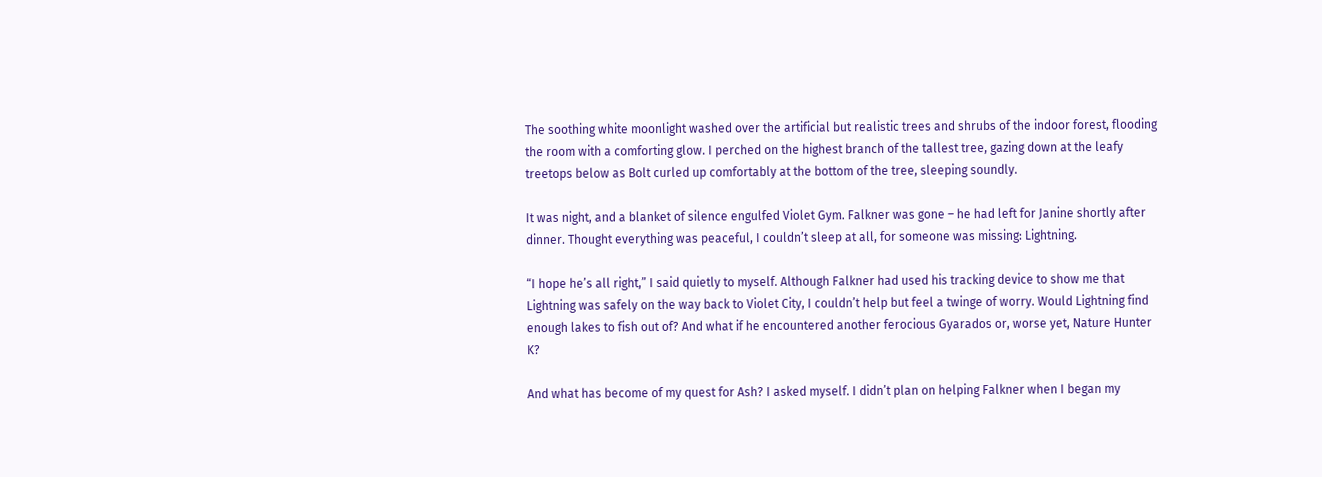The soothing white moonlight washed over the artificial but realistic trees and shrubs of the indoor forest, flooding the room with a comforting glow. I perched on the highest branch of the tallest tree, gazing down at the leafy treetops below as Bolt curled up comfortably at the bottom of the tree, sleeping soundly.

It was night, and a blanket of silence engulfed Violet Gym. Falkner was gone – he had left for Janine shortly after dinner. Thought everything was peaceful, I couldn’t sleep at all, for someone was missing: Lightning.

“I hope he’s all right,” I said quietly to myself. Although Falkner had used his tracking device to show me that Lightning was safely on the way back to Violet City, I couldn’t help but feel a twinge of worry. Would Lightning find enough lakes to fish out of? And what if he encountered another ferocious Gyarados or, worse yet, Nature Hunter K?

And what has become of my quest for Ash? I asked myself. I didn’t plan on helping Falkner when I began my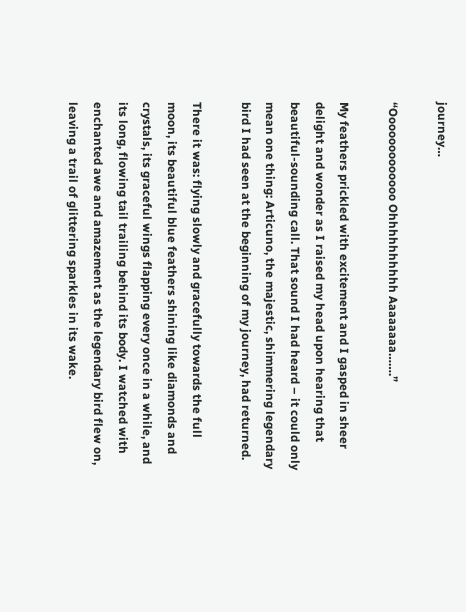journey…

“Ooooooooooooo Ohhhhhhhhhh Aaaaaaaa…….”

My feathers prickled with excitement and I gasped in sheer delight and wonder as I raised my head upon hearing that beautiful-sounding call. That sound I had heard – it could only mean one thing: Articuno, the majestic, shimmering legendary bird I had seen at the beginning of my journey, had returned.

There it was: flying slowly and gracefully towards the full moon, its beautiful blue feathers shining like diamonds and crystals, its graceful wings flapping every once in a while, and its long, flowing tail trailing behind its body. I watched with enchanted awe and amazement as the legendary bird flew on, leaving a trail of glittering sparkles in its wake.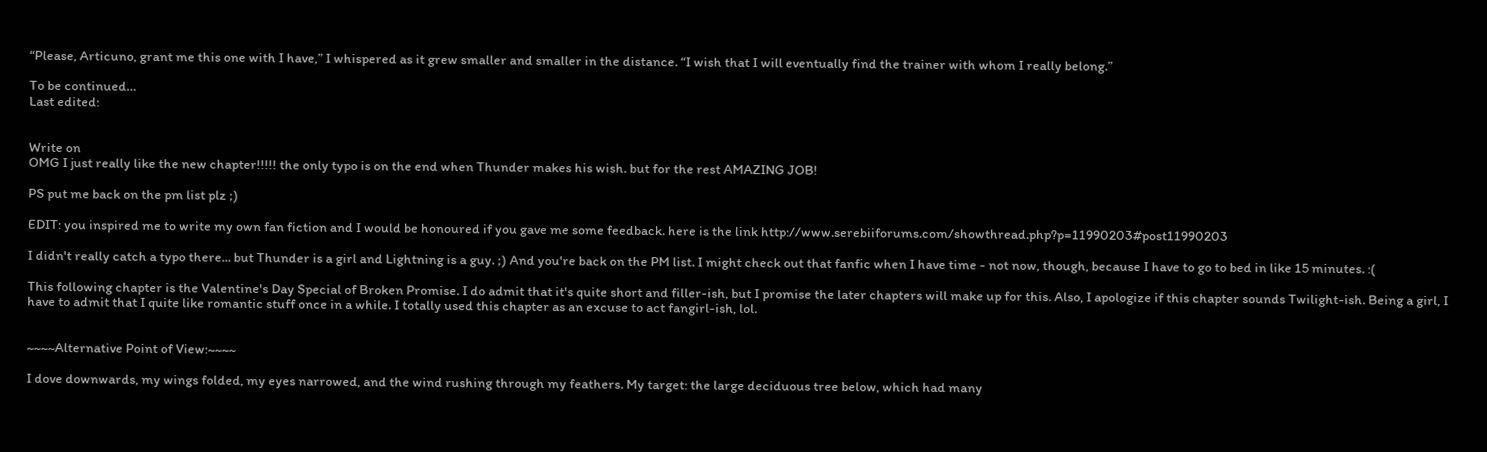“Please, Articuno, grant me this one with I have,” I whispered as it grew smaller and smaller in the distance. “I wish that I will eventually find the trainer with whom I really belong.”

To be continued…
Last edited:


Write on
OMG I just really like the new chapter!!!!! the only typo is on the end when Thunder makes his wish. but for the rest AMAZING JOB!

PS put me back on the pm list plz ;)

EDIT: you inspired me to write my own fan fiction and I would be honoured if you gave me some feedback. here is the link http://www.serebiiforums.com/showthread.php?p=11990203#post11990203

I didn't really catch a typo there... but Thunder is a girl and Lightning is a guy. ;) And you're back on the PM list. I might check out that fanfic when I have time - not now, though, because I have to go to bed in like 15 minutes. :(

This following chapter is the Valentine's Day Special of Broken Promise. I do admit that it's quite short and filler-ish, but I promise the later chapters will make up for this. Also, I apologize if this chapter sounds Twilight-ish. Being a girl, I have to admit that I quite like romantic stuff once in a while. I totally used this chapter as an excuse to act fangirl-ish, lol.


~~~~Alternative Point of View:~~~~

I dove downwards, my wings folded, my eyes narrowed, and the wind rushing through my feathers. My target: the large deciduous tree below, which had many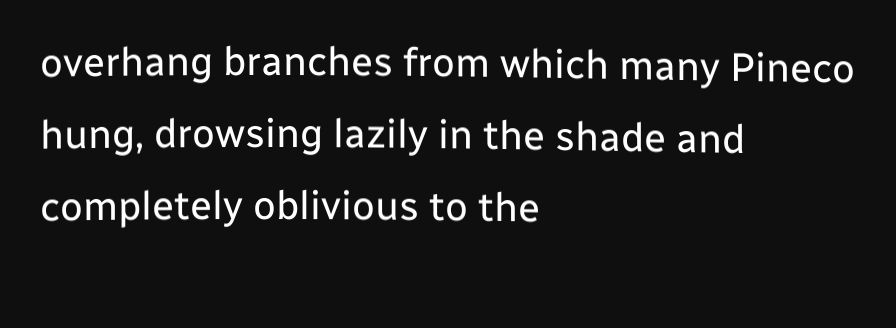overhang branches from which many Pineco hung, drowsing lazily in the shade and completely oblivious to the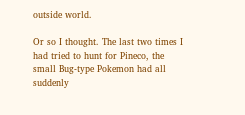outside world.

Or so I thought. The last two times I had tried to hunt for Pineco, the small Bug-type Pokemon had all suddenly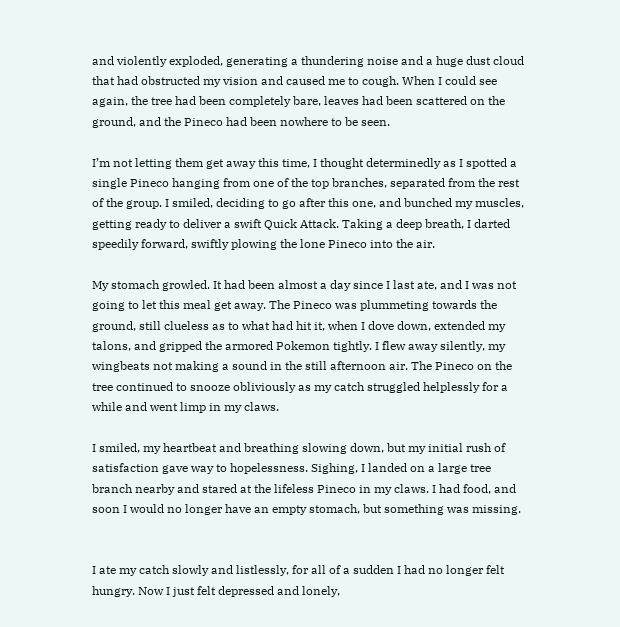and violently exploded, generating a thundering noise and a huge dust cloud that had obstructed my vision and caused me to cough. When I could see again, the tree had been completely bare, leaves had been scattered on the ground, and the Pineco had been nowhere to be seen.

I’m not letting them get away this time, I thought determinedly as I spotted a single Pineco hanging from one of the top branches, separated from the rest of the group. I smiled, deciding to go after this one, and bunched my muscles, getting ready to deliver a swift Quick Attack. Taking a deep breath, I darted speedily forward, swiftly plowing the lone Pineco into the air.

My stomach growled. It had been almost a day since I last ate, and I was not going to let this meal get away. The Pineco was plummeting towards the ground, still clueless as to what had hit it, when I dove down, extended my talons, and gripped the armored Pokemon tightly. I flew away silently, my wingbeats not making a sound in the still afternoon air. The Pineco on the tree continued to snooze obliviously as my catch struggled helplessly for a while and went limp in my claws.

I smiled, my heartbeat and breathing slowing down, but my initial rush of satisfaction gave way to hopelessness. Sighing, I landed on a large tree branch nearby and stared at the lifeless Pineco in my claws. I had food, and soon I would no longer have an empty stomach, but something was missing.


I ate my catch slowly and listlessly, for all of a sudden I had no longer felt hungry. Now I just felt depressed and lonely,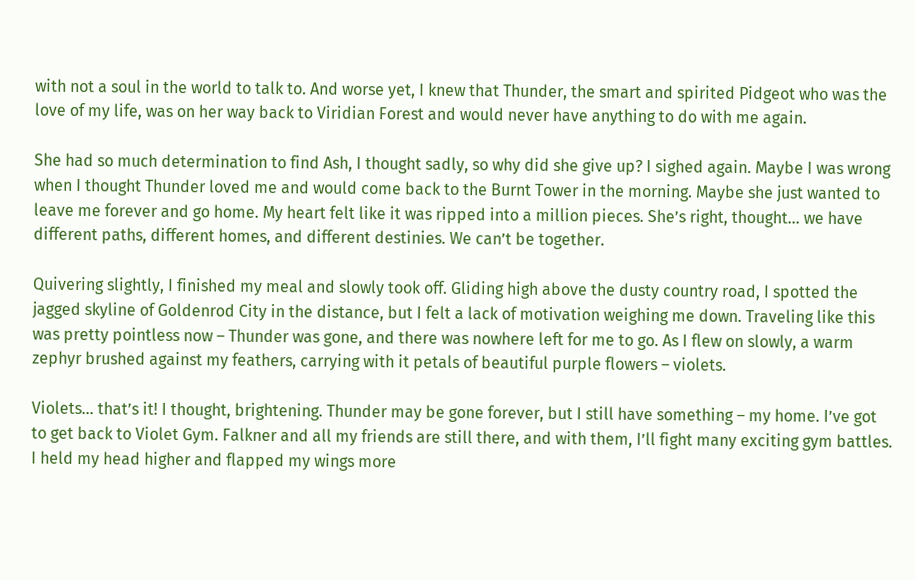with not a soul in the world to talk to. And worse yet, I knew that Thunder, the smart and spirited Pidgeot who was the love of my life, was on her way back to Viridian Forest and would never have anything to do with me again.

She had so much determination to find Ash, I thought sadly, so why did she give up? I sighed again. Maybe I was wrong when I thought Thunder loved me and would come back to the Burnt Tower in the morning. Maybe she just wanted to leave me forever and go home. My heart felt like it was ripped into a million pieces. She’s right, thought… we have different paths, different homes, and different destinies. We can’t be together.

Quivering slightly, I finished my meal and slowly took off. Gliding high above the dusty country road, I spotted the jagged skyline of Goldenrod City in the distance, but I felt a lack of motivation weighing me down. Traveling like this was pretty pointless now – Thunder was gone, and there was nowhere left for me to go. As I flew on slowly, a warm zephyr brushed against my feathers, carrying with it petals of beautiful purple flowers – violets.

Violets… that’s it! I thought, brightening. Thunder may be gone forever, but I still have something – my home. I’ve got to get back to Violet Gym. Falkner and all my friends are still there, and with them, I’ll fight many exciting gym battles. I held my head higher and flapped my wings more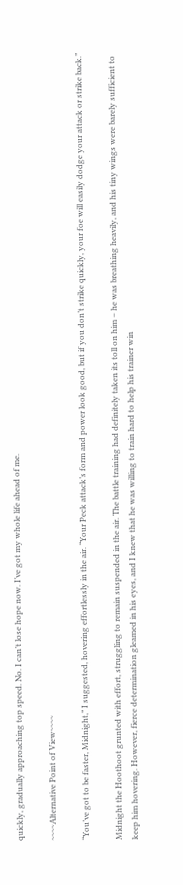quickly, gradually approaching top speed. No. I can’t lose hope now. I’ve got my whole life ahead of me.

~~~~Alternative Point of View~~~~

“You’ve got to be faster, Midnight,” I suggested, hovering effortlessly in the air. “Your Peck attack’s form and power look good, but if you don’t strike quickly, your foe will easily dodge your attack or strike back.”

Midnight the Hoothoot grunted with effort, struggling to remain suspended in the air. The battle training had definitely taken its toll on him – he was breathing heavily, and his tiny wings were barely sufficient to keep him hovering. However, fierce determination gleamed in his eyes, and I knew that he was willing to train hard to help his trainer win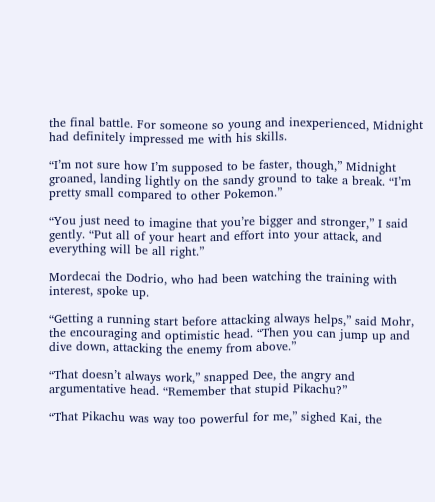the final battle. For someone so young and inexperienced, Midnight had definitely impressed me with his skills.

“I’m not sure how I’m supposed to be faster, though,” Midnight groaned, landing lightly on the sandy ground to take a break. “I’m pretty small compared to other Pokemon.”

“You just need to imagine that you’re bigger and stronger,” I said gently. “Put all of your heart and effort into your attack, and everything will be all right.”

Mordecai the Dodrio, who had been watching the training with interest, spoke up.

“Getting a running start before attacking always helps,” said Mohr, the encouraging and optimistic head. “Then you can jump up and dive down, attacking the enemy from above.”

“That doesn’t always work,” snapped Dee, the angry and argumentative head. “Remember that stupid Pikachu?”

“That Pikachu was way too powerful for me,” sighed Kai, the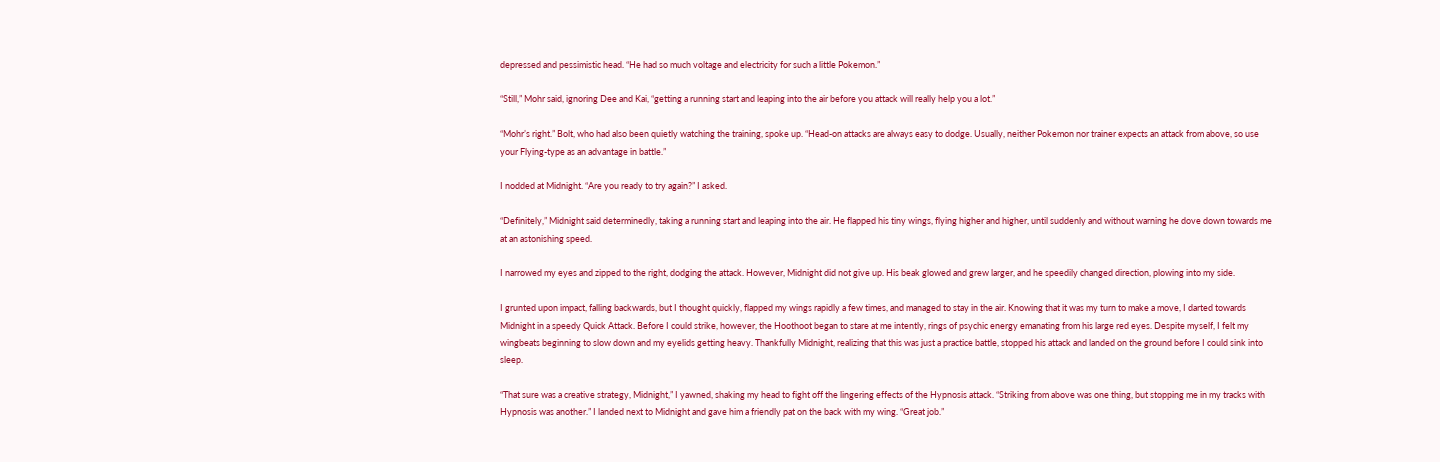depressed and pessimistic head. “He had so much voltage and electricity for such a little Pokemon.”

“Still,” Mohr said, ignoring Dee and Kai, “getting a running start and leaping into the air before you attack will really help you a lot.”

“Mohr’s right.” Bolt, who had also been quietly watching the training, spoke up. “Head-on attacks are always easy to dodge. Usually, neither Pokemon nor trainer expects an attack from above, so use your Flying-type as an advantage in battle.”

I nodded at Midnight. “Are you ready to try again?” I asked.

“Definitely,” Midnight said determinedly, taking a running start and leaping into the air. He flapped his tiny wings, flying higher and higher, until suddenly and without warning he dove down towards me at an astonishing speed.

I narrowed my eyes and zipped to the right, dodging the attack. However, Midnight did not give up. His beak glowed and grew larger, and he speedily changed direction, plowing into my side.

I grunted upon impact, falling backwards, but I thought quickly, flapped my wings rapidly a few times, and managed to stay in the air. Knowing that it was my turn to make a move, I darted towards Midnight in a speedy Quick Attack. Before I could strike, however, the Hoothoot began to stare at me intently, rings of psychic energy emanating from his large red eyes. Despite myself, I felt my wingbeats beginning to slow down and my eyelids getting heavy. Thankfully Midnight, realizing that this was just a practice battle, stopped his attack and landed on the ground before I could sink into sleep.

“That sure was a creative strategy, Midnight,” I yawned, shaking my head to fight off the lingering effects of the Hypnosis attack. “Striking from above was one thing, but stopping me in my tracks with Hypnosis was another.” I landed next to Midnight and gave him a friendly pat on the back with my wing. “Great job.”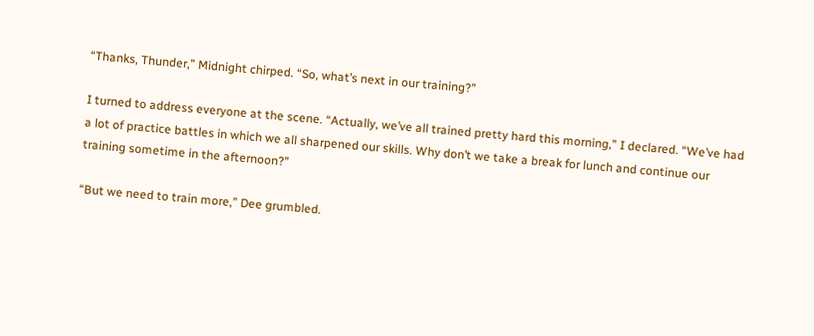“Thanks, Thunder,” Midnight chirped. “So, what’s next in our training?”

I turned to address everyone at the scene. “Actually, we’ve all trained pretty hard this morning,” I declared. “We’ve had a lot of practice battles in which we all sharpened our skills. Why don’t we take a break for lunch and continue our training sometime in the afternoon?”

“But we need to train more,” Dee grumbled.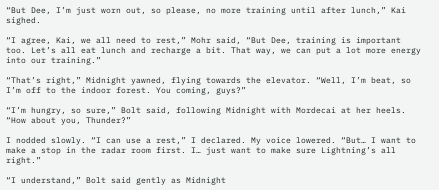“But Dee, I’m just worn out, so please, no more training until after lunch,” Kai sighed.

“I agree, Kai, we all need to rest,” Mohr said, “But Dee, training is important too. Let’s all eat lunch and recharge a bit. That way, we can put a lot more energy into our training.”

“That’s right,” Midnight yawned, flying towards the elevator. “Well, I’m beat, so I’m off to the indoor forest. You coming, guys?”

“I’m hungry, so sure,” Bolt said, following Midnight with Mordecai at her heels. “How about you, Thunder?”

I nodded slowly. “I can use a rest,” I declared. My voice lowered. “But… I want to make a stop in the radar room first. I… just want to make sure Lightning’s all right.”

“I understand,” Bolt said gently as Midnight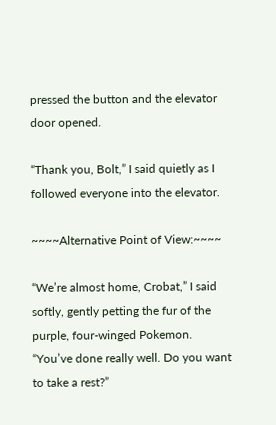pressed the button and the elevator door opened.

“Thank you, Bolt,” I said quietly as I followed everyone into the elevator.

~~~~Alternative Point of View:~~~~

“We’re almost home, Crobat,” I said softly, gently petting the fur of the purple, four-winged Pokemon. “You’ve done really well. Do you want to take a rest?”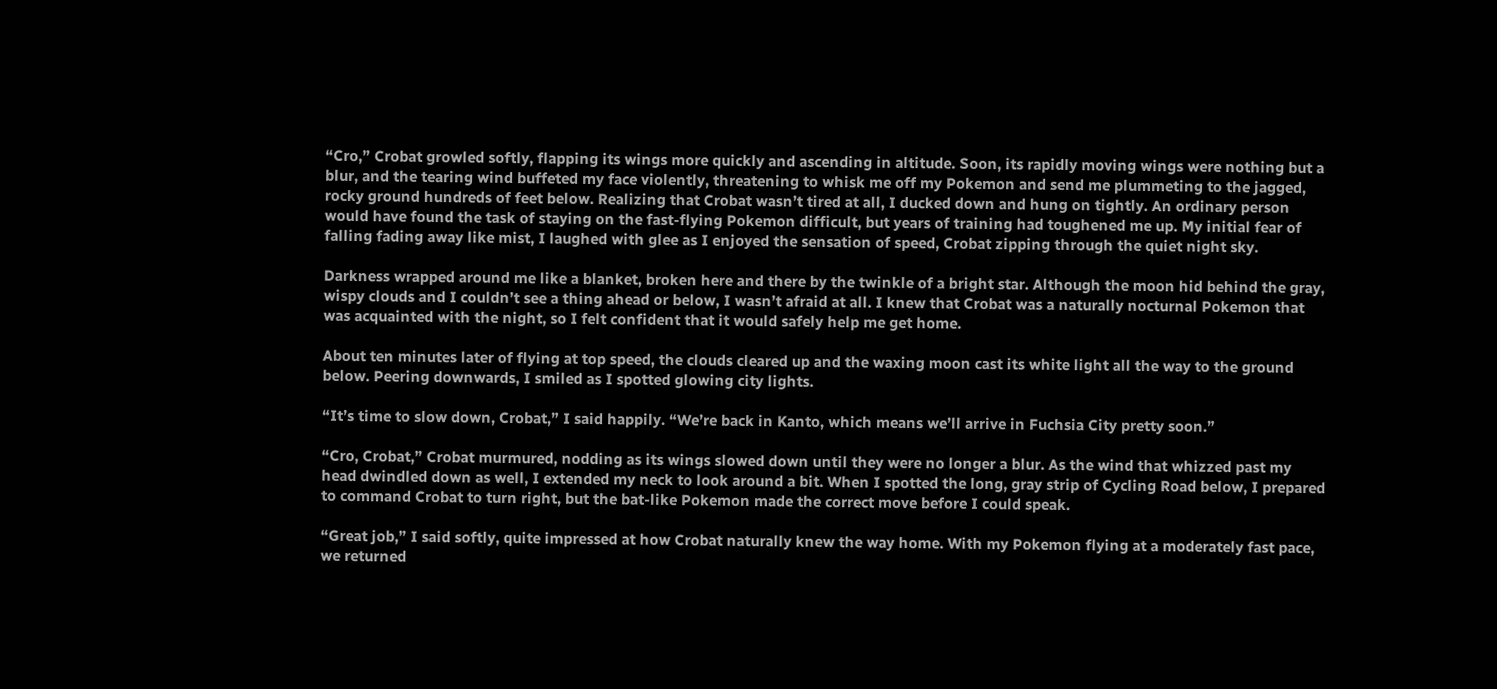“Cro,” Crobat growled softly, flapping its wings more quickly and ascending in altitude. Soon, its rapidly moving wings were nothing but a blur, and the tearing wind buffeted my face violently, threatening to whisk me off my Pokemon and send me plummeting to the jagged, rocky ground hundreds of feet below. Realizing that Crobat wasn’t tired at all, I ducked down and hung on tightly. An ordinary person would have found the task of staying on the fast-flying Pokemon difficult, but years of training had toughened me up. My initial fear of falling fading away like mist, I laughed with glee as I enjoyed the sensation of speed, Crobat zipping through the quiet night sky.

Darkness wrapped around me like a blanket, broken here and there by the twinkle of a bright star. Although the moon hid behind the gray, wispy clouds and I couldn’t see a thing ahead or below, I wasn’t afraid at all. I knew that Crobat was a naturally nocturnal Pokemon that was acquainted with the night, so I felt confident that it would safely help me get home.

About ten minutes later of flying at top speed, the clouds cleared up and the waxing moon cast its white light all the way to the ground below. Peering downwards, I smiled as I spotted glowing city lights.

“It’s time to slow down, Crobat,” I said happily. “We’re back in Kanto, which means we’ll arrive in Fuchsia City pretty soon.”

“Cro, Crobat,” Crobat murmured, nodding as its wings slowed down until they were no longer a blur. As the wind that whizzed past my head dwindled down as well, I extended my neck to look around a bit. When I spotted the long, gray strip of Cycling Road below, I prepared to command Crobat to turn right, but the bat-like Pokemon made the correct move before I could speak.

“Great job,” I said softly, quite impressed at how Crobat naturally knew the way home. With my Pokemon flying at a moderately fast pace, we returned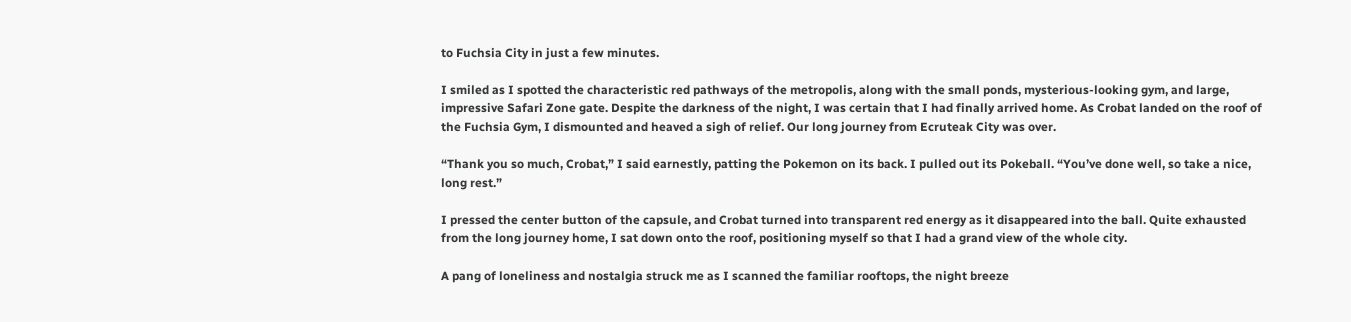to Fuchsia City in just a few minutes.

I smiled as I spotted the characteristic red pathways of the metropolis, along with the small ponds, mysterious-looking gym, and large, impressive Safari Zone gate. Despite the darkness of the night, I was certain that I had finally arrived home. As Crobat landed on the roof of the Fuchsia Gym, I dismounted and heaved a sigh of relief. Our long journey from Ecruteak City was over.

“Thank you so much, Crobat,” I said earnestly, patting the Pokemon on its back. I pulled out its Pokeball. “You’ve done well, so take a nice, long rest.”

I pressed the center button of the capsule, and Crobat turned into transparent red energy as it disappeared into the ball. Quite exhausted from the long journey home, I sat down onto the roof, positioning myself so that I had a grand view of the whole city.

A pang of loneliness and nostalgia struck me as I scanned the familiar rooftops, the night breeze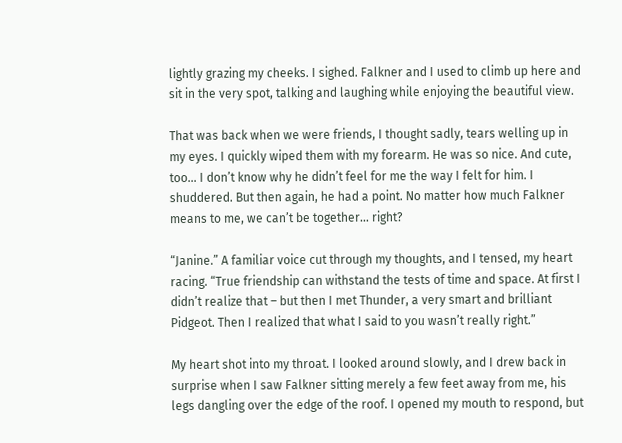lightly grazing my cheeks. I sighed. Falkner and I used to climb up here and sit in the very spot, talking and laughing while enjoying the beautiful view.

That was back when we were friends, I thought sadly, tears welling up in my eyes. I quickly wiped them with my forearm. He was so nice. And cute, too… I don’t know why he didn’t feel for me the way I felt for him. I shuddered. But then again, he had a point. No matter how much Falkner means to me, we can’t be together… right?

“Janine.” A familiar voice cut through my thoughts, and I tensed, my heart racing. “True friendship can withstand the tests of time and space. At first I didn’t realize that – but then I met Thunder, a very smart and brilliant Pidgeot. Then I realized that what I said to you wasn’t really right.”

My heart shot into my throat. I looked around slowly, and I drew back in surprise when I saw Falkner sitting merely a few feet away from me, his legs dangling over the edge of the roof. I opened my mouth to respond, but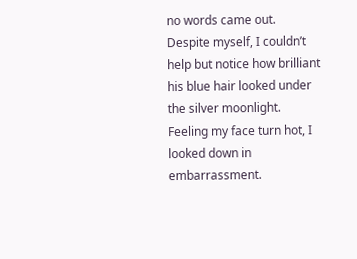no words came out. Despite myself, I couldn’t help but notice how brilliant his blue hair looked under the silver moonlight. Feeling my face turn hot, I looked down in embarrassment.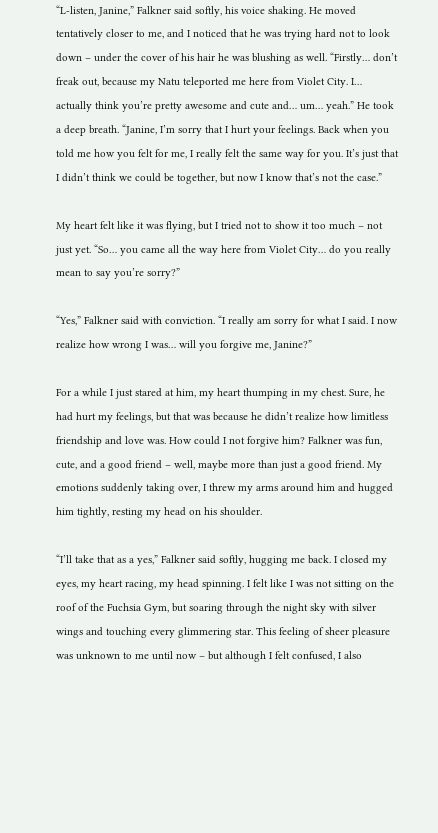“L-listen, Janine,” Falkner said softly, his voice shaking. He moved tentatively closer to me, and I noticed that he was trying hard not to look down – under the cover of his hair he was blushing as well. “Firstly… don’t freak out, because my Natu teleported me here from Violet City. I… actually think you’re pretty awesome and cute and… um… yeah.” He took a deep breath. “Janine, I’m sorry that I hurt your feelings. Back when you told me how you felt for me, I really felt the same way for you. It’s just that I didn’t think we could be together, but now I know that’s not the case.”

My heart felt like it was flying, but I tried not to show it too much – not just yet. “So… you came all the way here from Violet City… do you really mean to say you’re sorry?”

“Yes,” Falkner said with conviction. “I really am sorry for what I said. I now realize how wrong I was… will you forgive me, Janine?”

For a while I just stared at him, my heart thumping in my chest. Sure, he had hurt my feelings, but that was because he didn’t realize how limitless friendship and love was. How could I not forgive him? Falkner was fun, cute, and a good friend – well, maybe more than just a good friend. My emotions suddenly taking over, I threw my arms around him and hugged him tightly, resting my head on his shoulder.

“I’ll take that as a yes,” Falkner said softly, hugging me back. I closed my eyes, my heart racing, my head spinning. I felt like I was not sitting on the roof of the Fuchsia Gym, but soaring through the night sky with silver wings and touching every glimmering star. This feeling of sheer pleasure was unknown to me until now – but although I felt confused, I also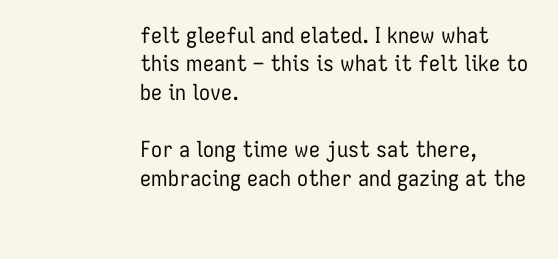felt gleeful and elated. I knew what this meant – this is what it felt like to be in love.

For a long time we just sat there, embracing each other and gazing at the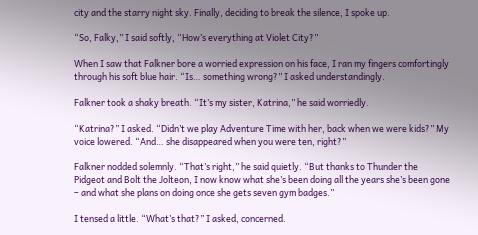city and the starry night sky. Finally, deciding to break the silence, I spoke up.

“So, Falky,” I said softly, “How’s everything at Violet City?”

When I saw that Falkner bore a worried expression on his face, I ran my fingers comfortingly through his soft blue hair. “Is… something wrong?” I asked understandingly.

Falkner took a shaky breath. “It’s my sister, Katrina,” he said worriedly.

“Katrina?” I asked. “Didn’t we play Adventure Time with her, back when we were kids?” My voice lowered. “And… she disappeared when you were ten, right?”

Falkner nodded solemnly. “That’s right,” he said quietly. “But thanks to Thunder the Pidgeot and Bolt the Jolteon, I now know what she’s been doing all the years she’s been gone – and what she plans on doing once she gets seven gym badges.”

I tensed a little. “What’s that?” I asked, concerned.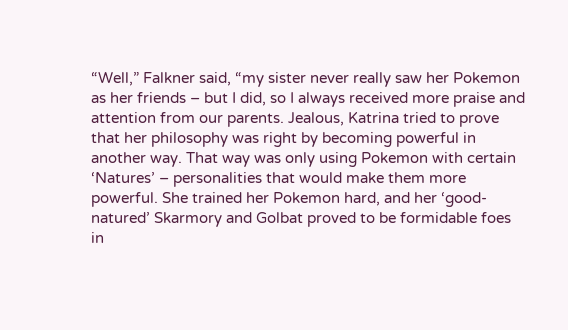“Well,” Falkner said, “my sister never really saw her Pokemon as her friends – but I did, so I always received more praise and attention from our parents. Jealous, Katrina tried to prove that her philosophy was right by becoming powerful in another way. That way was only using Pokemon with certain ‘Natures’ – personalities that would make them more powerful. She trained her Pokemon hard, and her ‘good-natured’ Skarmory and Golbat proved to be formidable foes in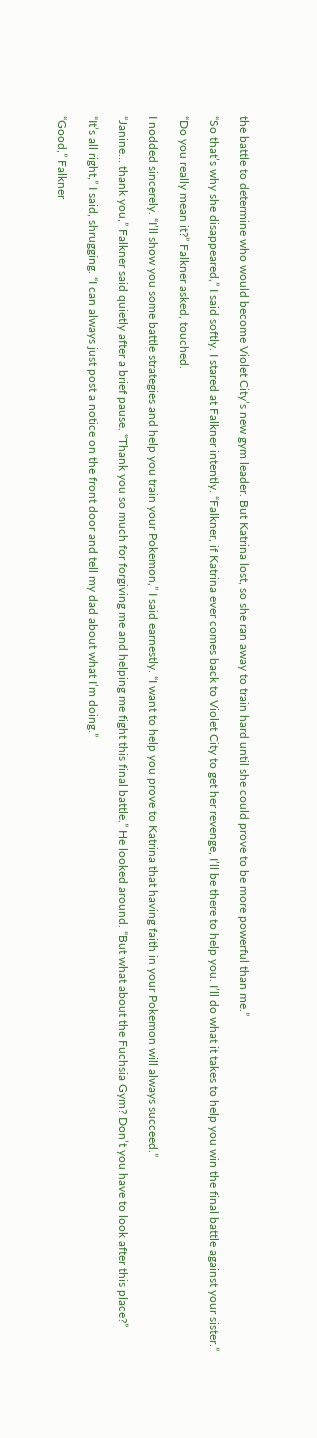the battle to determine who would become Violet City’s new gym leader. But Katrina lost, so she ran away to train hard until she could prove to be more powerful than me.”

“So that’s why she disappeared,” I said softly. I stared at Falkner intently. “Falkner, if Katrina ever comes back to Violet City to get her revenge, I’ll be there to help you. I’ll do what it takes to help you win the final battle against your sister.”

“Do you really mean it?” Falkner asked, touched.

I nodded sincerely. “I’ll show you some battle strategies and help you train your Pokemon,” I said earnestly. “I want to help you prove to Katrina that having faith in your Pokemon will always succeed.”

“Janine… thank you,” Falkner said quietly after a brief pause. “Thank you so much for forgiving me and helping me fight this final battle.” He looked around. “But what about the Fuchsia Gym? Don’t you have to look after this place?”

“It’s all right,” I said, shrugging. “I can always just post a notice on the front door and tell my dad about what I’m doing.”

“Good,” Falkner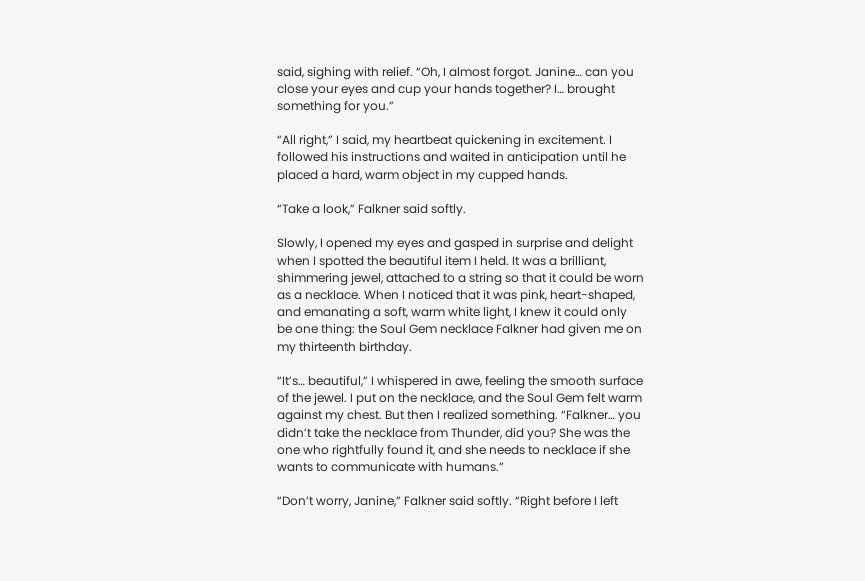said, sighing with relief. “Oh, I almost forgot. Janine… can you close your eyes and cup your hands together? I… brought something for you.”

“All right,” I said, my heartbeat quickening in excitement. I followed his instructions and waited in anticipation until he placed a hard, warm object in my cupped hands.

“Take a look,” Falkner said softly.

Slowly, I opened my eyes and gasped in surprise and delight when I spotted the beautiful item I held. It was a brilliant, shimmering jewel, attached to a string so that it could be worn as a necklace. When I noticed that it was pink, heart-shaped, and emanating a soft, warm white light, I knew it could only be one thing: the Soul Gem necklace Falkner had given me on my thirteenth birthday.

“It’s… beautiful,” I whispered in awe, feeling the smooth surface of the jewel. I put on the necklace, and the Soul Gem felt warm against my chest. But then I realized something. “Falkner… you didn’t take the necklace from Thunder, did you? She was the one who rightfully found it, and she needs to necklace if she wants to communicate with humans.”

“Don’t worry, Janine,” Falkner said softly. “Right before I left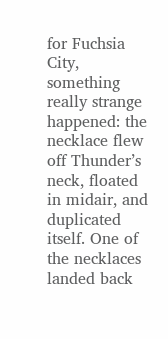for Fuchsia City, something really strange happened: the necklace flew off Thunder’s neck, floated in midair, and duplicated itself. One of the necklaces landed back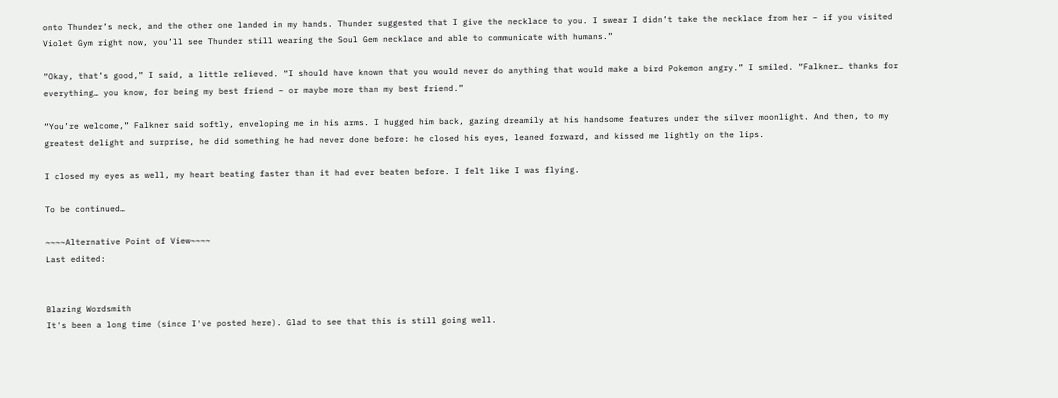onto Thunder’s neck, and the other one landed in my hands. Thunder suggested that I give the necklace to you. I swear I didn’t take the necklace from her – if you visited Violet Gym right now, you’ll see Thunder still wearing the Soul Gem necklace and able to communicate with humans.”

“Okay, that’s good,” I said, a little relieved. “I should have known that you would never do anything that would make a bird Pokemon angry.” I smiled. “Falkner… thanks for everything… you know, for being my best friend – or maybe more than my best friend.”

“You’re welcome,” Falkner said softly, enveloping me in his arms. I hugged him back, gazing dreamily at his handsome features under the silver moonlight. And then, to my greatest delight and surprise, he did something he had never done before: he closed his eyes, leaned forward, and kissed me lightly on the lips.

I closed my eyes as well, my heart beating faster than it had ever beaten before. I felt like I was flying.

To be continued…

~~~~Alternative Point of View~~~~
Last edited:


Blazing Wordsmith
It's been a long time (since I've posted here). Glad to see that this is still going well.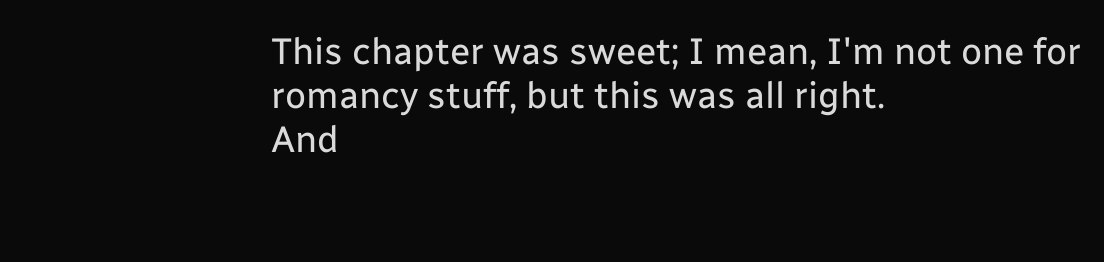This chapter was sweet; I mean, I'm not one for romancy stuff, but this was all right.
And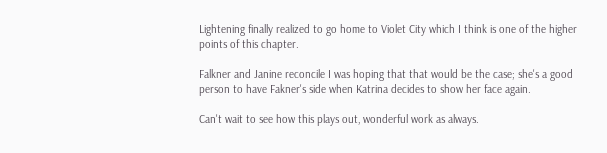Lightening finally realized to go home to Violet City which I think is one of the higher points of this chapter.

Falkner and Janine reconcile I was hoping that that would be the case; she's a good person to have Fakner's side when Katrina decides to show her face again.

Can't wait to see how this plays out, wonderful work as always.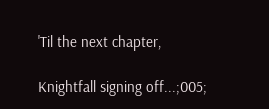'Til the next chapter,

Knightfall signing off...;005;